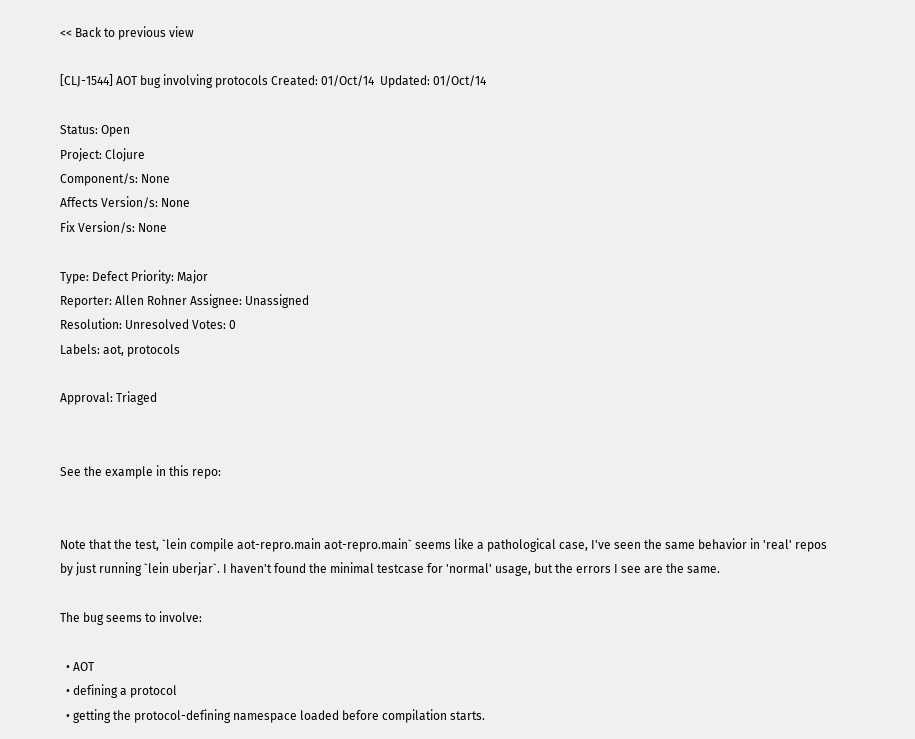<< Back to previous view

[CLJ-1544] AOT bug involving protocols Created: 01/Oct/14  Updated: 01/Oct/14

Status: Open
Project: Clojure
Component/s: None
Affects Version/s: None
Fix Version/s: None

Type: Defect Priority: Major
Reporter: Allen Rohner Assignee: Unassigned
Resolution: Unresolved Votes: 0
Labels: aot, protocols

Approval: Triaged


See the example in this repo:


Note that the test, `lein compile aot-repro.main aot-repro.main` seems like a pathological case, I've seen the same behavior in 'real' repos by just running `lein uberjar`. I haven't found the minimal testcase for 'normal' usage, but the errors I see are the same.

The bug seems to involve:

  • AOT
  • defining a protocol
  • getting the protocol-defining namespace loaded before compilation starts.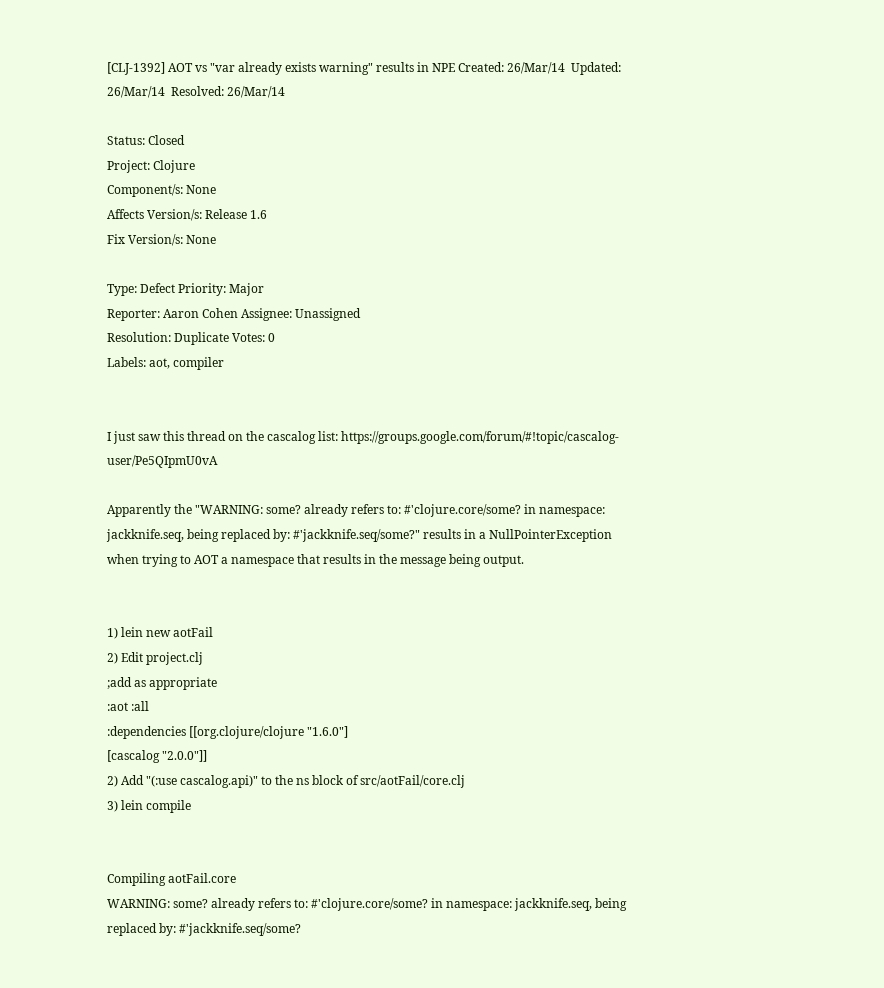[CLJ-1392] AOT vs "var already exists warning" results in NPE Created: 26/Mar/14  Updated: 26/Mar/14  Resolved: 26/Mar/14

Status: Closed
Project: Clojure
Component/s: None
Affects Version/s: Release 1.6
Fix Version/s: None

Type: Defect Priority: Major
Reporter: Aaron Cohen Assignee: Unassigned
Resolution: Duplicate Votes: 0
Labels: aot, compiler


I just saw this thread on the cascalog list: https://groups.google.com/forum/#!topic/cascalog-user/Pe5QIpmU0vA

Apparently the "WARNING: some? already refers to: #'clojure.core/some? in namespace: jackknife.seq, being replaced by: #'jackknife.seq/some?" results in a NullPointerException when trying to AOT a namespace that results in the message being output.


1) lein new aotFail
2) Edit project.clj
;add as appropriate
:aot :all
:dependencies [[org.clojure/clojure "1.6.0"]
[cascalog "2.0.0"]]
2) Add "(:use cascalog.api)" to the ns block of src/aotFail/core.clj
3) lein compile


Compiling aotFail.core
WARNING: some? already refers to: #'clojure.core/some? in namespace: jackknife.seq, being replaced by: #'jackknife.seq/some?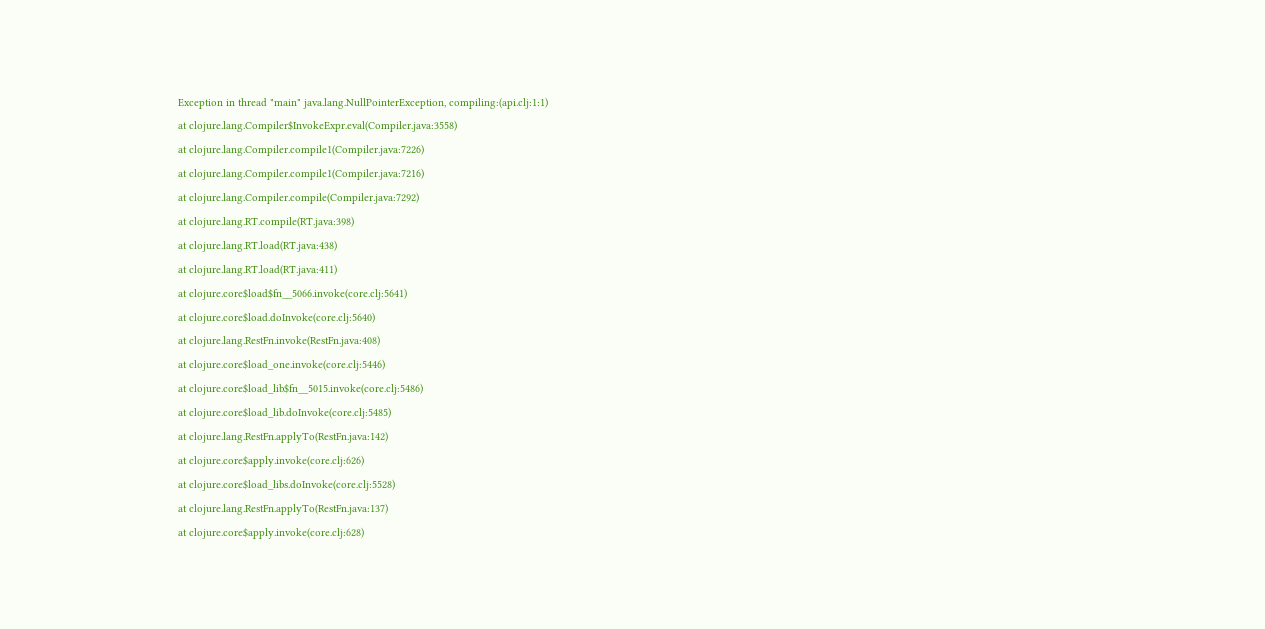Exception in thread "main" java.lang.NullPointerException, compiling:(api.clj:1:1)
at clojure.lang.Compiler$InvokeExpr.eval(Compiler.java:3558)
at clojure.lang.Compiler.compile1(Compiler.java:7226)
at clojure.lang.Compiler.compile1(Compiler.java:7216)
at clojure.lang.Compiler.compile(Compiler.java:7292)
at clojure.lang.RT.compile(RT.java:398)
at clojure.lang.RT.load(RT.java:438)
at clojure.lang.RT.load(RT.java:411)
at clojure.core$load$fn__5066.invoke(core.clj:5641)
at clojure.core$load.doInvoke(core.clj:5640)
at clojure.lang.RestFn.invoke(RestFn.java:408)
at clojure.core$load_one.invoke(core.clj:5446)
at clojure.core$load_lib$fn__5015.invoke(core.clj:5486)
at clojure.core$load_lib.doInvoke(core.clj:5485)
at clojure.lang.RestFn.applyTo(RestFn.java:142)
at clojure.core$apply.invoke(core.clj:626)
at clojure.core$load_libs.doInvoke(core.clj:5528)
at clojure.lang.RestFn.applyTo(RestFn.java:137)
at clojure.core$apply.invoke(core.clj:628)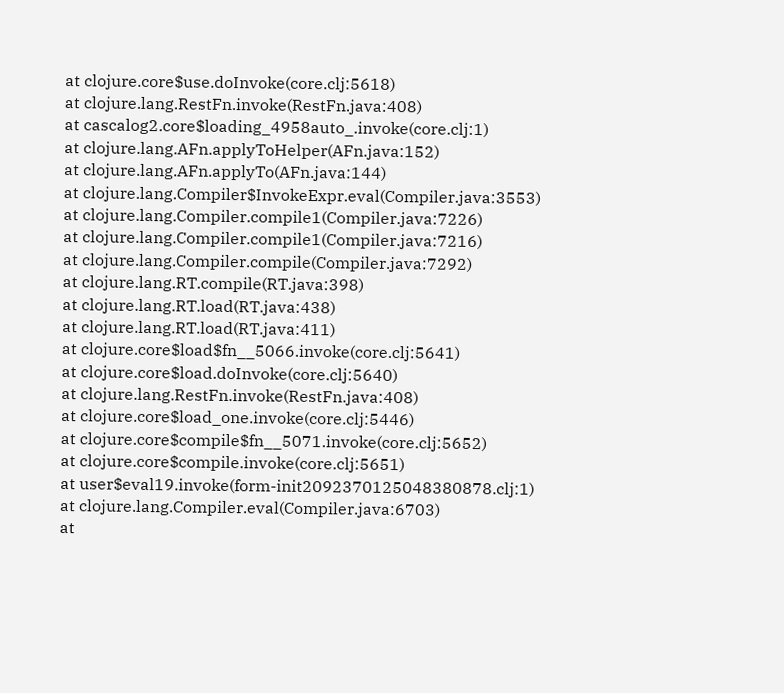at clojure.core$use.doInvoke(core.clj:5618)
at clojure.lang.RestFn.invoke(RestFn.java:408)
at cascalog2.core$loading_4958auto_.invoke(core.clj:1)
at clojure.lang.AFn.applyToHelper(AFn.java:152)
at clojure.lang.AFn.applyTo(AFn.java:144)
at clojure.lang.Compiler$InvokeExpr.eval(Compiler.java:3553)
at clojure.lang.Compiler.compile1(Compiler.java:7226)
at clojure.lang.Compiler.compile1(Compiler.java:7216)
at clojure.lang.Compiler.compile(Compiler.java:7292)
at clojure.lang.RT.compile(RT.java:398)
at clojure.lang.RT.load(RT.java:438)
at clojure.lang.RT.load(RT.java:411)
at clojure.core$load$fn__5066.invoke(core.clj:5641)
at clojure.core$load.doInvoke(core.clj:5640)
at clojure.lang.RestFn.invoke(RestFn.java:408)
at clojure.core$load_one.invoke(core.clj:5446)
at clojure.core$compile$fn__5071.invoke(core.clj:5652)
at clojure.core$compile.invoke(core.clj:5651)
at user$eval19.invoke(form-init2092370125048380878.clj:1)
at clojure.lang.Compiler.eval(Compiler.java:6703)
at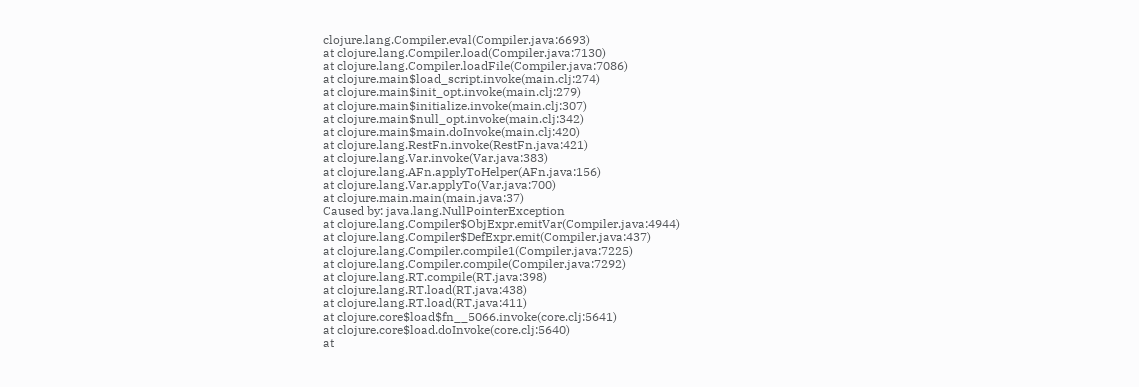clojure.lang.Compiler.eval(Compiler.java:6693)
at clojure.lang.Compiler.load(Compiler.java:7130)
at clojure.lang.Compiler.loadFile(Compiler.java:7086)
at clojure.main$load_script.invoke(main.clj:274)
at clojure.main$init_opt.invoke(main.clj:279)
at clojure.main$initialize.invoke(main.clj:307)
at clojure.main$null_opt.invoke(main.clj:342)
at clojure.main$main.doInvoke(main.clj:420)
at clojure.lang.RestFn.invoke(RestFn.java:421)
at clojure.lang.Var.invoke(Var.java:383)
at clojure.lang.AFn.applyToHelper(AFn.java:156)
at clojure.lang.Var.applyTo(Var.java:700)
at clojure.main.main(main.java:37)
Caused by: java.lang.NullPointerException
at clojure.lang.Compiler$ObjExpr.emitVar(Compiler.java:4944)
at clojure.lang.Compiler$DefExpr.emit(Compiler.java:437)
at clojure.lang.Compiler.compile1(Compiler.java:7225)
at clojure.lang.Compiler.compile(Compiler.java:7292)
at clojure.lang.RT.compile(RT.java:398)
at clojure.lang.RT.load(RT.java:438)
at clojure.lang.RT.load(RT.java:411)
at clojure.core$load$fn__5066.invoke(core.clj:5641)
at clojure.core$load.doInvoke(core.clj:5640)
at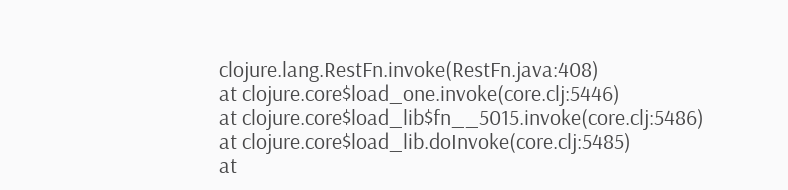clojure.lang.RestFn.invoke(RestFn.java:408)
at clojure.core$load_one.invoke(core.clj:5446)
at clojure.core$load_lib$fn__5015.invoke(core.clj:5486)
at clojure.core$load_lib.doInvoke(core.clj:5485)
at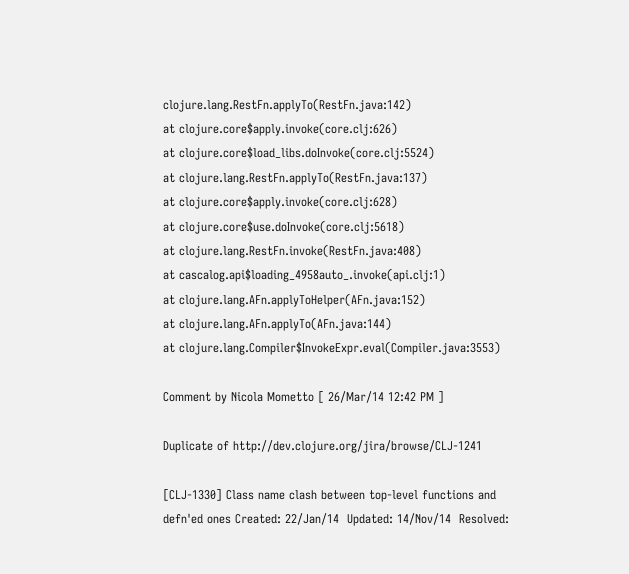clojure.lang.RestFn.applyTo(RestFn.java:142)
at clojure.core$apply.invoke(core.clj:626)
at clojure.core$load_libs.doInvoke(core.clj:5524)
at clojure.lang.RestFn.applyTo(RestFn.java:137)
at clojure.core$apply.invoke(core.clj:628)
at clojure.core$use.doInvoke(core.clj:5618)
at clojure.lang.RestFn.invoke(RestFn.java:408)
at cascalog.api$loading_4958auto_.invoke(api.clj:1)
at clojure.lang.AFn.applyToHelper(AFn.java:152)
at clojure.lang.AFn.applyTo(AFn.java:144)
at clojure.lang.Compiler$InvokeExpr.eval(Compiler.java:3553)

Comment by Nicola Mometto [ 26/Mar/14 12:42 PM ]

Duplicate of http://dev.clojure.org/jira/browse/CLJ-1241

[CLJ-1330] Class name clash between top-level functions and defn'ed ones Created: 22/Jan/14  Updated: 14/Nov/14  Resolved: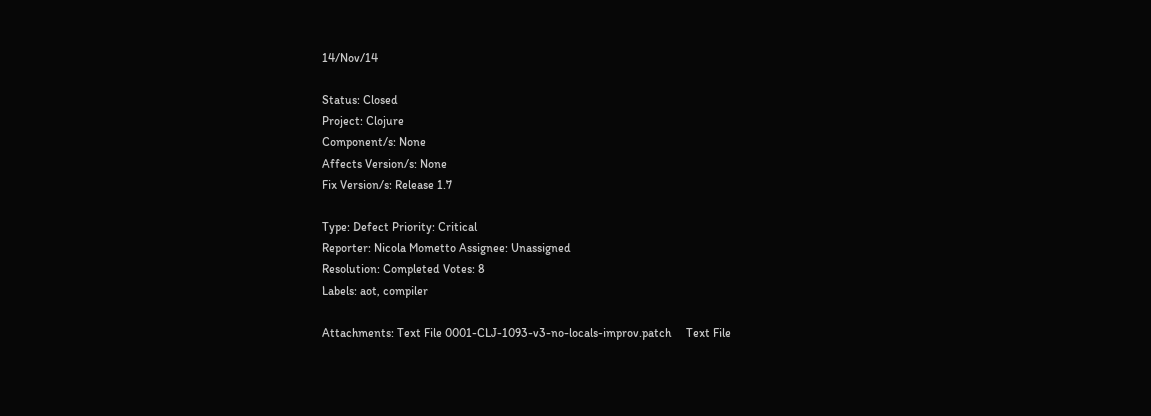14/Nov/14

Status: Closed
Project: Clojure
Component/s: None
Affects Version/s: None
Fix Version/s: Release 1.7

Type: Defect Priority: Critical
Reporter: Nicola Mometto Assignee: Unassigned
Resolution: Completed Votes: 8
Labels: aot, compiler

Attachments: Text File 0001-CLJ-1093-v3-no-locals-improv.patch     Text File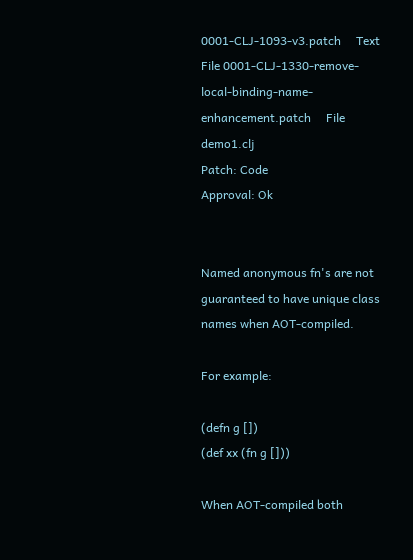0001-CLJ-1093-v3.patch     Text File 0001-CLJ-1330-remove-local-binding-name-enhancement.patch     File demo1.clj
Patch: Code
Approval: Ok


Named anonymous fn's are not guaranteed to have unique class names when AOT-compiled.

For example:

(defn g [])
(def xx (fn g []))

When AOT-compiled both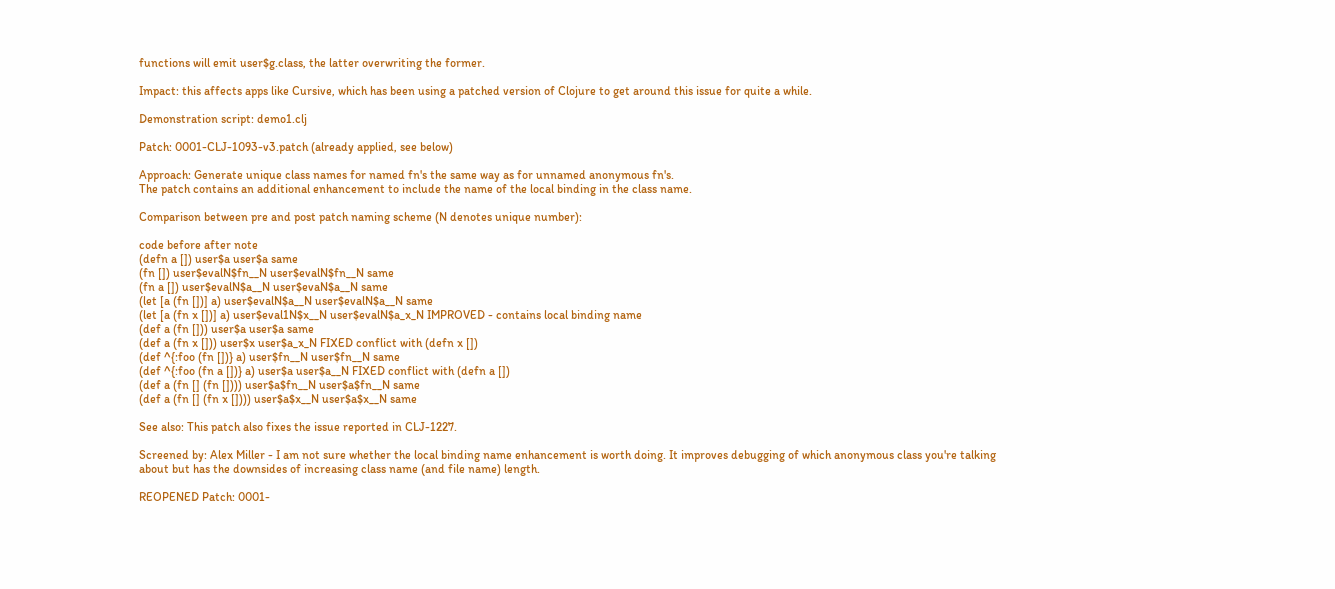functions will emit user$g.class, the latter overwriting the former.

Impact: this affects apps like Cursive, which has been using a patched version of Clojure to get around this issue for quite a while.

Demonstration script: demo1.clj

Patch: 0001-CLJ-1093-v3.patch (already applied, see below)

Approach: Generate unique class names for named fn's the same way as for unnamed anonymous fn's.
The patch contains an additional enhancement to include the name of the local binding in the class name.

Comparison between pre and post patch naming scheme (N denotes unique number):

code before after note
(defn a []) user$a user$a same
(fn []) user$evalN$fn__N user$evalN$fn__N same
(fn a []) user$evalN$a__N user$evaN$a__N same
(let [a (fn [])] a) user$evalN$a__N user$evalN$a__N same
(let [a (fn x [])] a) user$eval1N$x__N user$evalN$a_x_N IMPROVED - contains local binding name
(def a (fn [])) user$a user$a same
(def a (fn x [])) user$x user$a_x_N FIXED conflict with (defn x [])
(def ^{:foo (fn [])} a) user$fn__N user$fn__N same
(def ^{:foo (fn a [])} a) user$a user$a__N FIXED conflict with (defn a [])
(def a (fn [] (fn []))) user$a$fn__N user$a$fn__N same
(def a (fn [] (fn x []))) user$a$x__N user$a$x__N same

See also: This patch also fixes the issue reported in CLJ-1227.

Screened by: Alex Miller - I am not sure whether the local binding name enhancement is worth doing. It improves debugging of which anonymous class you're talking about but has the downsides of increasing class name (and file name) length.

REOPENED Patch: 0001-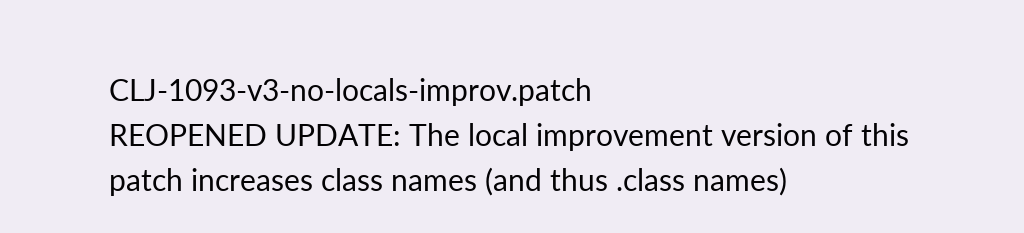CLJ-1093-v3-no-locals-improv.patch
REOPENED UPDATE: The local improvement version of this patch increases class names (and thus .class names)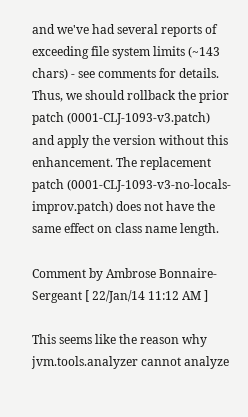and we've had several reports of exceeding file system limits (~143 chars) - see comments for details. Thus, we should rollback the prior patch (0001-CLJ-1093-v3.patch) and apply the version without this enhancement. The replacement patch (0001-CLJ-1093-v3-no-locals-improv.patch) does not have the same effect on class name length.

Comment by Ambrose Bonnaire-Sergeant [ 22/Jan/14 11:12 AM ]

This seems like the reason why jvm.tools.analyzer cannot analyze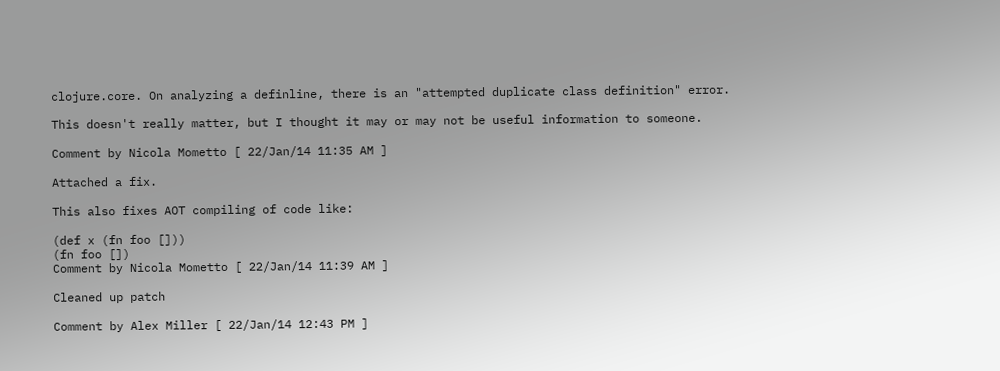clojure.core. On analyzing a definline, there is an "attempted duplicate class definition" error.

This doesn't really matter, but I thought it may or may not be useful information to someone.

Comment by Nicola Mometto [ 22/Jan/14 11:35 AM ]

Attached a fix.

This also fixes AOT compiling of code like:

(def x (fn foo []))
(fn foo [])
Comment by Nicola Mometto [ 22/Jan/14 11:39 AM ]

Cleaned up patch

Comment by Alex Miller [ 22/Jan/14 12:43 PM ]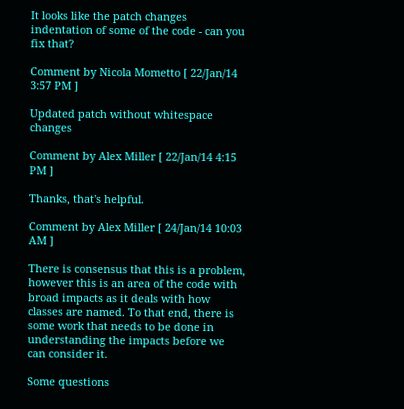It looks like the patch changes indentation of some of the code - can you fix that?

Comment by Nicola Mometto [ 22/Jan/14 3:57 PM ]

Updated patch without whitespace changes

Comment by Alex Miller [ 22/Jan/14 4:15 PM ]

Thanks, that's helpful.

Comment by Alex Miller [ 24/Jan/14 10:03 AM ]

There is consensus that this is a problem, however this is an area of the code with broad impacts as it deals with how classes are named. To that end, there is some work that needs to be done in understanding the impacts before we can consider it.

Some questions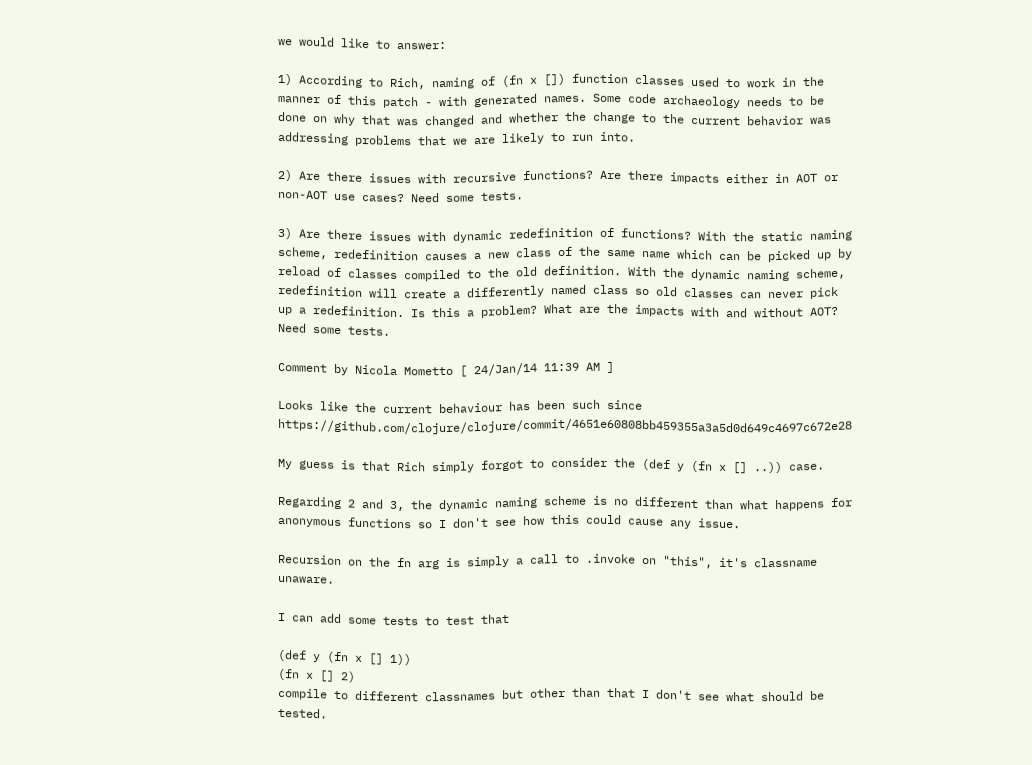we would like to answer:

1) According to Rich, naming of (fn x []) function classes used to work in the manner of this patch - with generated names. Some code archaeology needs to be done on why that was changed and whether the change to the current behavior was addressing problems that we are likely to run into.

2) Are there issues with recursive functions? Are there impacts either in AOT or non-AOT use cases? Need some tests.

3) Are there issues with dynamic redefinition of functions? With the static naming scheme, redefinition causes a new class of the same name which can be picked up by reload of classes compiled to the old definition. With the dynamic naming scheme, redefinition will create a differently named class so old classes can never pick up a redefinition. Is this a problem? What are the impacts with and without AOT? Need some tests.

Comment by Nicola Mometto [ 24/Jan/14 11:39 AM ]

Looks like the current behaviour has been such since https://github.com/clojure/clojure/commit/4651e60808bb459355a3a5d0d649c4697c672e28

My guess is that Rich simply forgot to consider the (def y (fn x [] ..)) case.

Regarding 2 and 3, the dynamic naming scheme is no different than what happens for anonymous functions so I don't see how this could cause any issue.

Recursion on the fn arg is simply a call to .invoke on "this", it's classname unaware.

I can add some tests to test that

(def y (fn x [] 1))
(fn x [] 2)
compile to different classnames but other than that I don't see what should be tested.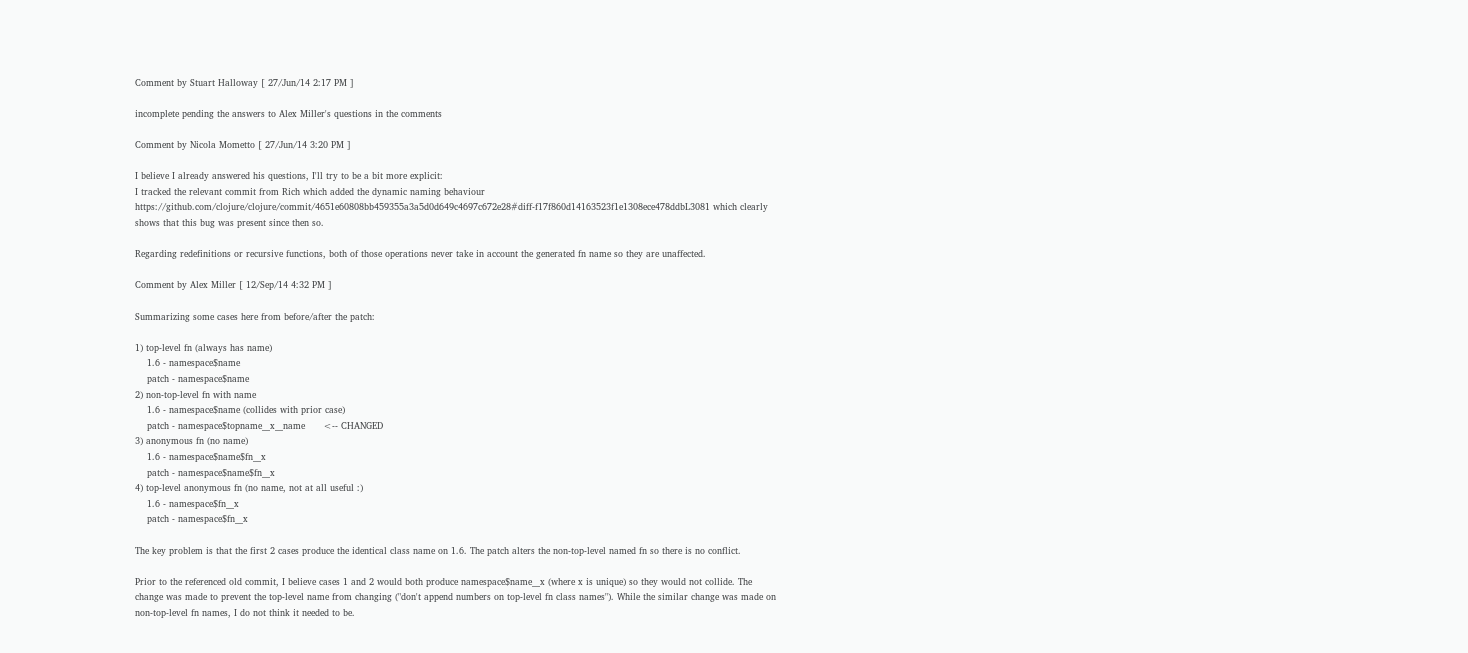Comment by Stuart Halloway [ 27/Jun/14 2:17 PM ]

incomplete pending the answers to Alex Miller's questions in the comments

Comment by Nicola Mometto [ 27/Jun/14 3:20 PM ]

I believe I already answered his questions, I'll try to be a bit more explicit:
I tracked the relevant commit from Rich which added the dynamic naming behaviour https://github.com/clojure/clojure/commit/4651e60808bb459355a3a5d0d649c4697c672e28#diff-f17f860d14163523f1e1308ece478ddbL3081 which clearly shows that this bug was present since then so.

Regarding redefinitions or recursive functions, both of those operations never take in account the generated fn name so they are unaffected.

Comment by Alex Miller [ 12/Sep/14 4:32 PM ]

Summarizing some cases here from before/after the patch:

1) top-level fn (always has name)
    1.6 - namespace$name
    patch - namespace$name
2) non-top-level fn with name
    1.6 - namespace$name (collides with prior case)
    patch - namespace$topname__x__name      <-- CHANGED
3) anonymous fn (no name)
    1.6 - namespace$name$fn__x
    patch - namespace$name$fn__x
4) top-level anonymous fn (no name, not at all useful :)
    1.6 - namespace$fn__x
    patch - namespace$fn__x

The key problem is that the first 2 cases produce the identical class name on 1.6. The patch alters the non-top-level named fn so there is no conflict.

Prior to the referenced old commit, I believe cases 1 and 2 would both produce namespace$name__x (where x is unique) so they would not collide. The change was made to prevent the top-level name from changing ("don't append numbers on top-level fn class names"). While the similar change was made on non-top-level fn names, I do not think it needed to be.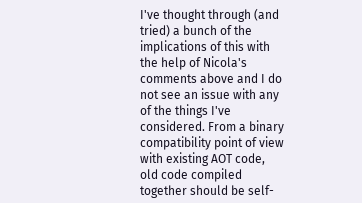I've thought through (and tried) a bunch of the implications of this with the help of Nicola's comments above and I do not see an issue with any of the things I've considered. From a binary compatibility point of view with existing AOT code, old code compiled together should be self-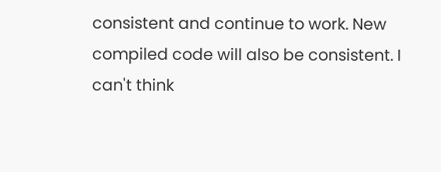consistent and continue to work. New compiled code will also be consistent. I can't think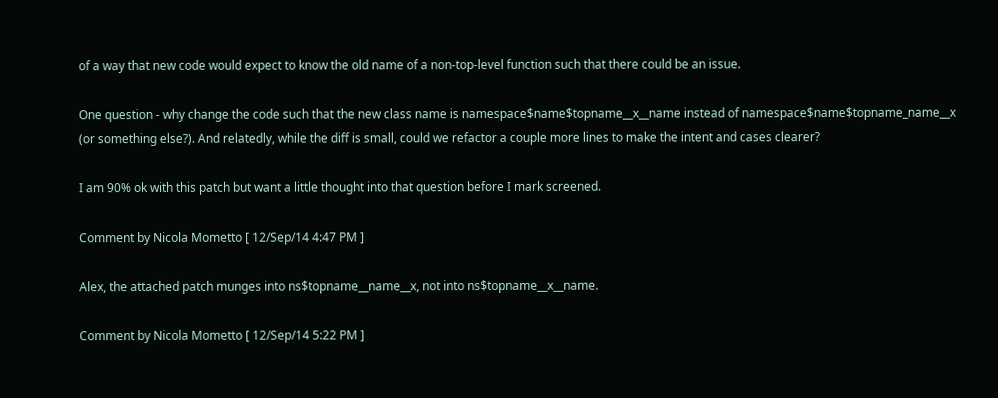of a way that new code would expect to know the old name of a non-top-level function such that there could be an issue.

One question - why change the code such that the new class name is namespace$name$topname__x__name instead of namespace$name$topname_name__x (or something else?). And relatedly, while the diff is small, could we refactor a couple more lines to make the intent and cases clearer?

I am 90% ok with this patch but want a little thought into that question before I mark screened.

Comment by Nicola Mometto [ 12/Sep/14 4:47 PM ]

Alex, the attached patch munges into ns$topname__name__x, not into ns$topname__x__name.

Comment by Nicola Mometto [ 12/Sep/14 5:22 PM ]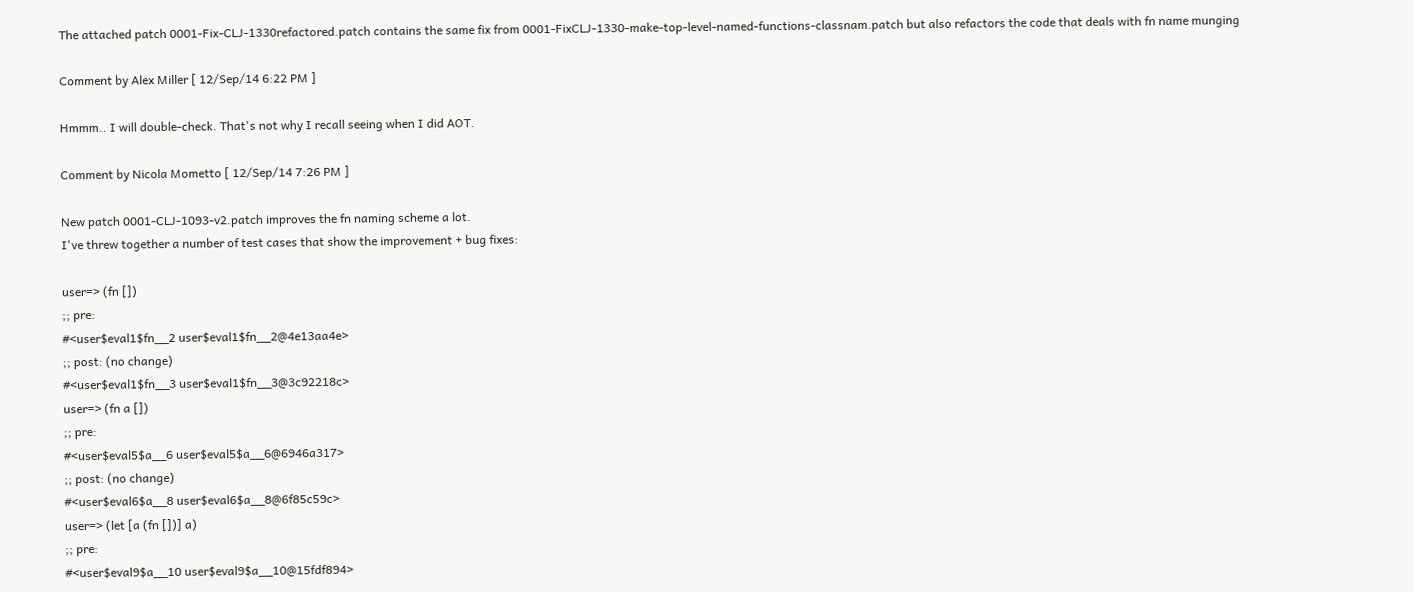The attached patch 0001-Fix-CLJ-1330refactored.patch contains the same fix from 0001-FixCLJ-1330-make-top-level-named-functions-classnam.patch but also refactors the code that deals with fn name munging

Comment by Alex Miller [ 12/Sep/14 6:22 PM ]

Hmmm.. I will double-check. That's not why I recall seeing when I did AOT.

Comment by Nicola Mometto [ 12/Sep/14 7:26 PM ]

New patch 0001-CLJ-1093-v2.patch improves the fn naming scheme a lot.
I've threw together a number of test cases that show the improvement + bug fixes:

user=> (fn [])
;; pre:
#<user$eval1$fn__2 user$eval1$fn__2@4e13aa4e>
;; post: (no change)
#<user$eval1$fn__3 user$eval1$fn__3@3c92218c>
user=> (fn a [])
;; pre:
#<user$eval5$a__6 user$eval5$a__6@6946a317>
;; post: (no change)
#<user$eval6$a__8 user$eval6$a__8@6f85c59c>
user=> (let [a (fn [])] a)
;; pre:
#<user$eval9$a__10 user$eval9$a__10@15fdf894>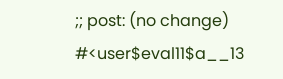;; post: (no change)
#<user$eval11$a__13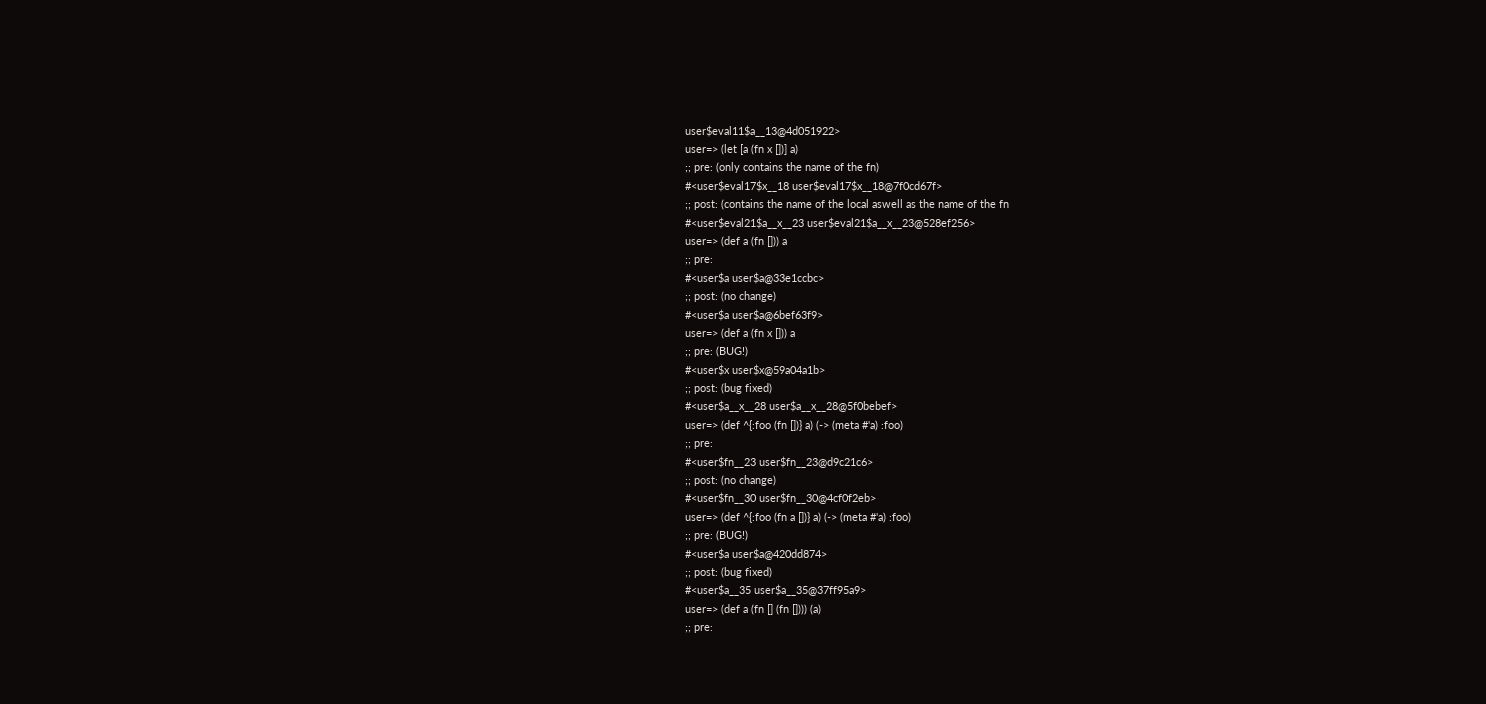user$eval11$a__13@4d051922>
user=> (let [a (fn x [])] a)
;; pre: (only contains the name of the fn)
#<user$eval17$x__18 user$eval17$x__18@7f0cd67f>
;; post: (contains the name of the local aswell as the name of the fn
#<user$eval21$a__x__23 user$eval21$a__x__23@528ef256>
user=> (def a (fn [])) a
;; pre:
#<user$a user$a@33e1ccbc>
;; post: (no change)
#<user$a user$a@6bef63f9>
user=> (def a (fn x [])) a
;; pre: (BUG!)
#<user$x user$x@59a04a1b>
;; post: (bug fixed)
#<user$a__x__28 user$a__x__28@5f0bebef>
user=> (def ^{:foo (fn [])} a) (-> (meta #'a) :foo)
;; pre:
#<user$fn__23 user$fn__23@d9c21c6>
;; post: (no change)
#<user$fn__30 user$fn__30@4cf0f2eb>
user=> (def ^{:foo (fn a [])} a) (-> (meta #'a) :foo)
;; pre: (BUG!)
#<user$a user$a@420dd874>
;; post: (bug fixed)
#<user$a__35 user$a__35@37ff95a9>
user=> (def a (fn [] (fn []))) (a)
;; pre: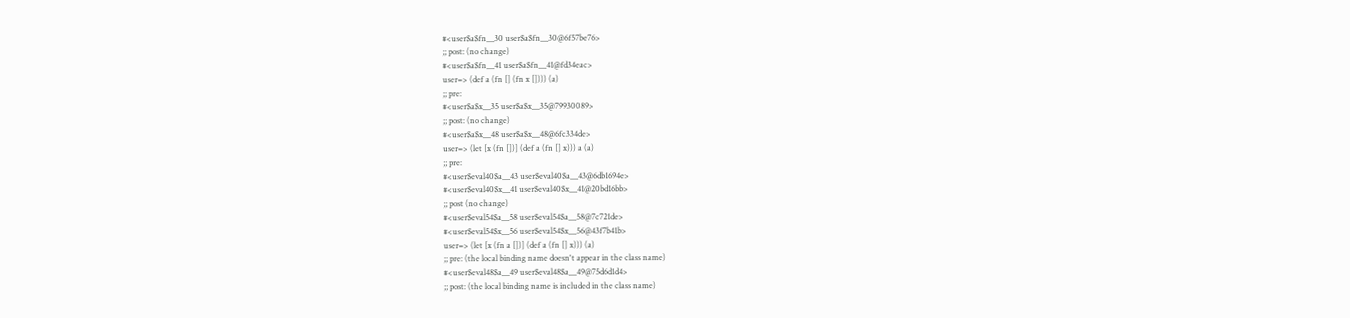#<user$a$fn__30 user$a$fn__30@6f57be76>
;; post: (no change)
#<user$a$fn__41 user$a$fn__41@fd34eac>
user=> (def a (fn [] (fn x []))) (a)
;; pre:
#<user$a$x__35 user$a$x__35@79930089>
;; post: (no change)
#<user$a$x__48 user$a$x__48@6fc334de>
user=> (let [x (fn [])] (def a (fn [] x))) a (a)
;; pre:
#<user$eval40$a__43 user$eval40$a__43@6db1694e>
#<user$eval40$x__41 user$eval40$x__41@20bd16bb>
;; post (no change)
#<user$eval54$a__58 user$eval54$a__58@7c721de>
#<user$eval54$x__56 user$eval54$x__56@43f7b41b>
user=> (let [x (fn a [])] (def a (fn [] x))) (a)
;; pre: (the local binding name doesn't appear in the class name)
#<user$eval48$a__49 user$eval48$a__49@75d6d1d4>
;; post: (the local binding name is included in the class name)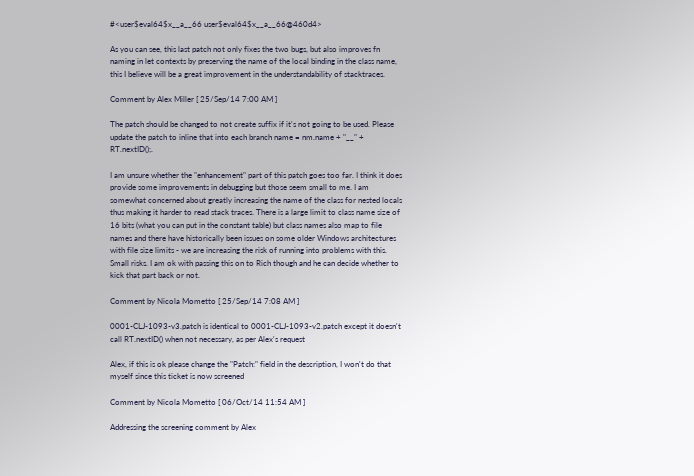#<user$eval64$x__a__66 user$eval64$x__a__66@460d4>

As you can see, this last patch not only fixes the two bugs, but also improves fn naming in let contexts by preserving the name of the local binding in the class name, this I believe will be a great improvement in the understandability of stacktraces.

Comment by Alex Miller [ 25/Sep/14 7:00 AM ]

The patch should be changed to not create suffix if it's not going to be used. Please update the patch to inline that into each branch name = nm.name + "__" + RT.nextID();.

I am unsure whether the "enhancement" part of this patch goes too far. I think it does provide some improvements in debugging but those seem small to me. I am somewhat concerned about greatly increasing the name of the class for nested locals thus making it harder to read stack traces. There is a large limit to class name size of 16 bits (what you can put in the constant table) but class names also map to file names and there have historically been issues on some older Windows architectures with file size limits - we are increasing the risk of running into problems with this. Small risks. I am ok with passing this on to Rich though and he can decide whether to kick that part back or not.

Comment by Nicola Mometto [ 25/Sep/14 7:08 AM ]

0001-CLJ-1093-v3.patch is identical to 0001-CLJ-1093-v2.patch except it doesn't call RT.nextID() when not necessary, as per Alex's request

Alex, if this is ok please change the "Patch:" field in the description, I won't do that myself since this ticket is now screened

Comment by Nicola Mometto [ 06/Oct/14 11:54 AM ]

Addressing the screening comment by Alex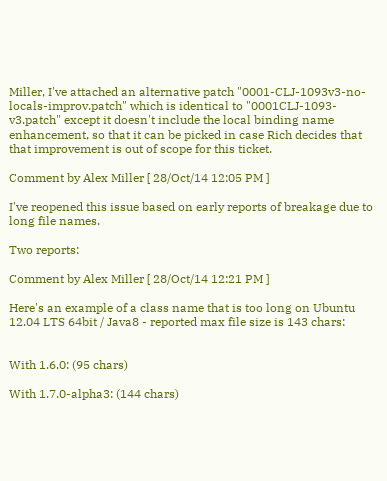Miller, I've attached an alternative patch "0001-CLJ-1093v3-no-locals-improv.patch" which is identical to "0001CLJ-1093-v3.patch" except it doesn't include the local binding name enhancement, so that it can be picked in case Rich decides that that improvement is out of scope for this ticket.

Comment by Alex Miller [ 28/Oct/14 12:05 PM ]

I've reopened this issue based on early reports of breakage due to long file names.

Two reports:

Comment by Alex Miller [ 28/Oct/14 12:21 PM ]

Here's an example of a class name that is too long on Ubuntu 12.04 LTS 64bit / Java8 - reported max file size is 143 chars:


With 1.6.0: (95 chars)

With 1.7.0-alpha3: (144 chars)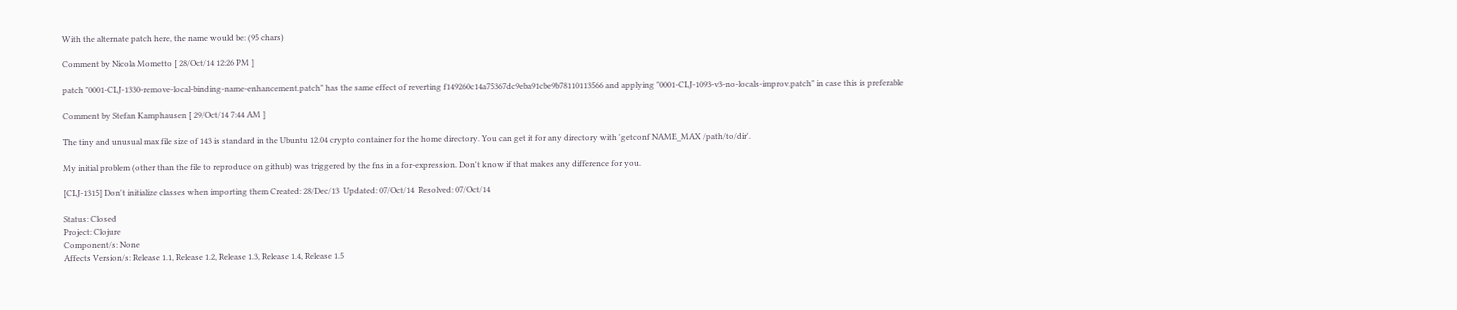With the alternate patch here, the name would be: (95 chars)

Comment by Nicola Mometto [ 28/Oct/14 12:26 PM ]

patch "0001-CLJ-1330-remove-local-binding-name-enhancement.patch" has the same effect of reverting f149260c14a75367dc9eba91cbe9b78110113566 and applying "0001-CLJ-1093-v3-no-locals-improv.patch" in case this is preferable

Comment by Stefan Kamphausen [ 29/Oct/14 7:44 AM ]

The tiny and unusual max file size of 143 is standard in the Ubuntu 12.04 crypto container for the home directory. You can get it for any directory with 'getconf NAME_MAX /path/to/dir'.

My initial problem (other than the file to reproduce on github) was triggered by the fns in a for-expression. Don't know if that makes any difference for you.

[CLJ-1315] Don't initialize classes when importing them Created: 28/Dec/13  Updated: 07/Oct/14  Resolved: 07/Oct/14

Status: Closed
Project: Clojure
Component/s: None
Affects Version/s: Release 1.1, Release 1.2, Release 1.3, Release 1.4, Release 1.5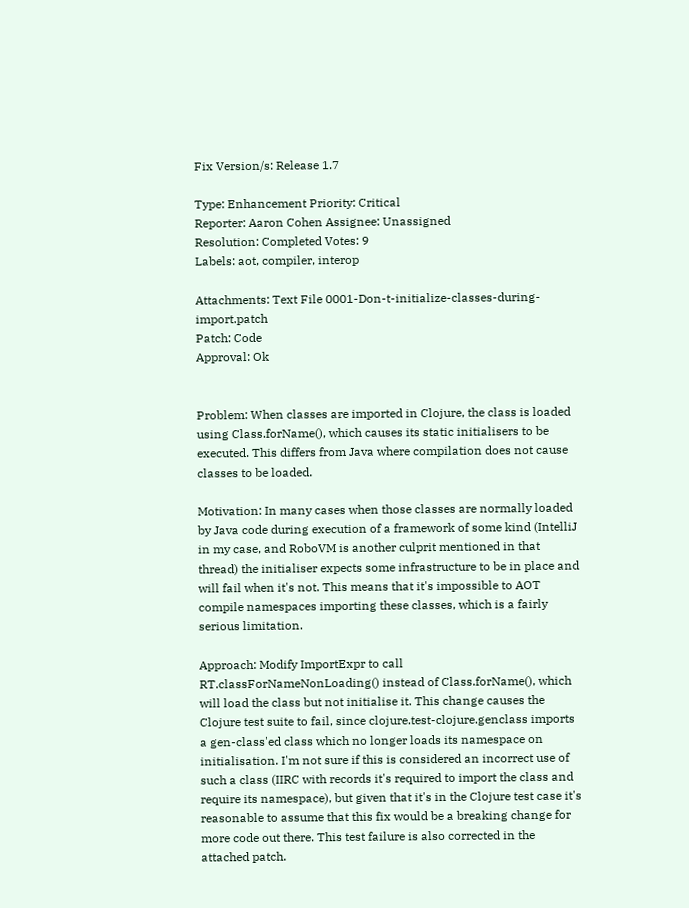Fix Version/s: Release 1.7

Type: Enhancement Priority: Critical
Reporter: Aaron Cohen Assignee: Unassigned
Resolution: Completed Votes: 9
Labels: aot, compiler, interop

Attachments: Text File 0001-Don-t-initialize-classes-during-import.patch
Patch: Code
Approval: Ok


Problem: When classes are imported in Clojure, the class is loaded using Class.forName(), which causes its static initialisers to be executed. This differs from Java where compilation does not cause classes to be loaded.

Motivation: In many cases when those classes are normally loaded by Java code during execution of a framework of some kind (IntelliJ in my case, and RoboVM is another culprit mentioned in that thread) the initialiser expects some infrastructure to be in place and will fail when it's not. This means that it's impossible to AOT compile namespaces importing these classes, which is a fairly serious limitation.

Approach: Modify ImportExpr to call RT.classForNameNonLoading() instead of Class.forName(), which will load the class but not initialise it. This change causes the Clojure test suite to fail, since clojure.test-clojure.genclass imports a gen-class'ed class which no longer loads its namespace on initialisation. I'm not sure if this is considered an incorrect use of such a class (IIRC with records it's required to import the class and require its namespace), but given that it's in the Clojure test case it's reasonable to assume that this fix would be a breaking change for more code out there. This test failure is also corrected in the attached patch.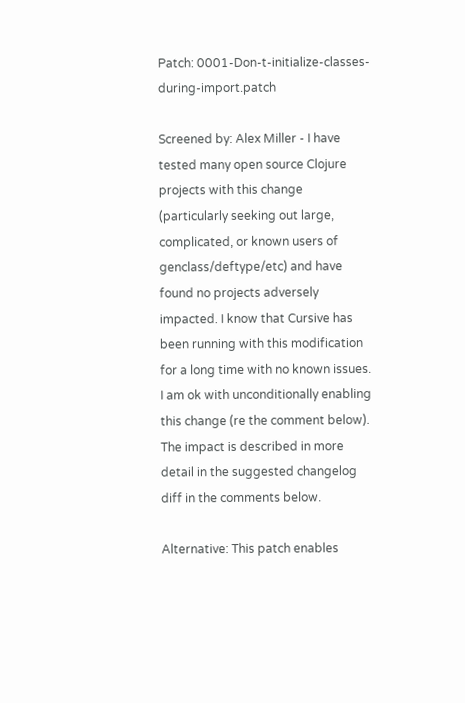Patch: 0001-Don-t-initialize-classes-during-import.patch

Screened by: Alex Miller - I have tested many open source Clojure projects with this change (particularly seeking out large, complicated, or known users of genclass/deftype/etc) and have found no projects adversely impacted. I know that Cursive has been running with this modification for a long time with no known issues. I am ok with unconditionally enabling this change (re the comment below). The impact is described in more detail in the suggested changelog diff in the comments below.

Alternative: This patch enables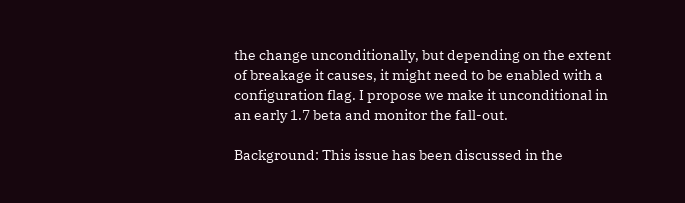the change unconditionally, but depending on the extent of breakage it causes, it might need to be enabled with a configuration flag. I propose we make it unconditional in an early 1.7 beta and monitor the fall-out.

Background: This issue has been discussed in the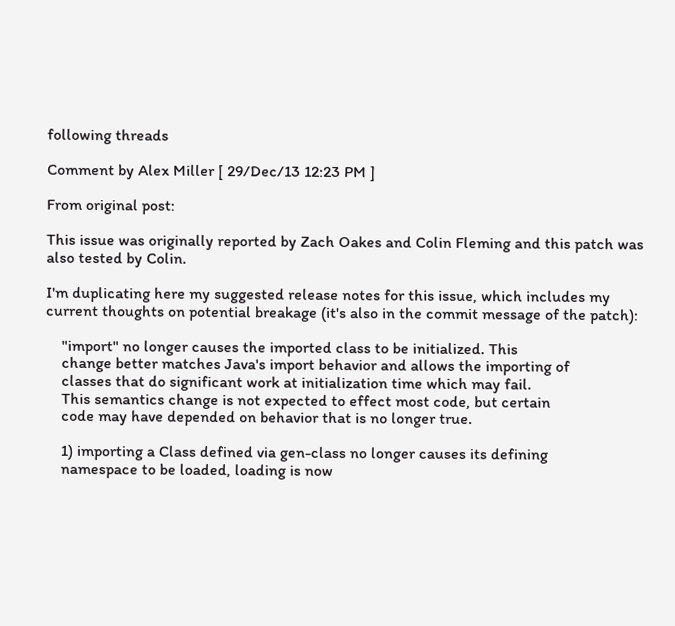following threads

Comment by Alex Miller [ 29/Dec/13 12:23 PM ]

From original post:

This issue was originally reported by Zach Oakes and Colin Fleming and this patch was also tested by Colin.

I'm duplicating here my suggested release notes for this issue, which includes my current thoughts on potential breakage (it's also in the commit message of the patch):

    "import" no longer causes the imported class to be initialized. This
    change better matches Java's import behavior and allows the importing of
    classes that do significant work at initialization time which may fail.
    This semantics change is not expected to effect most code, but certain
    code may have depended on behavior that is no longer true.

    1) importing a Class defined via gen-class no longer causes its defining
    namespace to be loaded, loading is now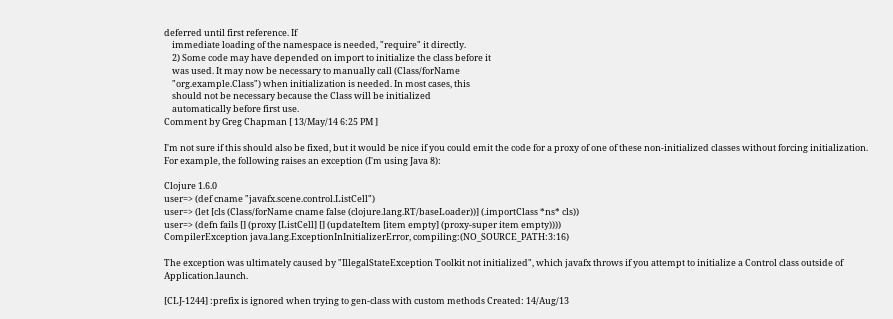deferred until first reference. If
    immediate loading of the namespace is needed, "require" it directly.
    2) Some code may have depended on import to initialize the class before it
    was used. It may now be necessary to manually call (Class/forName
    "org.example.Class") when initialization is needed. In most cases, this
    should not be necessary because the Class will be initialized
    automatically before first use.
Comment by Greg Chapman [ 13/May/14 6:25 PM ]

I'm not sure if this should also be fixed, but it would be nice if you could emit the code for a proxy of one of these non-initialized classes without forcing initialization. For example, the following raises an exception (I'm using Java 8):

Clojure 1.6.0
user=> (def cname "javafx.scene.control.ListCell")
user=> (let [cls (Class/forName cname false (clojure.lang.RT/baseLoader))] (.importClass *ns* cls))
user=> (defn fails [] (proxy [ListCell] [] (updateItem [item empty] (proxy-super item empty))))
CompilerException java.lang.ExceptionInInitializerError, compiling:(NO_SOURCE_PATH:3:16)

The exception was ultimately caused by "IllegalStateException Toolkit not initialized", which javafx throws if you attempt to initialize a Control class outside of Application.launch.

[CLJ-1244] :prefix is ignored when trying to gen-class with custom methods Created: 14/Aug/13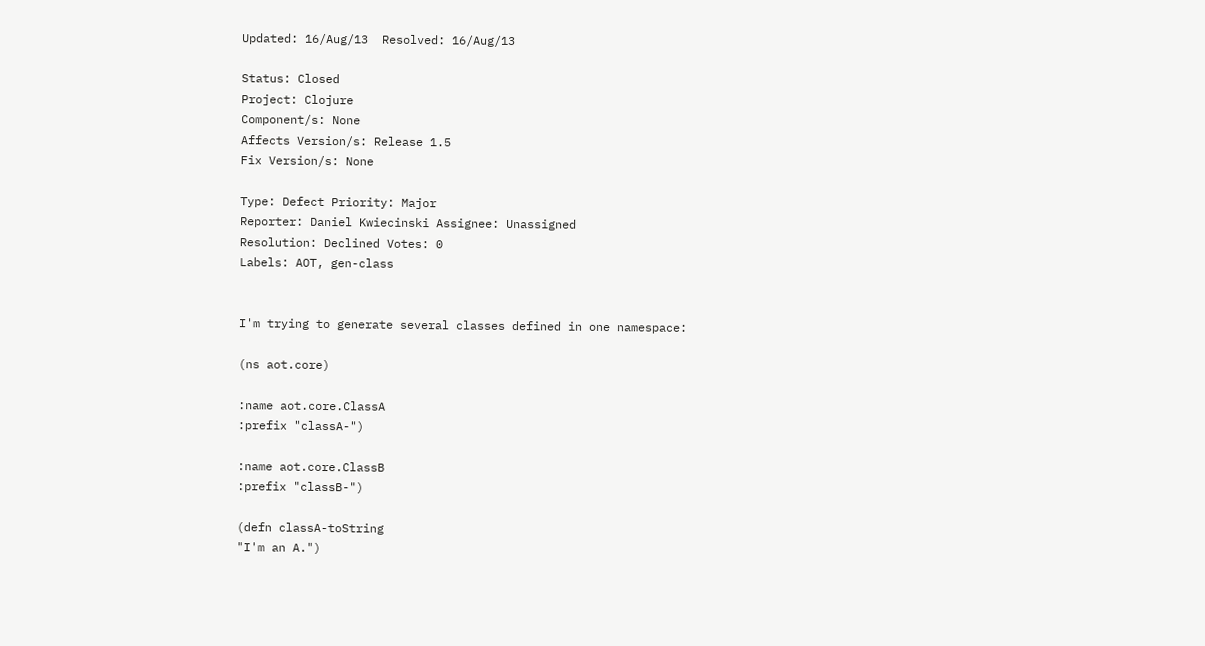Updated: 16/Aug/13  Resolved: 16/Aug/13

Status: Closed
Project: Clojure
Component/s: None
Affects Version/s: Release 1.5
Fix Version/s: None

Type: Defect Priority: Major
Reporter: Daniel Kwiecinski Assignee: Unassigned
Resolution: Declined Votes: 0
Labels: AOT, gen-class


I'm trying to generate several classes defined in one namespace:

(ns aot.core)

:name aot.core.ClassA
:prefix "classA-")

:name aot.core.ClassB
:prefix "classB-")

(defn classA-toString
"I'm an A.")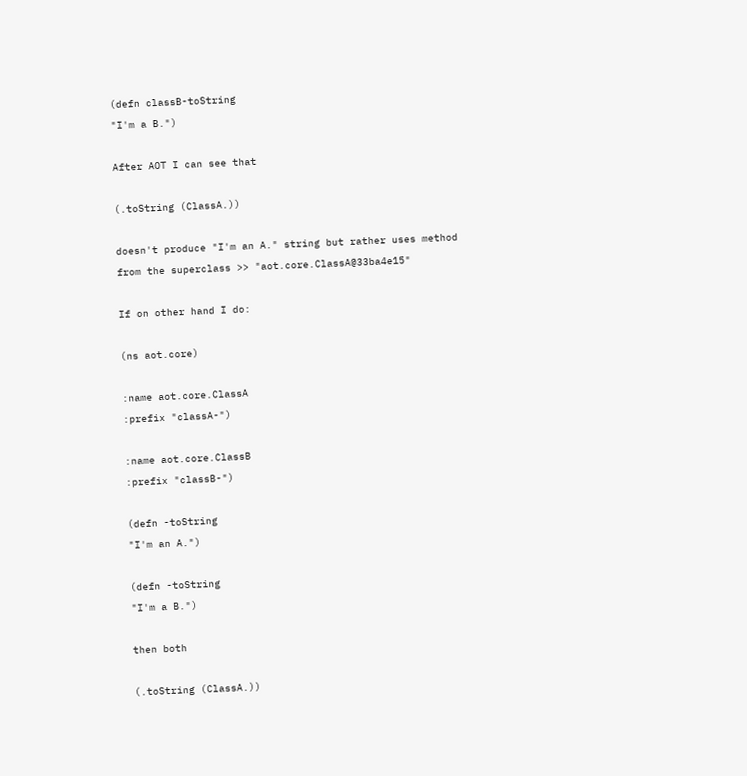(defn classB-toString
"I'm a B.")

After AOT I can see that

(.toString (ClassA.))

doesn't produce "I'm an A." string but rather uses method from the superclass >> "aot.core.ClassA@33ba4e15"

If on other hand I do:

(ns aot.core)

:name aot.core.ClassA
:prefix "classA-")

:name aot.core.ClassB
:prefix "classB-")

(defn -toString
"I'm an A.")

(defn -toString
"I'm a B.")

then both

(.toString (ClassA.))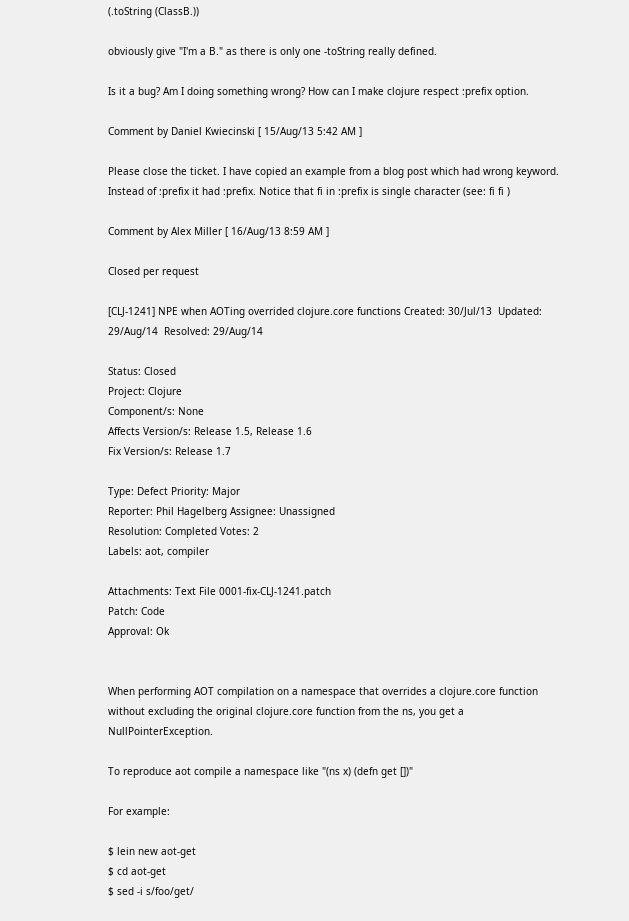(.toString (ClassB.))

obviously give "I'm a B." as there is only one -toString really defined.

Is it a bug? Am I doing something wrong? How can I make clojure respect :prefix option.

Comment by Daniel Kwiecinski [ 15/Aug/13 5:42 AM ]

Please close the ticket. I have copied an example from a blog post which had wrong keyword.
Instead of :prefix it had :prefix. Notice that fi in :prefix is single character (see: fi fi )

Comment by Alex Miller [ 16/Aug/13 8:59 AM ]

Closed per request

[CLJ-1241] NPE when AOTing overrided clojure.core functions Created: 30/Jul/13  Updated: 29/Aug/14  Resolved: 29/Aug/14

Status: Closed
Project: Clojure
Component/s: None
Affects Version/s: Release 1.5, Release 1.6
Fix Version/s: Release 1.7

Type: Defect Priority: Major
Reporter: Phil Hagelberg Assignee: Unassigned
Resolution: Completed Votes: 2
Labels: aot, compiler

Attachments: Text File 0001-fix-CLJ-1241.patch
Patch: Code
Approval: Ok


When performing AOT compilation on a namespace that overrides a clojure.core function without excluding the original clojure.core function from the ns, you get a NullPointerException.

To reproduce aot compile a namespace like "(ns x) (defn get [])"

For example:

$ lein new aot-get
$ cd aot-get
$ sed -i s/foo/get/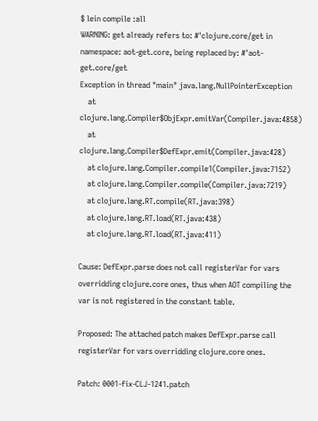$ lein compile :all
WARNING: get already refers to: #'clojure.core/get in namespace: aot-get.core, being replaced by: #'aot-get.core/get
Exception in thread "main" java.lang.NullPointerException
    at clojure.lang.Compiler$ObjExpr.emitVar(Compiler.java:4858)
    at clojure.lang.Compiler$DefExpr.emit(Compiler.java:428)
    at clojure.lang.Compiler.compile1(Compiler.java:7152)
    at clojure.lang.Compiler.compile(Compiler.java:7219)
    at clojure.lang.RT.compile(RT.java:398)
    at clojure.lang.RT.load(RT.java:438)
    at clojure.lang.RT.load(RT.java:411)

Cause: DefExpr.parse does not call registerVar for vars overridding clojure.core ones, thus when AOT compiling the var is not registered in the constant table.

Proposed: The attached patch makes DefExpr.parse call registerVar for vars overridding clojure.core ones.

Patch: 0001-fix-CLJ-1241.patch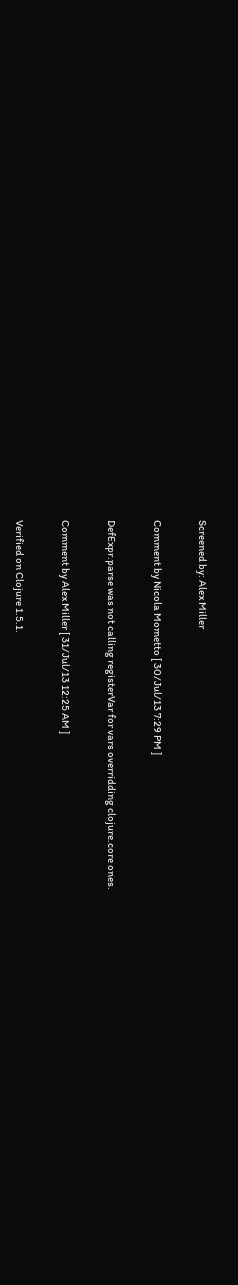Screened by: Alex Miller

Comment by Nicola Mometto [ 30/Jul/13 7:29 PM ]

DefExpr.parse was not calling registerVar for vars overridding clojure.core ones.

Comment by Alex Miller [ 31/Jul/13 12:25 AM ]

Verified on Clojure 1.5.1.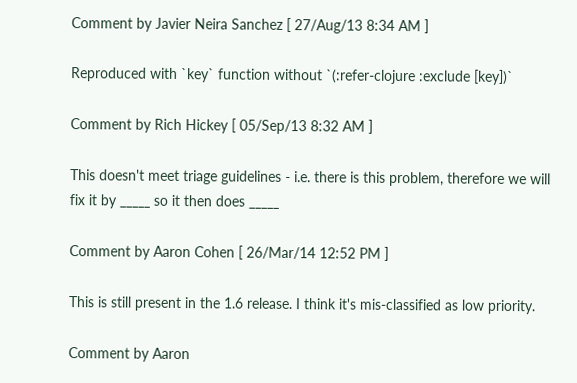Comment by Javier Neira Sanchez [ 27/Aug/13 8:34 AM ]

Reproduced with `key` function without `(:refer-clojure :exclude [key])`

Comment by Rich Hickey [ 05/Sep/13 8:32 AM ]

This doesn't meet triage guidelines - i.e. there is this problem, therefore we will fix it by _____ so it then does _____

Comment by Aaron Cohen [ 26/Mar/14 12:52 PM ]

This is still present in the 1.6 release. I think it's mis-classified as low priority.

Comment by Aaron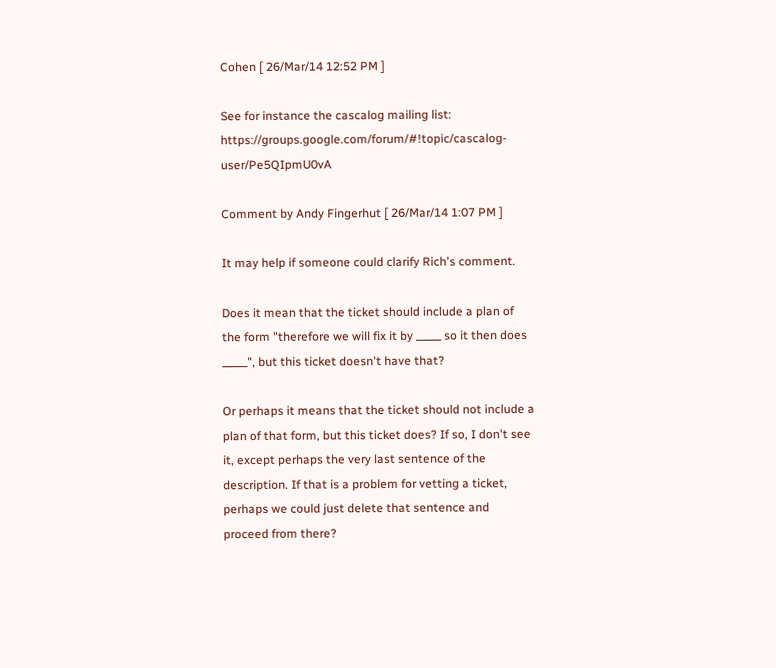Cohen [ 26/Mar/14 12:52 PM ]

See for instance the cascalog mailing list: https://groups.google.com/forum/#!topic/cascalog-user/Pe5QIpmU0vA

Comment by Andy Fingerhut [ 26/Mar/14 1:07 PM ]

It may help if someone could clarify Rich's comment.

Does it mean that the ticket should include a plan of the form "therefore we will fix it by _____ so it then does _____", but this ticket doesn't have that?

Or perhaps it means that the ticket should not include a plan of that form, but this ticket does? If so, I don't see it, except perhaps the very last sentence of the description. If that is a problem for vetting a ticket, perhaps we could just delete that sentence and proceed from there?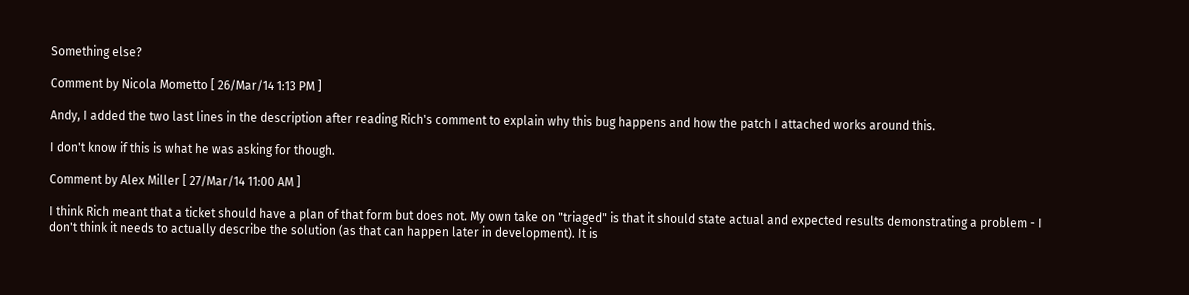Something else?

Comment by Nicola Mometto [ 26/Mar/14 1:13 PM ]

Andy, I added the two last lines in the description after reading Rich's comment to explain why this bug happens and how the patch I attached works around this.

I don't know if this is what he was asking for though.

Comment by Alex Miller [ 27/Mar/14 11:00 AM ]

I think Rich meant that a ticket should have a plan of that form but does not. My own take on "triaged" is that it should state actual and expected results demonstrating a problem - I don't think it needs to actually describe the solution (as that can happen later in development). It is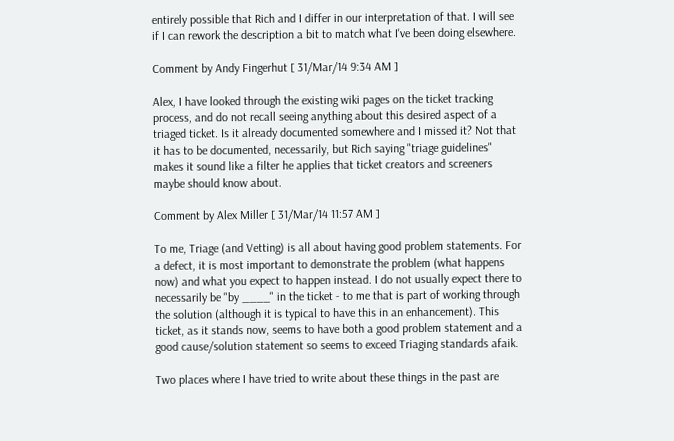entirely possible that Rich and I differ in our interpretation of that. I will see if I can rework the description a bit to match what I've been doing elsewhere.

Comment by Andy Fingerhut [ 31/Mar/14 9:34 AM ]

Alex, I have looked through the existing wiki pages on the ticket tracking process, and do not recall seeing anything about this desired aspect of a triaged ticket. Is it already documented somewhere and I missed it? Not that it has to be documented, necessarily, but Rich saying "triage guidelines" makes it sound like a filter he applies that ticket creators and screeners maybe should know about.

Comment by Alex Miller [ 31/Mar/14 11:57 AM ]

To me, Triage (and Vetting) is all about having good problem statements. For a defect, it is most important to demonstrate the problem (what happens now) and what you expect to happen instead. I do not usually expect there to necessarily be "by ____" in the ticket - to me that is part of working through the solution (although it is typical to have this in an enhancement). This ticket, as it stands now, seems to have both a good problem statement and a good cause/solution statement so seems to exceed Triaging standards afaik.

Two places where I have tried to write about these things in the past are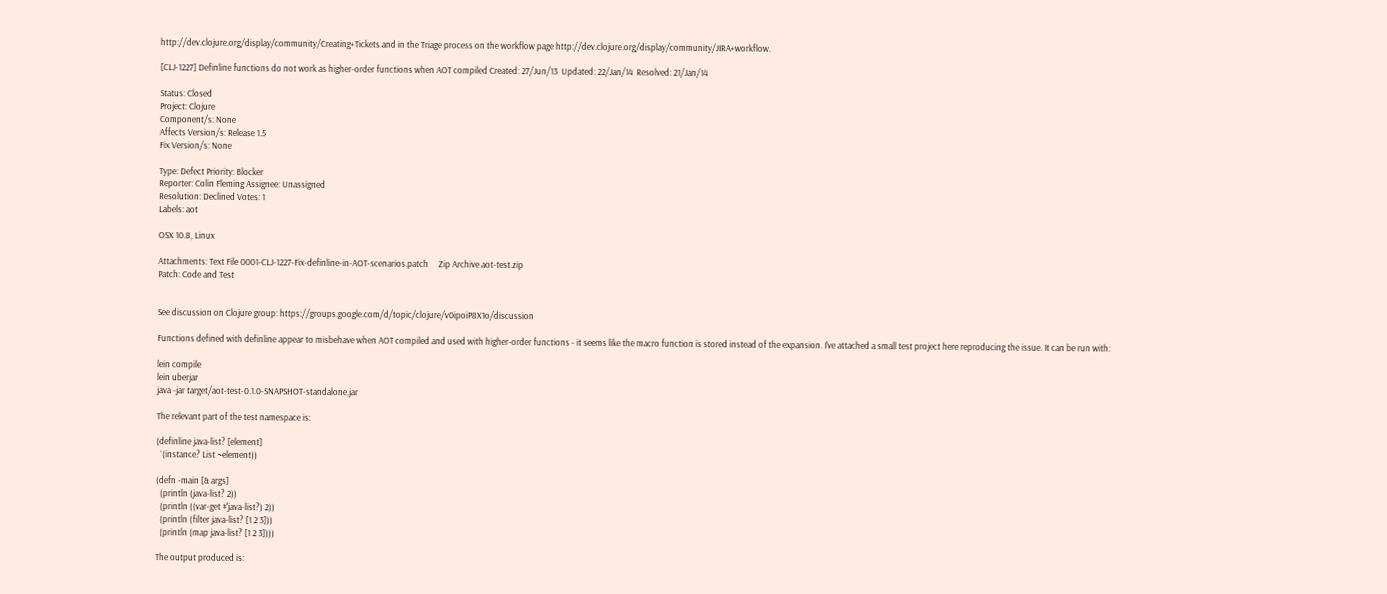http://dev.clojure.org/display/community/Creating+Tickets and in the Triage process on the workflow page http://dev.clojure.org/display/community/JIRA+workflow.

[CLJ-1227] Definline functions do not work as higher-order functions when AOT compiled Created: 27/Jun/13  Updated: 22/Jan/14  Resolved: 21/Jan/14

Status: Closed
Project: Clojure
Component/s: None
Affects Version/s: Release 1.5
Fix Version/s: None

Type: Defect Priority: Blocker
Reporter: Colin Fleming Assignee: Unassigned
Resolution: Declined Votes: 1
Labels: aot

OSX 10.8, Linux

Attachments: Text File 0001-CLJ-1227-Fix-definline-in-AOT-scenarios.patch     Zip Archive aot-test.zip
Patch: Code and Test


See discussion on Clojure group: https://groups.google.com/d/topic/clojure/v0ipoiP8X1o/discussion

Functions defined with definline appear to misbehave when AOT compiled and used with higher-order functions - it seems like the macro function is stored instead of the expansion. I've attached a small test project here reproducing the issue. It can be run with:

lein compile
lein uberjar
java -jar target/aot-test-0.1.0-SNAPSHOT-standalone.jar

The relevant part of the test namespace is:

(definline java-list? [element]
  `(instance? List ~element))

(defn -main [& args]
  (println (java-list? 2))
  (println ((var-get #'java-list?) 2))
  (println (filter java-list? [1 2 3]))
  (println (map java-list? [1 2 3])))

The output produced is: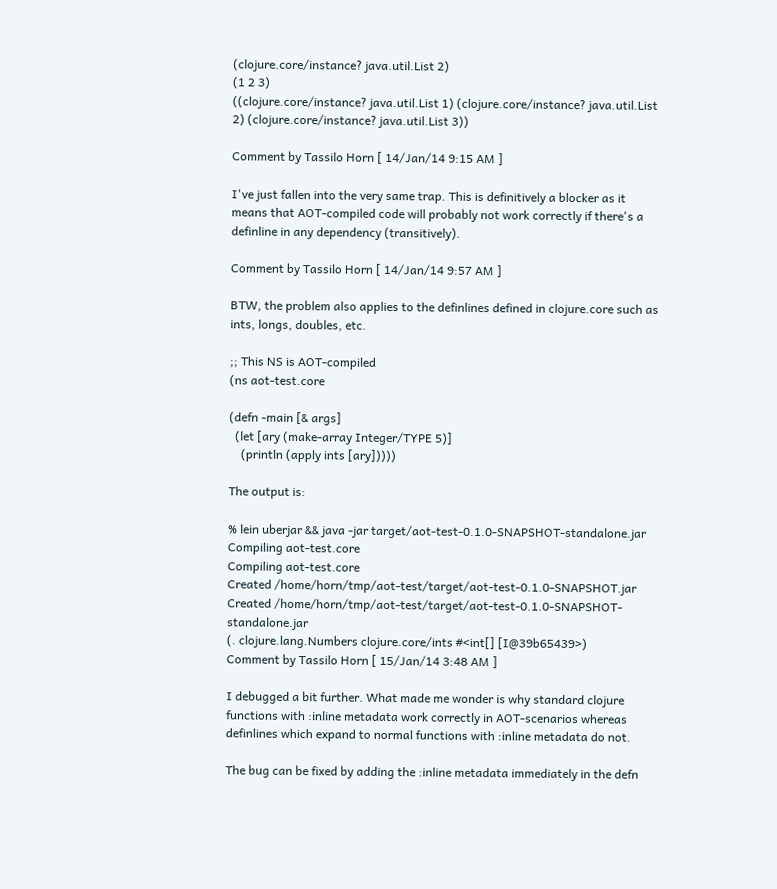(clojure.core/instance? java.util.List 2)
(1 2 3)
((clojure.core/instance? java.util.List 1) (clojure.core/instance? java.util.List 2) (clojure.core/instance? java.util.List 3))

Comment by Tassilo Horn [ 14/Jan/14 9:15 AM ]

I've just fallen into the very same trap. This is definitively a blocker as it means that AOT-compiled code will probably not work correctly if there's a definline in any dependency (transitively).

Comment by Tassilo Horn [ 14/Jan/14 9:57 AM ]

BTW, the problem also applies to the definlines defined in clojure.core such as ints, longs, doubles, etc.

;; This NS is AOT-compiled
(ns aot-test.core

(defn -main [& args]
  (let [ary (make-array Integer/TYPE 5)]
    (println (apply ints [ary]))))

The output is:

% lein uberjar && java -jar target/aot-test-0.1.0-SNAPSHOT-standalone.jar
Compiling aot-test.core
Compiling aot-test.core
Created /home/horn/tmp/aot-test/target/aot-test-0.1.0-SNAPSHOT.jar
Created /home/horn/tmp/aot-test/target/aot-test-0.1.0-SNAPSHOT-standalone.jar
(. clojure.lang.Numbers clojure.core/ints #<int[] [I@39b65439>)
Comment by Tassilo Horn [ 15/Jan/14 3:48 AM ]

I debugged a bit further. What made me wonder is why standard clojure functions with :inline metadata work correctly in AOT-scenarios whereas definlines which expand to normal functions with :inline metadata do not.

The bug can be fixed by adding the :inline metadata immediately in the defn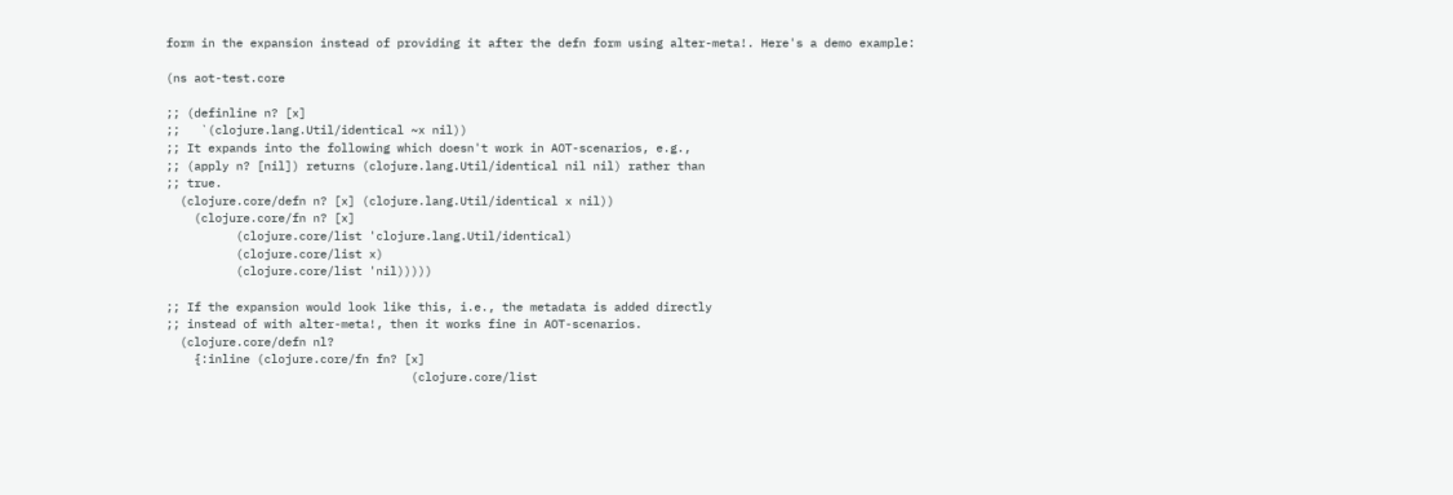form in the expansion instead of providing it after the defn form using alter-meta!. Here's a demo example:

(ns aot-test.core

;; (definline n? [x]
;;   `(clojure.lang.Util/identical ~x nil))
;; It expands into the following which doesn't work in AOT-scenarios, e.g.,
;; (apply n? [nil]) returns (clojure.lang.Util/identical nil nil) rather than
;; true.
  (clojure.core/defn n? [x] (clojure.lang.Util/identical x nil))
    (clojure.core/fn n? [x]
          (clojure.core/list 'clojure.lang.Util/identical)
          (clojure.core/list x)
          (clojure.core/list 'nil)))))

;; If the expansion would look like this, i.e., the metadata is added directly
;; instead of with alter-meta!, then it works fine in AOT-scenarios.
  (clojure.core/defn nl?
    {:inline (clojure.core/fn fn? [x]
                                   (clojure.core/list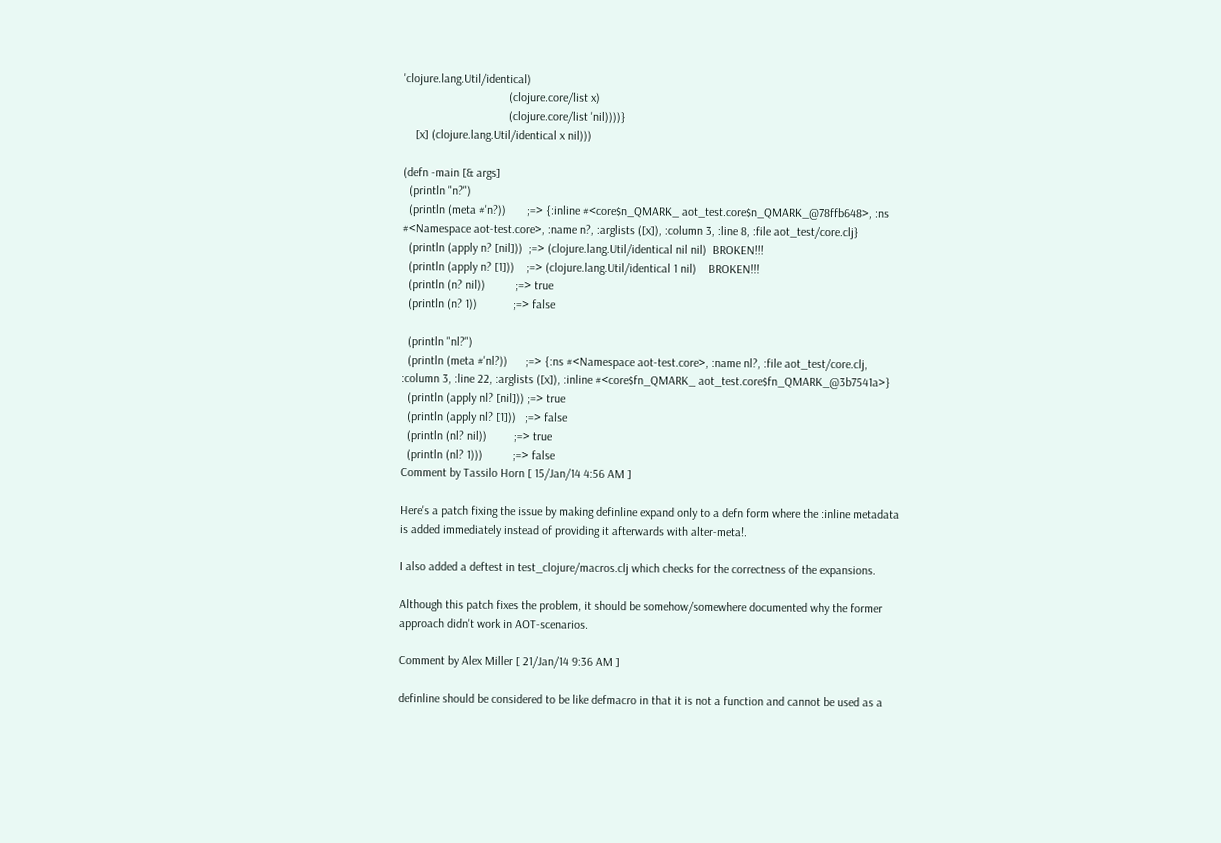'clojure.lang.Util/identical)
                                   (clojure.core/list x)
                                   (clojure.core/list 'nil))))}
    [x] (clojure.lang.Util/identical x nil)))

(defn -main [& args]
  (println "n?")
  (println (meta #'n?))       ;=> {:inline #<core$n_QMARK_ aot_test.core$n_QMARK_@78ffb648>, :ns #<Namespace aot-test.core>, :name n?, :arglists ([x]), :column 3, :line 8, :file aot_test/core.clj}
  (println (apply n? [nil]))  ;=> (clojure.lang.Util/identical nil nil)  BROKEN!!!
  (println (apply n? [1]))    ;=> (clojure.lang.Util/identical 1 nil)    BROKEN!!!
  (println (n? nil))          ;=> true
  (println (n? 1))            ;=> false

  (println "nl?")
  (println (meta #'nl?))      ;=> {:ns #<Namespace aot-test.core>, :name nl?, :file aot_test/core.clj, :column 3, :line 22, :arglists ([x]), :inline #<core$fn_QMARK_ aot_test.core$fn_QMARK_@3b7541a>}
  (println (apply nl? [nil])) ;=> true
  (println (apply nl? [1]))   ;=> false
  (println (nl? nil))         ;=> true
  (println (nl? 1)))          ;=> false
Comment by Tassilo Horn [ 15/Jan/14 4:56 AM ]

Here's a patch fixing the issue by making definline expand only to a defn form where the :inline metadata is added immediately instead of providing it afterwards with alter-meta!.

I also added a deftest in test_clojure/macros.clj which checks for the correctness of the expansions.

Although this patch fixes the problem, it should be somehow/somewhere documented why the former approach didn't work in AOT-scenarios.

Comment by Alex Miller [ 21/Jan/14 9:36 AM ]

definline should be considered to be like defmacro in that it is not a function and cannot be used as a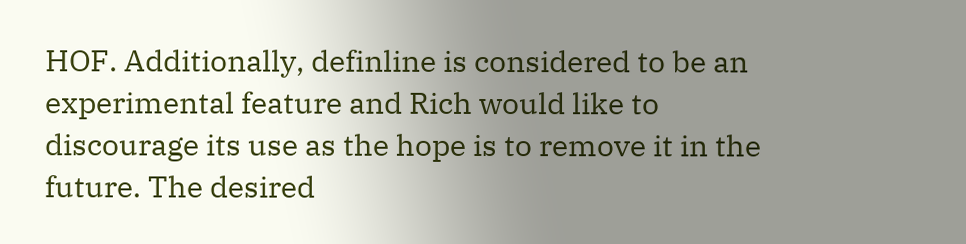HOF. Additionally, definline is considered to be an experimental feature and Rich would like to discourage its use as the hope is to remove it in the future. The desired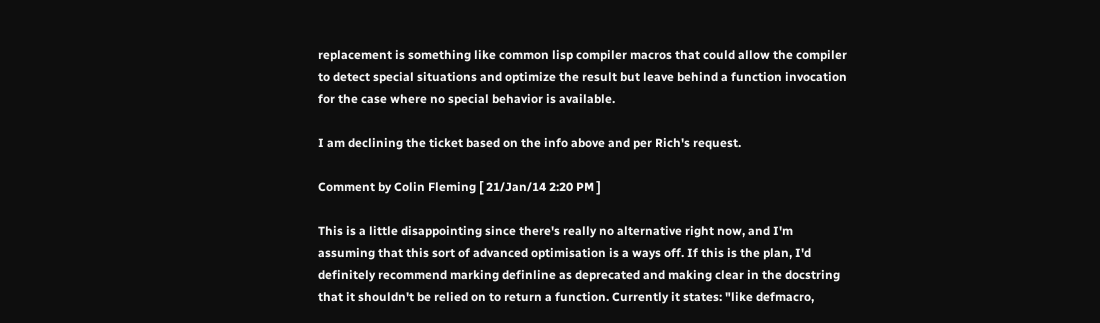replacement is something like common lisp compiler macros that could allow the compiler to detect special situations and optimize the result but leave behind a function invocation for the case where no special behavior is available.

I am declining the ticket based on the info above and per Rich's request.

Comment by Colin Fleming [ 21/Jan/14 2:20 PM ]

This is a little disappointing since there's really no alternative right now, and I'm assuming that this sort of advanced optimisation is a ways off. If this is the plan, I'd definitely recommend marking definline as deprecated and making clear in the docstring that it shouldn't be relied on to return a function. Currently it states: "like defmacro,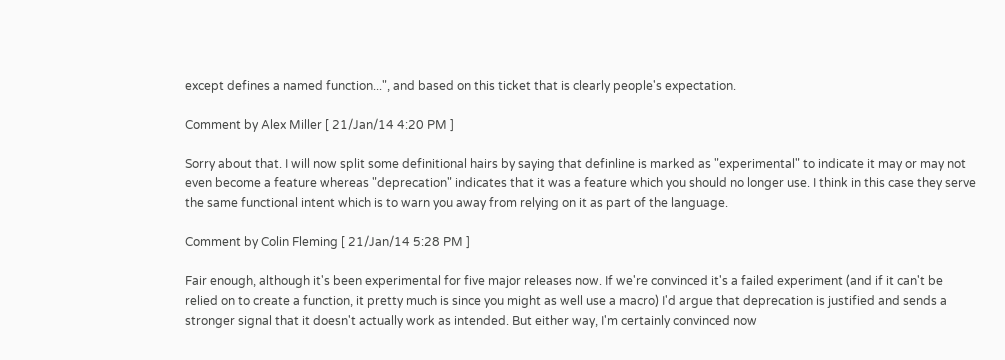except defines a named function...", and based on this ticket that is clearly people's expectation.

Comment by Alex Miller [ 21/Jan/14 4:20 PM ]

Sorry about that. I will now split some definitional hairs by saying that definline is marked as "experimental" to indicate it may or may not even become a feature whereas "deprecation" indicates that it was a feature which you should no longer use. I think in this case they serve the same functional intent which is to warn you away from relying on it as part of the language.

Comment by Colin Fleming [ 21/Jan/14 5:28 PM ]

Fair enough, although it's been experimental for five major releases now. If we're convinced it's a failed experiment (and if it can't be relied on to create a function, it pretty much is since you might as well use a macro) I'd argue that deprecation is justified and sends a stronger signal that it doesn't actually work as intended. But either way, I'm certainly convinced now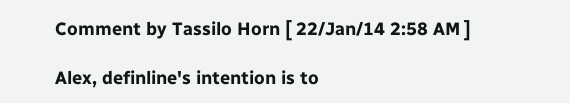Comment by Tassilo Horn [ 22/Jan/14 2:58 AM ]

Alex, definline's intention is to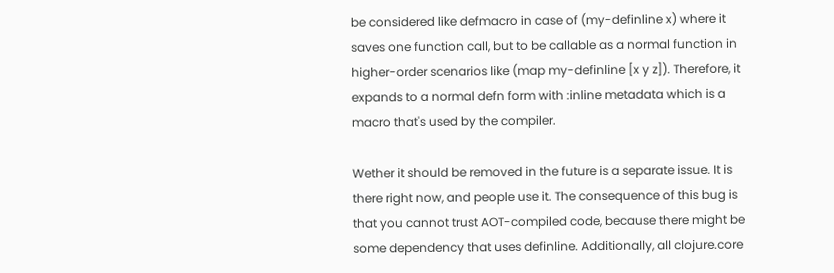be considered like defmacro in case of (my-definline x) where it saves one function call, but to be callable as a normal function in higher-order scenarios like (map my-definline [x y z]). Therefore, it expands to a normal defn form with :inline metadata which is a macro that's used by the compiler.

Wether it should be removed in the future is a separate issue. It is there right now, and people use it. The consequence of this bug is that you cannot trust AOT-compiled code, because there might be some dependency that uses definline. Additionally, all clojure.core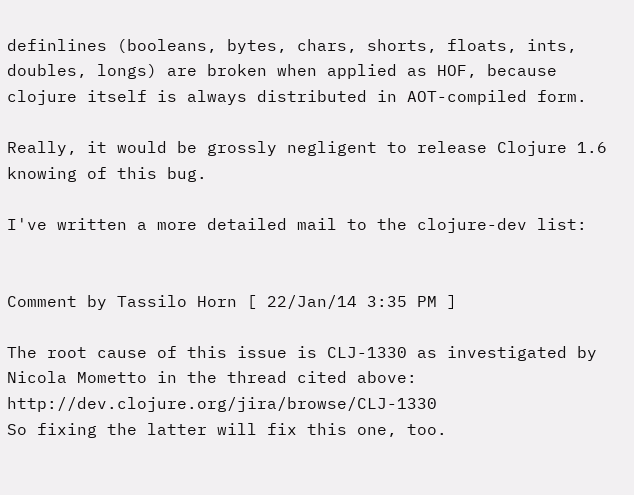definlines (booleans, bytes, chars, shorts, floats, ints, doubles, longs) are broken when applied as HOF, because clojure itself is always distributed in AOT-compiled form.

Really, it would be grossly negligent to release Clojure 1.6 knowing of this bug.

I've written a more detailed mail to the clojure-dev list:


Comment by Tassilo Horn [ 22/Jan/14 3:35 PM ]

The root cause of this issue is CLJ-1330 as investigated by Nicola Mometto in the thread cited above: http://dev.clojure.org/jira/browse/CLJ-1330
So fixing the latter will fix this one, too.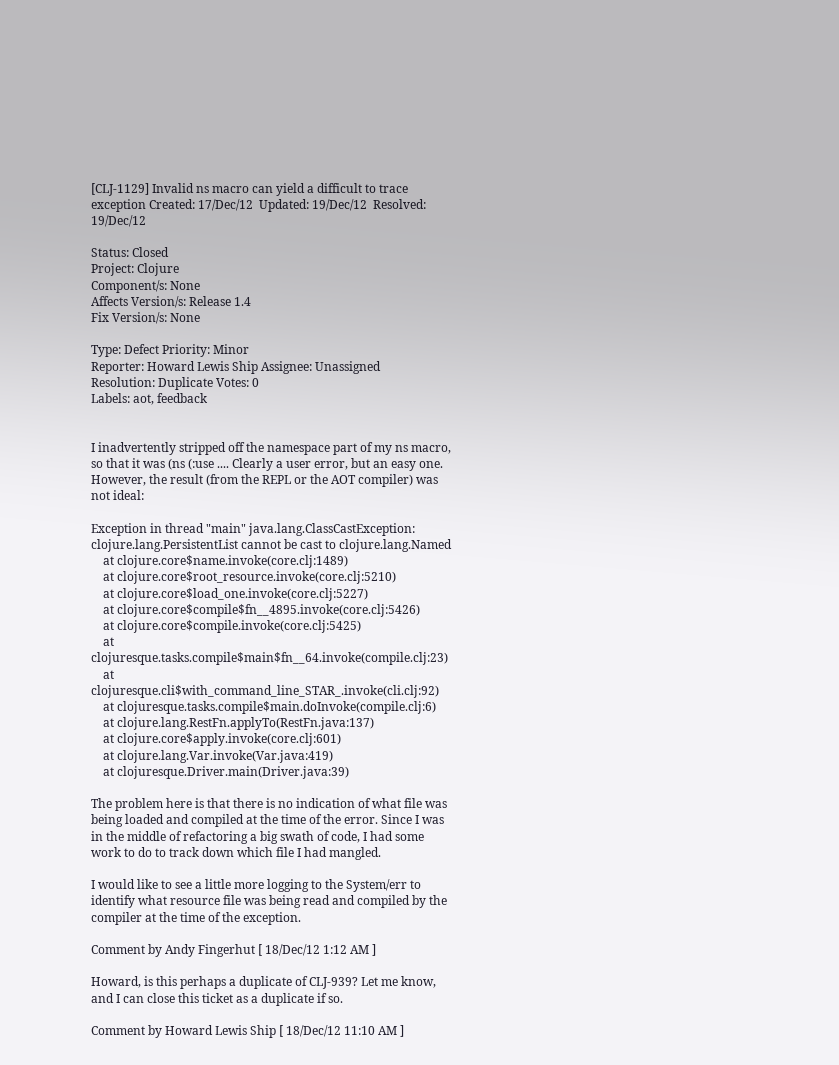[CLJ-1129] Invalid ns macro can yield a difficult to trace exception Created: 17/Dec/12  Updated: 19/Dec/12  Resolved: 19/Dec/12

Status: Closed
Project: Clojure
Component/s: None
Affects Version/s: Release 1.4
Fix Version/s: None

Type: Defect Priority: Minor
Reporter: Howard Lewis Ship Assignee: Unassigned
Resolution: Duplicate Votes: 0
Labels: aot, feedback


I inadvertently stripped off the namespace part of my ns macro, so that it was (ns (:use .... Clearly a user error, but an easy one. However, the result (from the REPL or the AOT compiler) was not ideal:

Exception in thread "main" java.lang.ClassCastException: clojure.lang.PersistentList cannot be cast to clojure.lang.Named
    at clojure.core$name.invoke(core.clj:1489)
    at clojure.core$root_resource.invoke(core.clj:5210)
    at clojure.core$load_one.invoke(core.clj:5227)
    at clojure.core$compile$fn__4895.invoke(core.clj:5426)
    at clojure.core$compile.invoke(core.clj:5425)
    at clojuresque.tasks.compile$main$fn__64.invoke(compile.clj:23)
    at clojuresque.cli$with_command_line_STAR_.invoke(cli.clj:92)
    at clojuresque.tasks.compile$main.doInvoke(compile.clj:6)
    at clojure.lang.RestFn.applyTo(RestFn.java:137)
    at clojure.core$apply.invoke(core.clj:601)
    at clojure.lang.Var.invoke(Var.java:419)
    at clojuresque.Driver.main(Driver.java:39)

The problem here is that there is no indication of what file was being loaded and compiled at the time of the error. Since I was in the middle of refactoring a big swath of code, I had some work to do to track down which file I had mangled.

I would like to see a little more logging to the System/err to identify what resource file was being read and compiled by the compiler at the time of the exception.

Comment by Andy Fingerhut [ 18/Dec/12 1:12 AM ]

Howard, is this perhaps a duplicate of CLJ-939? Let me know, and I can close this ticket as a duplicate if so.

Comment by Howard Lewis Ship [ 18/Dec/12 11:10 AM ]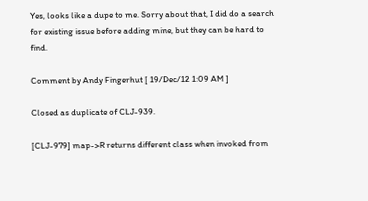Yes, looks like a dupe to me. Sorry about that, I did do a search for existing issue before adding mine, but they can be hard to find.

Comment by Andy Fingerhut [ 19/Dec/12 1:09 AM ]

Closed as duplicate of CLJ-939.

[CLJ-979] map->R returns different class when invoked from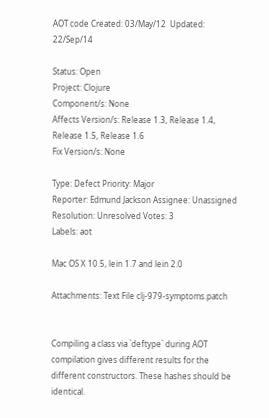AOT code Created: 03/May/12  Updated: 22/Sep/14

Status: Open
Project: Clojure
Component/s: None
Affects Version/s: Release 1.3, Release 1.4, Release 1.5, Release 1.6
Fix Version/s: None

Type: Defect Priority: Major
Reporter: Edmund Jackson Assignee: Unassigned
Resolution: Unresolved Votes: 3
Labels: aot

Mac OS X 10.5, lein 1.7 and lein 2.0

Attachments: Text File clj-979-symptoms.patch


Compiling a class via `deftype` during AOT compilation gives different results for the different constructors. These hashes should be identical.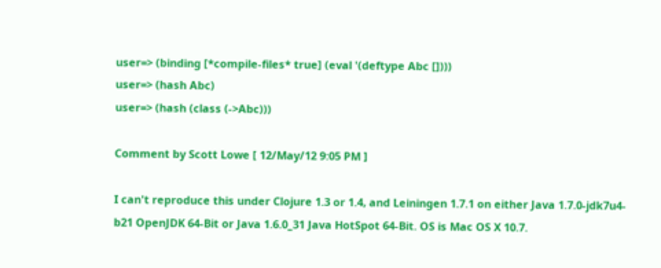user=> (binding [*compile-files* true] (eval '(deftype Abc [])))
user=> (hash Abc)
user=> (hash (class (->Abc)))

Comment by Scott Lowe [ 12/May/12 9:05 PM ]

I can't reproduce this under Clojure 1.3 or 1.4, and Leiningen 1.7.1 on either Java 1.7.0-jdk7u4-b21 OpenJDK 64-Bit or Java 1.6.0_31 Java HotSpot 64-Bit. OS is Mac OS X 10.7.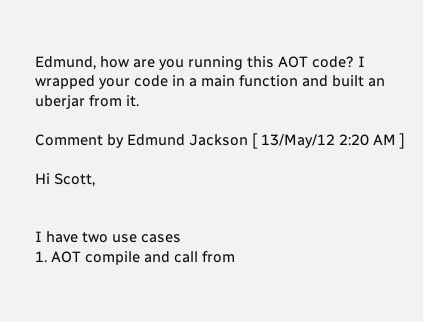Edmund, how are you running this AOT code? I wrapped your code in a main function and built an uberjar from it.

Comment by Edmund Jackson [ 13/May/12 2:20 AM ]

Hi Scott,


I have two use cases
1. AOT compile and call from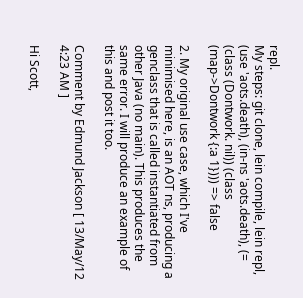repl.
My steps: git clone, lein compile, lein repl, (use 'aots.death), (in-ns 'aots.death), (= (class (Dontwork. nil)) (class (map->Dontwork {:a 1}))) => false

2. My original use case, which I've minimised here, is an AOT ns, producing a genclass that is called instantiated from other Java (no main). This produces the same error. I will produce an example of this and post it too.

Comment by Edmund Jackson [ 13/May/12 4:23 AM ]

Hi Scott,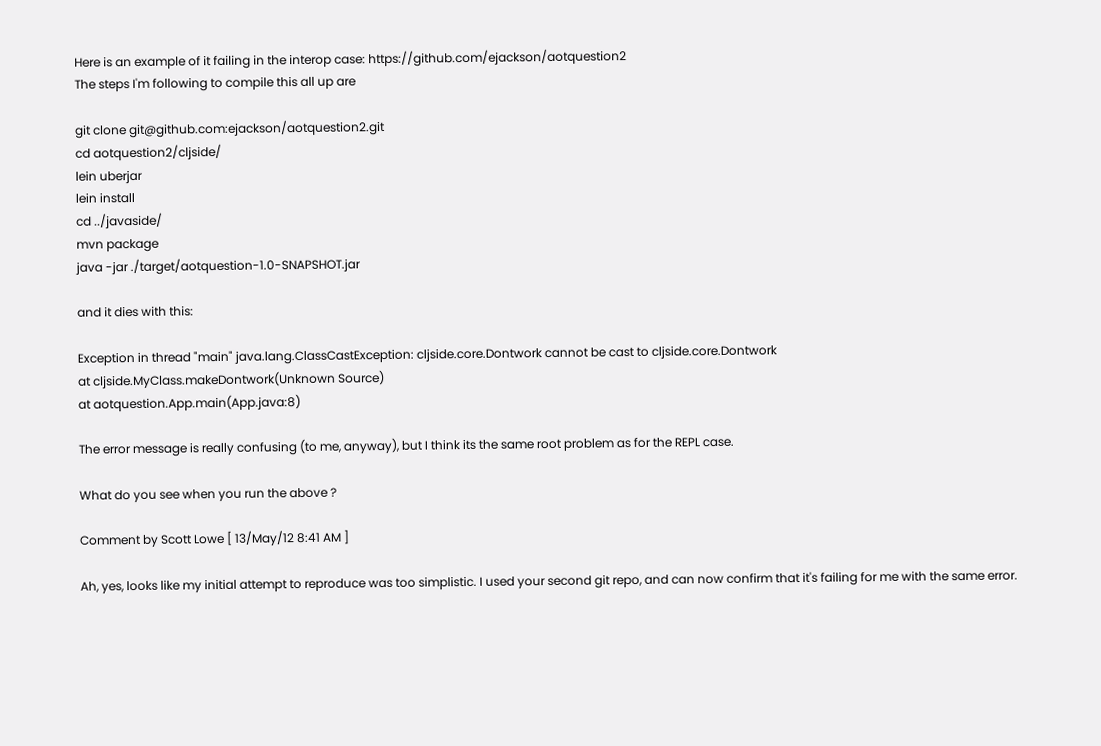Here is an example of it failing in the interop case: https://github.com/ejackson/aotquestion2
The steps I'm following to compile this all up are

git clone git@github.com:ejackson/aotquestion2.git
cd aotquestion2/cljside/
lein uberjar
lein install
cd ../javaside/
mvn package
java -jar ./target/aotquestion-1.0-SNAPSHOT.jar

and it dies with this:

Exception in thread "main" java.lang.ClassCastException: cljside.core.Dontwork cannot be cast to cljside.core.Dontwork
at cljside.MyClass.makeDontwork(Unknown Source)
at aotquestion.App.main(App.java:8)

The error message is really confusing (to me, anyway), but I think its the same root problem as for the REPL case.

What do you see when you run the above ?

Comment by Scott Lowe [ 13/May/12 8:41 AM ]

Ah, yes, looks like my initial attempt to reproduce was too simplistic. I used your second git repo, and can now confirm that it's failing for me with the same error.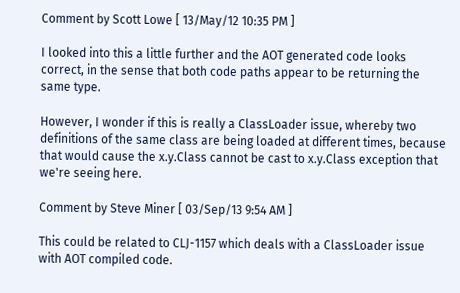Comment by Scott Lowe [ 13/May/12 10:35 PM ]

I looked into this a little further and the AOT generated code looks correct, in the sense that both code paths appear to be returning the same type.

However, I wonder if this is really a ClassLoader issue, whereby two definitions of the same class are being loaded at different times, because that would cause the x.y.Class cannot be cast to x.y.Class exception that we're seeing here.

Comment by Steve Miner [ 03/Sep/13 9:54 AM ]

This could be related to CLJ-1157 which deals with a ClassLoader issue with AOT compiled code.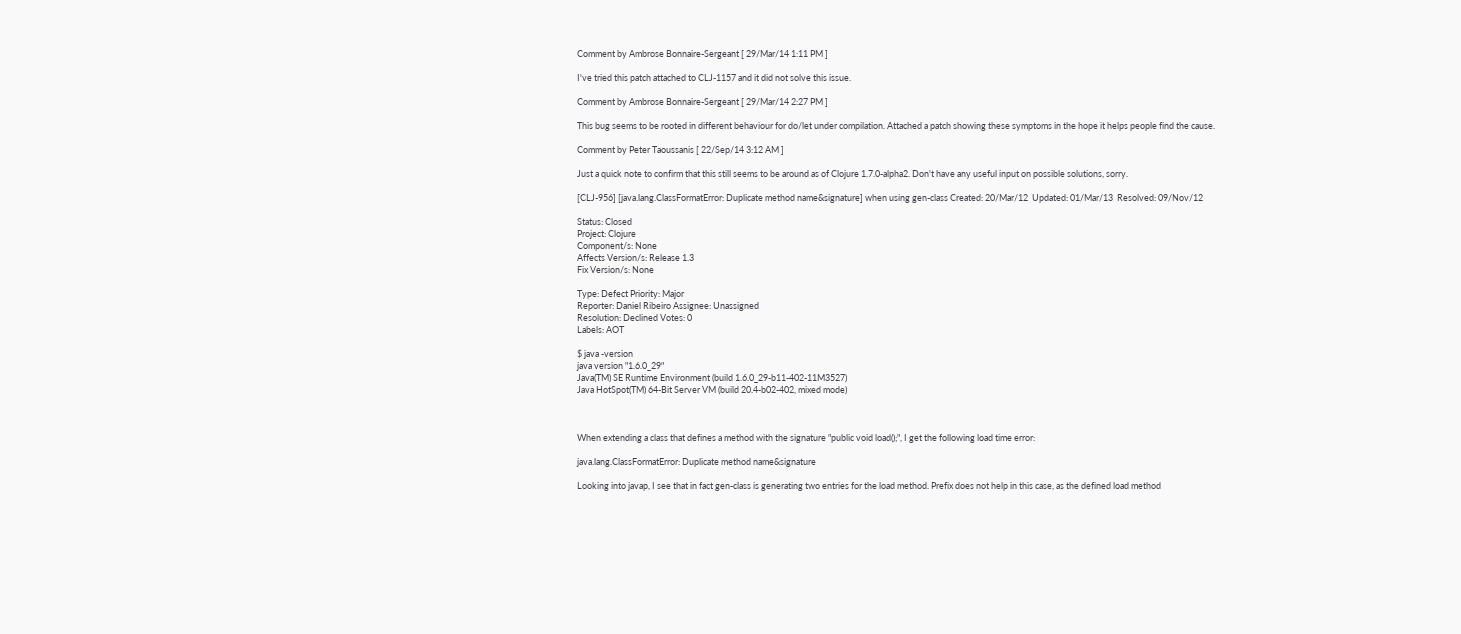Comment by Ambrose Bonnaire-Sergeant [ 29/Mar/14 1:11 PM ]

I've tried this patch attached to CLJ-1157 and it did not solve this issue.

Comment by Ambrose Bonnaire-Sergeant [ 29/Mar/14 2:27 PM ]

This bug seems to be rooted in different behaviour for do/let under compilation. Attached a patch showing these symptoms in the hope it helps people find the cause.

Comment by Peter Taoussanis [ 22/Sep/14 3:12 AM ]

Just a quick note to confirm that this still seems to be around as of Clojure 1.7.0-alpha2. Don't have any useful input on possible solutions, sorry.

[CLJ-956] [java.lang.ClassFormatError: Duplicate method name&signature] when using gen-class Created: 20/Mar/12  Updated: 01/Mar/13  Resolved: 09/Nov/12

Status: Closed
Project: Clojure
Component/s: None
Affects Version/s: Release 1.3
Fix Version/s: None

Type: Defect Priority: Major
Reporter: Daniel Ribeiro Assignee: Unassigned
Resolution: Declined Votes: 0
Labels: AOT

$ java -version
java version "1.6.0_29"
Java(TM) SE Runtime Environment (build 1.6.0_29-b11-402-11M3527)
Java HotSpot(TM) 64-Bit Server VM (build 20.4-b02-402, mixed mode)



When extending a class that defines a method with the signature "public void load();", I get the following load time error:

java.lang.ClassFormatError: Duplicate method name&signature

Looking into javap, I see that in fact gen-class is generating two entries for the load method. Prefix does not help in this case, as the defined load method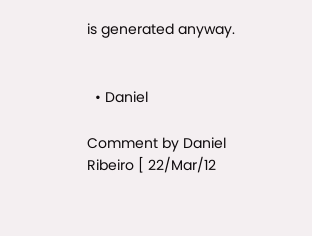is generated anyway.


  • Daniel

Comment by Daniel Ribeiro [ 22/Mar/12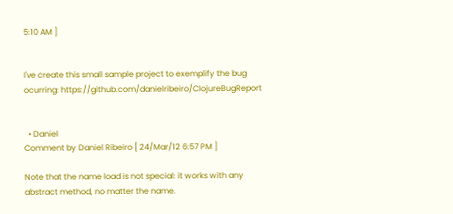5:10 AM ]


I've create this small sample project to exemplify the bug ocurring: https://github.com/danielribeiro/ClojureBugReport


  • Daniel
Comment by Daniel Ribeiro [ 24/Mar/12 6:57 PM ]

Note that the name load is not special: it works with any abstract method, no matter the name.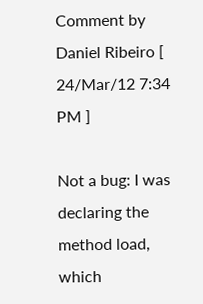Comment by Daniel Ribeiro [ 24/Mar/12 7:34 PM ]

Not a bug: I was declaring the method load, which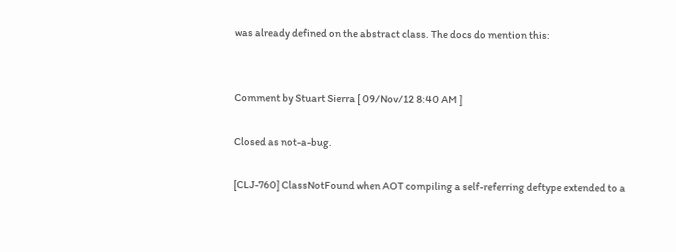was already defined on the abstract class. The docs do mention this:


Comment by Stuart Sierra [ 09/Nov/12 8:40 AM ]

Closed as not-a-bug.

[CLJ-760] ClassNotFound when AOT compiling a self-referring deftype extended to a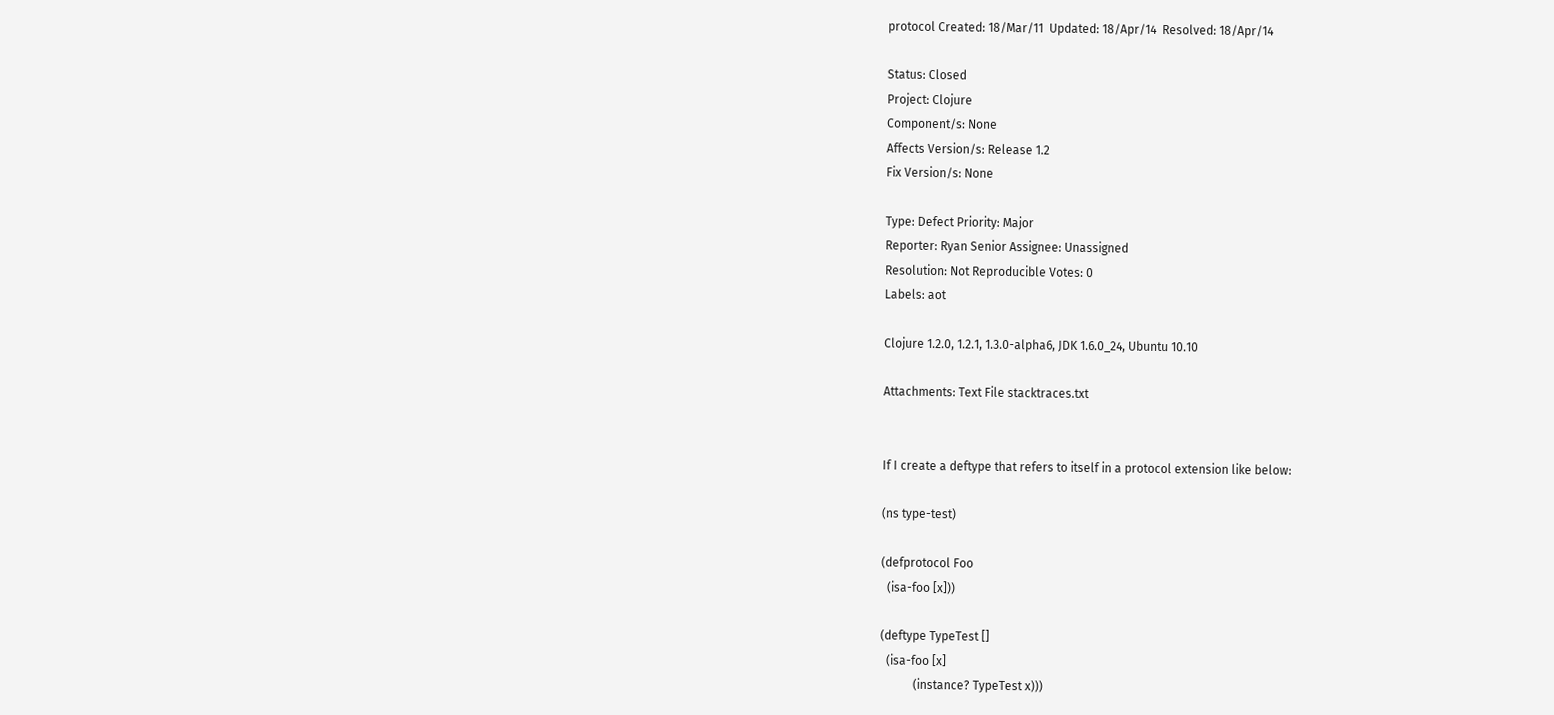protocol Created: 18/Mar/11  Updated: 18/Apr/14  Resolved: 18/Apr/14

Status: Closed
Project: Clojure
Component/s: None
Affects Version/s: Release 1.2
Fix Version/s: None

Type: Defect Priority: Major
Reporter: Ryan Senior Assignee: Unassigned
Resolution: Not Reproducible Votes: 0
Labels: aot

Clojure 1.2.0, 1.2.1, 1.3.0-alpha6, JDK 1.6.0_24, Ubuntu 10.10

Attachments: Text File stacktraces.txt


If I create a deftype that refers to itself in a protocol extension like below:

(ns type-test)

(defprotocol Foo
  (isa-foo [x]))

(deftype TypeTest []
  (isa-foo [x]
           (instance? TypeTest x)))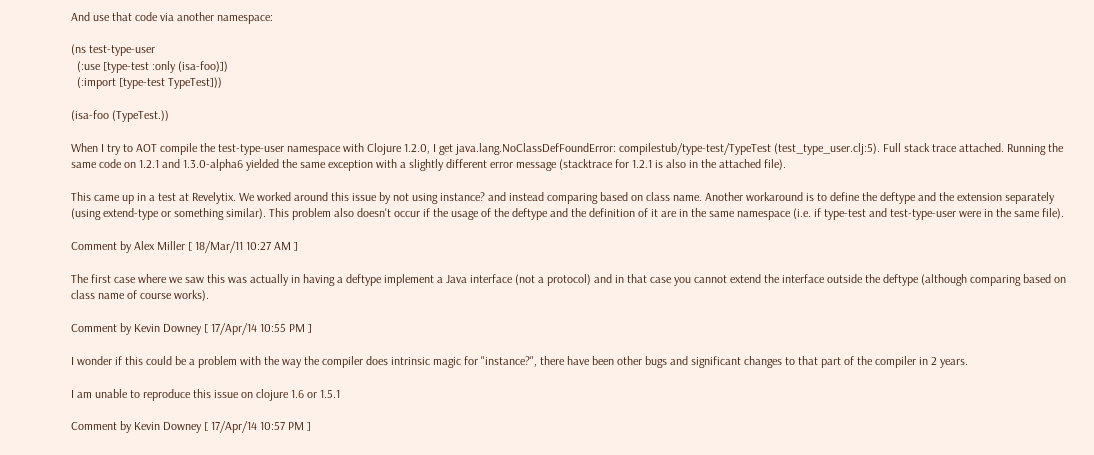And use that code via another namespace:

(ns test-type-user
  (:use [type-test :only (isa-foo)])
  (:import [type-test TypeTest]))

(isa-foo (TypeTest.))

When I try to AOT compile the test-type-user namespace with Clojure 1.2.0, I get java.lang.NoClassDefFoundError: compilestub/type-test/TypeTest (test_type_user.clj:5). Full stack trace attached. Running the same code on 1.2.1 and 1.3.0-alpha6 yielded the same exception with a slightly different error message (stacktrace for 1.2.1 is also in the attached file).

This came up in a test at Revelytix. We worked around this issue by not using instance? and instead comparing based on class name. Another workaround is to define the deftype and the extension separately (using extend-type or something similar). This problem also doesn't occur if the usage of the deftype and the definition of it are in the same namespace (i.e. if type-test and test-type-user were in the same file).

Comment by Alex Miller [ 18/Mar/11 10:27 AM ]

The first case where we saw this was actually in having a deftype implement a Java interface (not a protocol) and in that case you cannot extend the interface outside the deftype (although comparing based on class name of course works).

Comment by Kevin Downey [ 17/Apr/14 10:55 PM ]

I wonder if this could be a problem with the way the compiler does intrinsic magic for "instance?", there have been other bugs and significant changes to that part of the compiler in 2 years.

I am unable to reproduce this issue on clojure 1.6 or 1.5.1

Comment by Kevin Downey [ 17/Apr/14 10:57 PM ]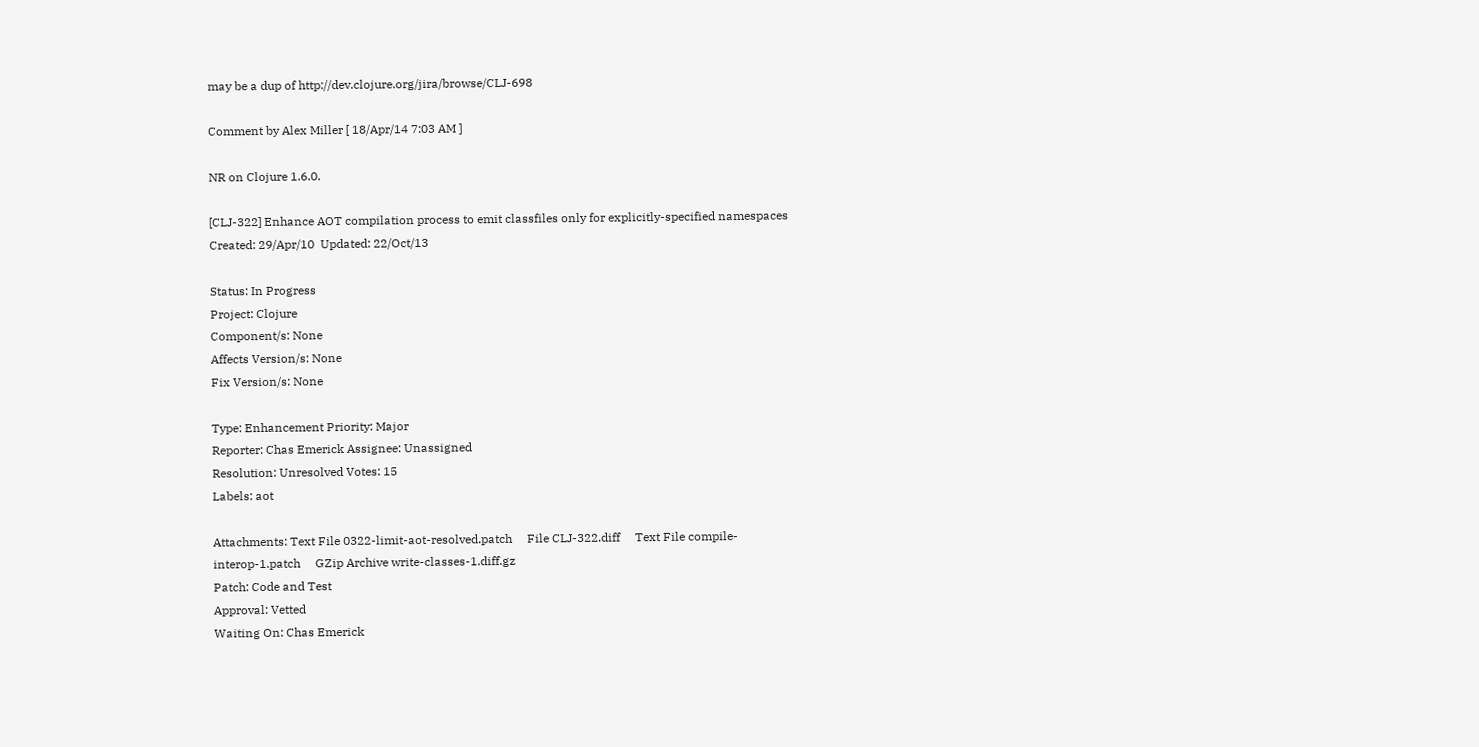may be a dup of http://dev.clojure.org/jira/browse/CLJ-698

Comment by Alex Miller [ 18/Apr/14 7:03 AM ]

NR on Clojure 1.6.0.

[CLJ-322] Enhance AOT compilation process to emit classfiles only for explicitly-specified namespaces Created: 29/Apr/10  Updated: 22/Oct/13

Status: In Progress
Project: Clojure
Component/s: None
Affects Version/s: None
Fix Version/s: None

Type: Enhancement Priority: Major
Reporter: Chas Emerick Assignee: Unassigned
Resolution: Unresolved Votes: 15
Labels: aot

Attachments: Text File 0322-limit-aot-resolved.patch     File CLJ-322.diff     Text File compile-interop-1.patch     GZip Archive write-classes-1.diff.gz
Patch: Code and Test
Approval: Vetted
Waiting On: Chas Emerick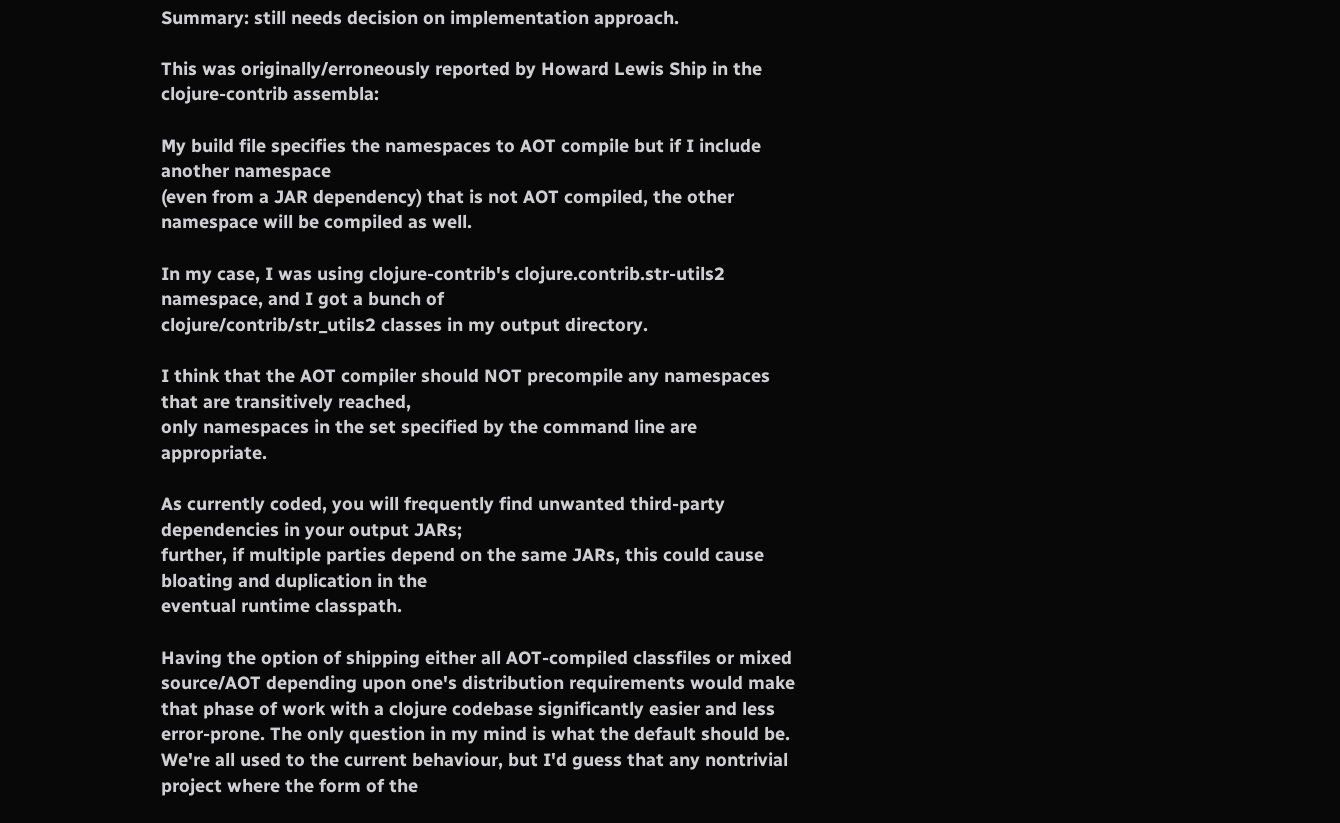Summary: still needs decision on implementation approach.

This was originally/erroneously reported by Howard Lewis Ship in the clojure-contrib assembla:

My build file specifies the namespaces to AOT compile but if I include another namespace
(even from a JAR dependency) that is not AOT compiled, the other namespace will be compiled as well.

In my case, I was using clojure-contrib's clojure.contrib.str-utils2 namespace, and I got a bunch of
clojure/contrib/str_utils2 classes in my output directory.

I think that the AOT compiler should NOT precompile any namespaces that are transitively reached,
only namespaces in the set specified by the command line are appropriate.

As currently coded, you will frequently find unwanted third-party dependencies in your output JARs;
further, if multiple parties depend on the same JARs, this could cause bloating and duplication in the
eventual runtime classpath.

Having the option of shipping either all AOT-compiled classfiles or mixed source/AOT depending upon one's distribution requirements would make that phase of work with a clojure codebase significantly easier and less error-prone. The only question in my mind is what the default should be. We're all used to the current behaviour, but I'd guess that any nontrivial project where the form of the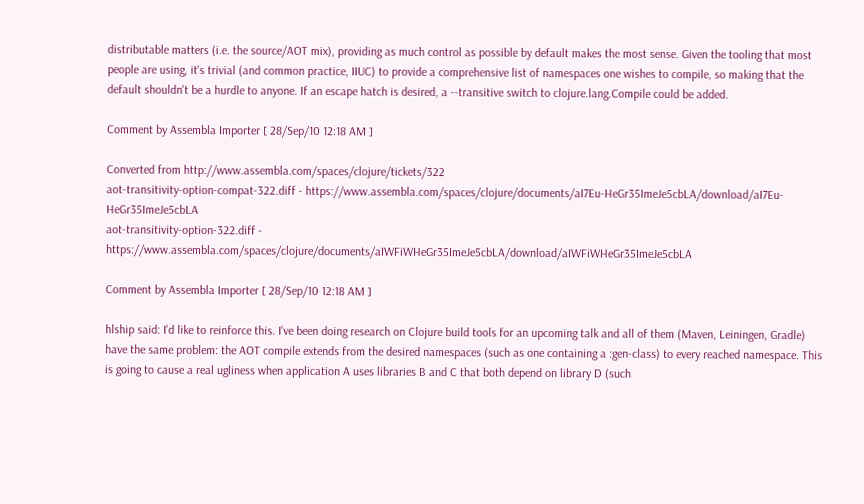distributable matters (i.e. the source/AOT mix), providing as much control as possible by default makes the most sense. Given the tooling that most people are using, it's trivial (and common practice, IIUC) to provide a comprehensive list of namespaces one wishes to compile, so making that the default shouldn't be a hurdle to anyone. If an escape hatch is desired, a --transitive switch to clojure.lang.Compile could be added.

Comment by Assembla Importer [ 28/Sep/10 12:18 AM ]

Converted from http://www.assembla.com/spaces/clojure/tickets/322
aot-transitivity-option-compat-322.diff - https://www.assembla.com/spaces/clojure/documents/aI7Eu-HeGr35ImeJe5cbLA/download/aI7Eu-HeGr35ImeJe5cbLA
aot-transitivity-option-322.diff - https://www.assembla.com/spaces/clojure/documents/aIWFiWHeGr35ImeJe5cbLA/download/aIWFiWHeGr35ImeJe5cbLA

Comment by Assembla Importer [ 28/Sep/10 12:18 AM ]

hlship said: I'd like to reinforce this. I've been doing research on Clojure build tools for an upcoming talk and all of them (Maven, Leiningen, Gradle) have the same problem: the AOT compile extends from the desired namespaces (such as one containing a :gen-class) to every reached namespace. This is going to cause a real ugliness when application A uses libraries B and C that both depend on library D (such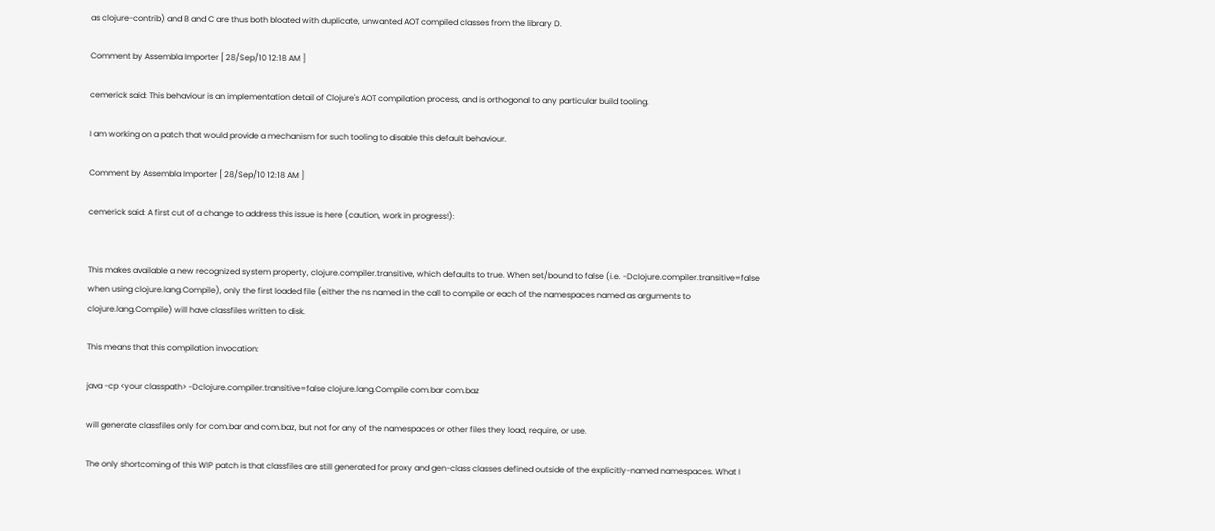as clojure-contrib) and B and C are thus both bloated with duplicate, unwanted AOT compiled classes from the library D.

Comment by Assembla Importer [ 28/Sep/10 12:18 AM ]

cemerick said: This behaviour is an implementation detail of Clojure's AOT compilation process, and is orthogonal to any particular build tooling.

I am working on a patch that would provide a mechanism for such tooling to disable this default behaviour.

Comment by Assembla Importer [ 28/Sep/10 12:18 AM ]

cemerick said: A first cut of a change to address this issue is here (caution, work in progress!):


This makes available a new recognized system property, clojure.compiler.transitive, which defaults to true. When set/bound to false (i.e. -Dclojure.compiler.transitive=false when using clojure.lang.Compile), only the first loaded file (either the ns named in the call to compile or each of the namespaces named as arguments to clojure.lang.Compile) will have classfiles written to disk.

This means that this compilation invocation:

java -cp <your classpath> -Dclojure.compiler.transitive=false clojure.lang.Compile com.bar com.baz

will generate classfiles only for com.bar and com.baz, but not for any of the namespaces or other files they load, require, or use.

The only shortcoming of this WIP patch is that classfiles are still generated for proxy and gen-class classes defined outside of the explicitly-named namespaces. What I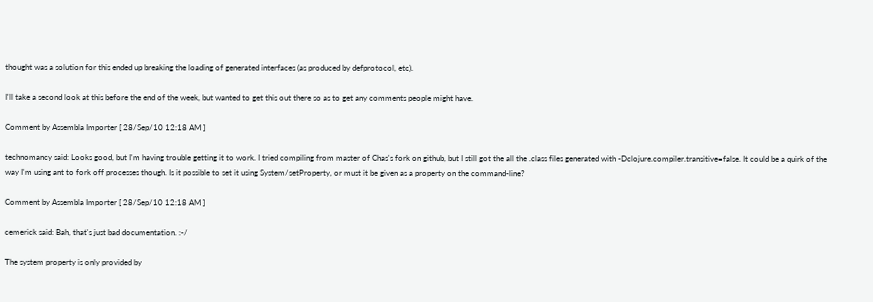thought was a solution for this ended up breaking the loading of generated interfaces (as produced by defprotocol, etc).

I'll take a second look at this before the end of the week, but wanted to get this out there so as to get any comments people might have.

Comment by Assembla Importer [ 28/Sep/10 12:18 AM ]

technomancy said: Looks good, but I'm having trouble getting it to work. I tried compiling from master of Chas's fork on github, but I still got the all the .class files generated with -Dclojure.compiler.transitive=false. It could be a quirk of the way I'm using ant to fork off processes though. Is it possible to set it using System/setProperty, or must it be given as a property on the command-line?

Comment by Assembla Importer [ 28/Sep/10 12:18 AM ]

cemerick said: Bah, that's just bad documentation. :-/

The system property is only provided by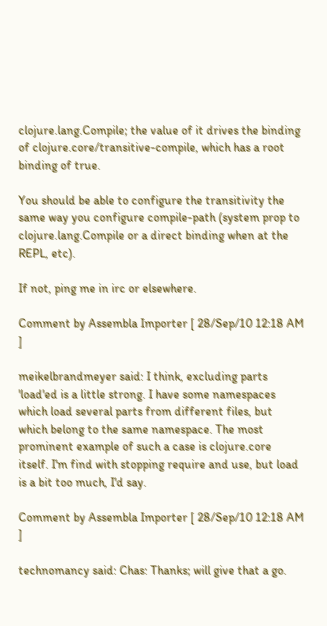clojure.lang.Compile; the value of it drives the binding of clojure.core/transitive-compile, which has a root binding of true.

You should be able to configure the transitivity the same way you configure compile-path (system prop to clojure.lang.Compile or a direct binding when at the REPL, etc).

If not, ping me in irc or elsewhere.

Comment by Assembla Importer [ 28/Sep/10 12:18 AM ]

meikelbrandmeyer said: I think, excluding parts 'load'ed is a little strong. I have some namespaces which load several parts from different files, but which belong to the same namespace. The most prominent example of such a case is clojure.core itself. I'm find with stopping require and use, but load is a bit too much, I'd say.

Comment by Assembla Importer [ 28/Sep/10 12:18 AM ]

technomancy said: Chas: Thanks; will give that a go.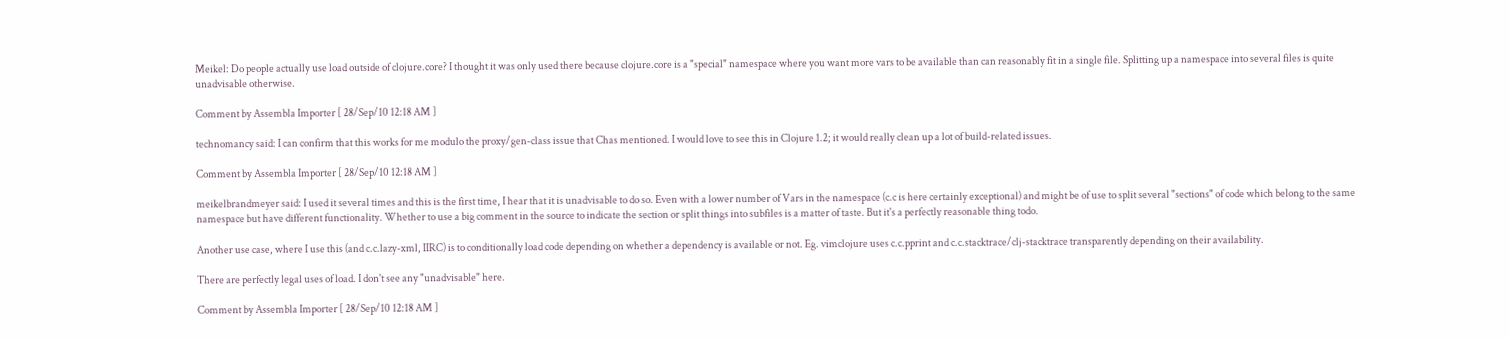Meikel: Do people actually use load outside of clojure.core? I thought it was only used there because clojure.core is a "special" namespace where you want more vars to be available than can reasonably fit in a single file. Splitting up a namespace into several files is quite unadvisable otherwise.

Comment by Assembla Importer [ 28/Sep/10 12:18 AM ]

technomancy said: I can confirm that this works for me modulo the proxy/gen-class issue that Chas mentioned. I would love to see this in Clojure 1.2; it would really clean up a lot of build-related issues.

Comment by Assembla Importer [ 28/Sep/10 12:18 AM ]

meikelbrandmeyer said: I used it several times and this is the first time, I hear that it is unadvisable to do so. Even with a lower number of Vars in the namespace (c.c is here certainly exceptional) and might be of use to split several "sections" of code which belong to the same namespace but have different functionality. Whether to use a big comment in the source to indicate the section or split things into subfiles is a matter of taste. But it's a perfectly reasonable thing todo.

Another use case, where I use this (and c.c.lazy-xml, IIRC) is to conditionally load code depending on whether a dependency is available or not. Eg. vimclojure uses c.c.pprint and c.c.stacktrace/clj-stacktrace transparently depending on their availability.

There are perfectly legal uses of load. I don't see any "unadvisable" here.

Comment by Assembla Importer [ 28/Sep/10 12:18 AM ]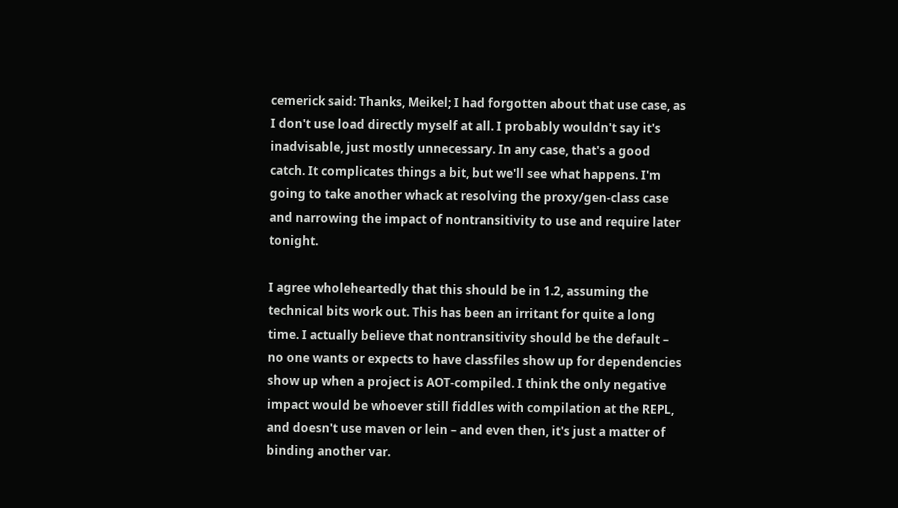cemerick said: Thanks, Meikel; I had forgotten about that use case, as I don't use load directly myself at all. I probably wouldn't say it's inadvisable, just mostly unnecessary. In any case, that's a good catch. It complicates things a bit, but we'll see what happens. I'm going to take another whack at resolving the proxy/gen-class case and narrowing the impact of nontransitivity to use and require later tonight.

I agree wholeheartedly that this should be in 1.2, assuming the technical bits work out. This has been an irritant for quite a long time. I actually believe that nontransitivity should be the default – no one wants or expects to have classfiles show up for dependencies show up when a project is AOT-compiled. I think the only negative impact would be whoever still fiddles with compilation at the REPL, and doesn't use maven or lein – and even then, it's just a matter of binding another var.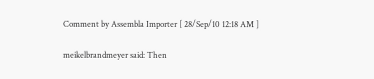Comment by Assembla Importer [ 28/Sep/10 12:18 AM ]

meikelbrandmeyer said: Then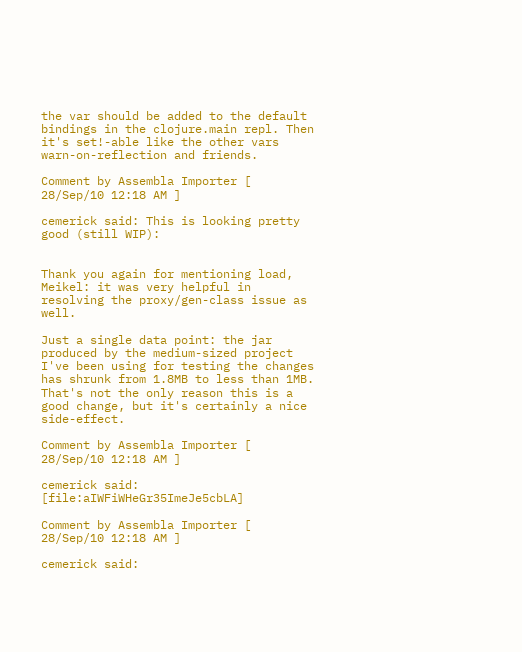the var should be added to the default bindings in the clojure.main repl. Then it's set!-able like the other vars warn-on-reflection and friends.

Comment by Assembla Importer [ 28/Sep/10 12:18 AM ]

cemerick said: This is looking pretty good (still WIP):


Thank you again for mentioning load, Meikel: it was very helpful in resolving the proxy/gen-class issue as well.

Just a single data point: the jar produced by the medium-sized project I've been using for testing the changes has shrunk from 1.8MB to less than 1MB. That's not the only reason this is a good change, but it's certainly a nice side-effect.

Comment by Assembla Importer [ 28/Sep/10 12:18 AM ]

cemerick said: [file:aIWFiWHeGr35ImeJe5cbLA]

Comment by Assembla Importer [ 28/Sep/10 12:18 AM ]

cemerick said: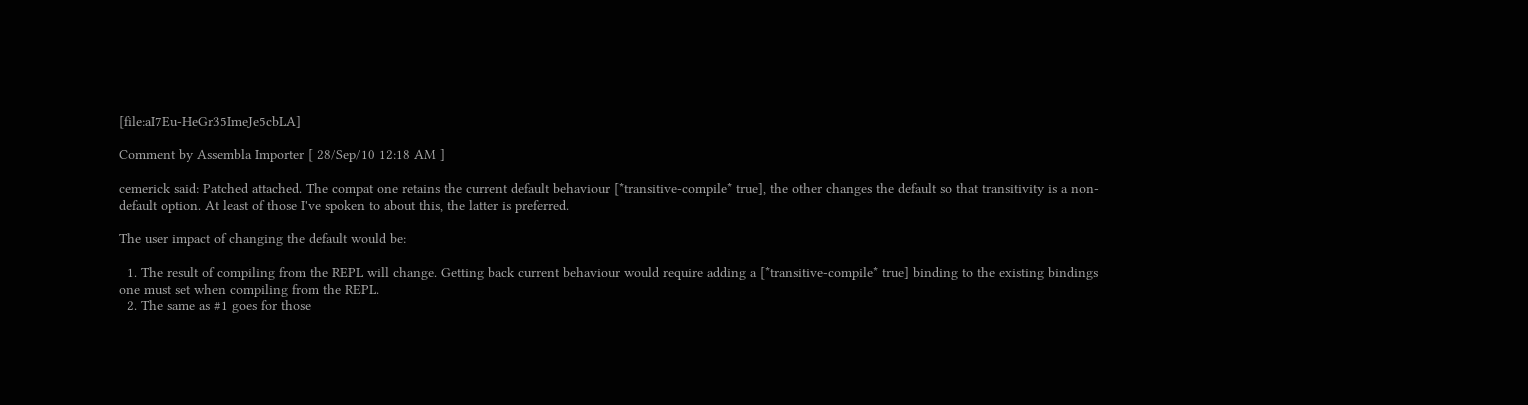[file:aI7Eu-HeGr35ImeJe5cbLA]

Comment by Assembla Importer [ 28/Sep/10 12:18 AM ]

cemerick said: Patched attached. The compat one retains the current default behaviour [*transitive-compile* true], the other changes the default so that transitivity is a non-default option. At least of those I've spoken to about this, the latter is preferred.

The user impact of changing the default would be:

  1. The result of compiling from the REPL will change. Getting back current behaviour would require adding a [*transitive-compile* true] binding to the existing bindings one must set when compiling from the REPL.
  2. The same as #1 goes for those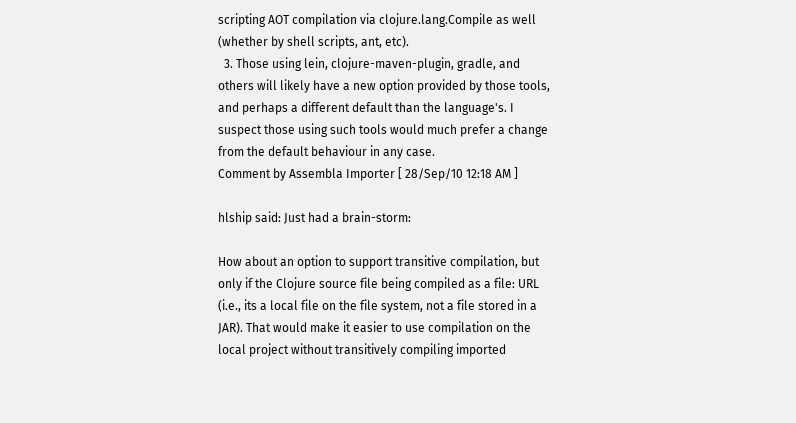scripting AOT compilation via clojure.lang.Compile as well (whether by shell scripts, ant, etc).
  3. Those using lein, clojure-maven-plugin, gradle, and others will likely have a new option provided by those tools, and perhaps a different default than the language's. I suspect those using such tools would much prefer a change from the default behaviour in any case.
Comment by Assembla Importer [ 28/Sep/10 12:18 AM ]

hlship said: Just had a brain-storm:

How about an option to support transitive compilation, but only if the Clojure source file being compiled as a file: URL (i.e., its a local file on the file system, not a file stored in a JAR). That would make it easier to use compilation on the local project without transitively compiling imported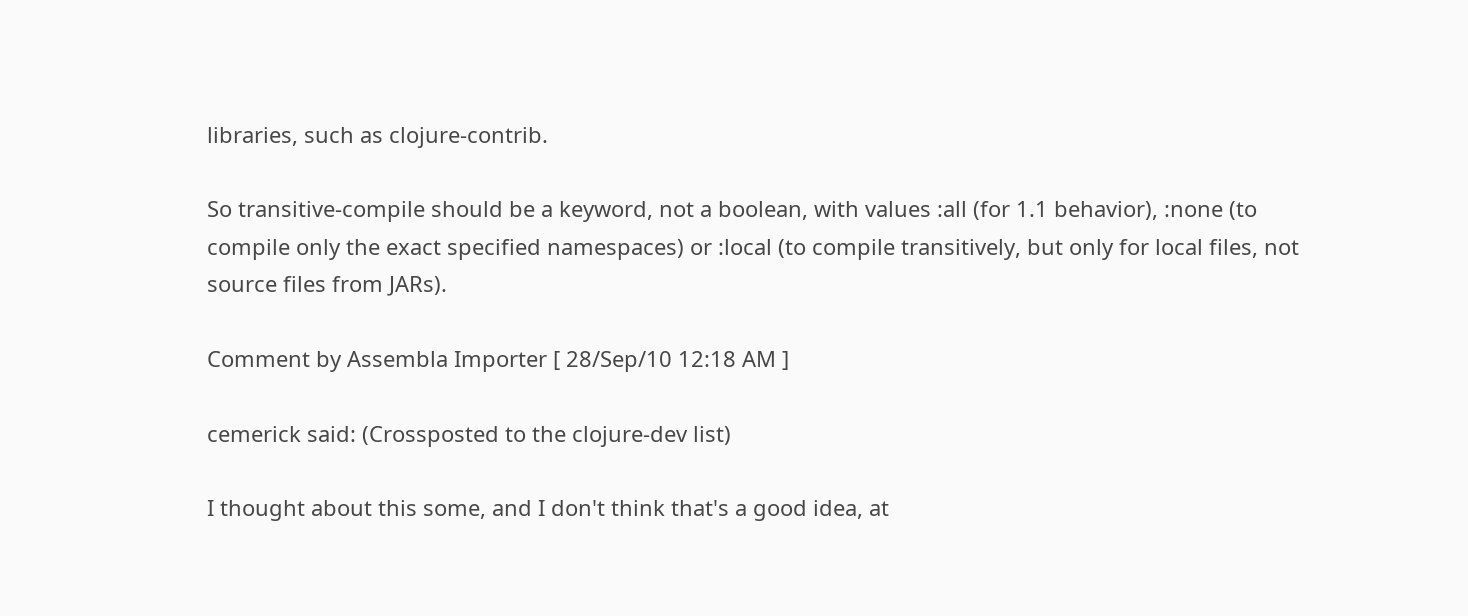libraries, such as clojure-contrib.

So transitive-compile should be a keyword, not a boolean, with values :all (for 1.1 behavior), :none (to compile only the exact specified namespaces) or :local (to compile transitively, but only for local files, not source files from JARs).

Comment by Assembla Importer [ 28/Sep/10 12:18 AM ]

cemerick said: (Crossposted to the clojure-dev list)

I thought about this some, and I don't think that's a good idea, at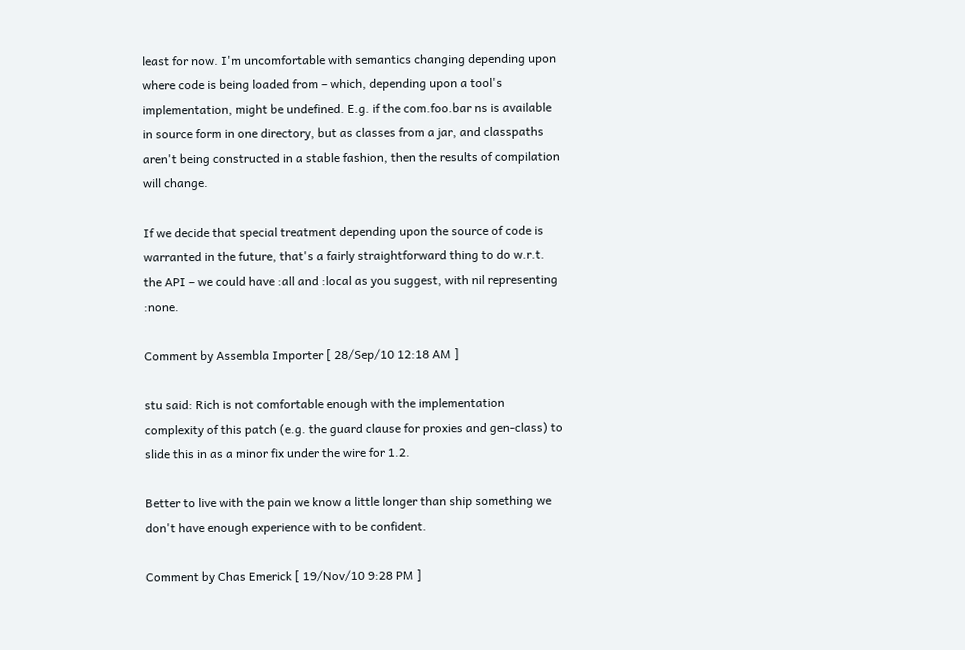least for now. I'm uncomfortable with semantics changing depending upon where code is being loaded from – which, depending upon a tool's implementation, might be undefined. E.g. if the com.foo.bar ns is available in source form in one directory, but as classes from a jar, and classpaths aren't being constructed in a stable fashion, then the results of compilation will change.

If we decide that special treatment depending upon the source of code is warranted in the future, that's a fairly straightforward thing to do w.r.t. the API – we could have :all and :local as you suggest, with nil representing :none.

Comment by Assembla Importer [ 28/Sep/10 12:18 AM ]

stu said: Rich is not comfortable enough with the implementation complexity of this patch (e.g. the guard clause for proxies and gen-class) to slide this in as a minor fix under the wire for 1.2.

Better to live with the pain we know a little longer than ship something we don't have enough experience with to be confident.

Comment by Chas Emerick [ 19/Nov/10 9:28 PM ]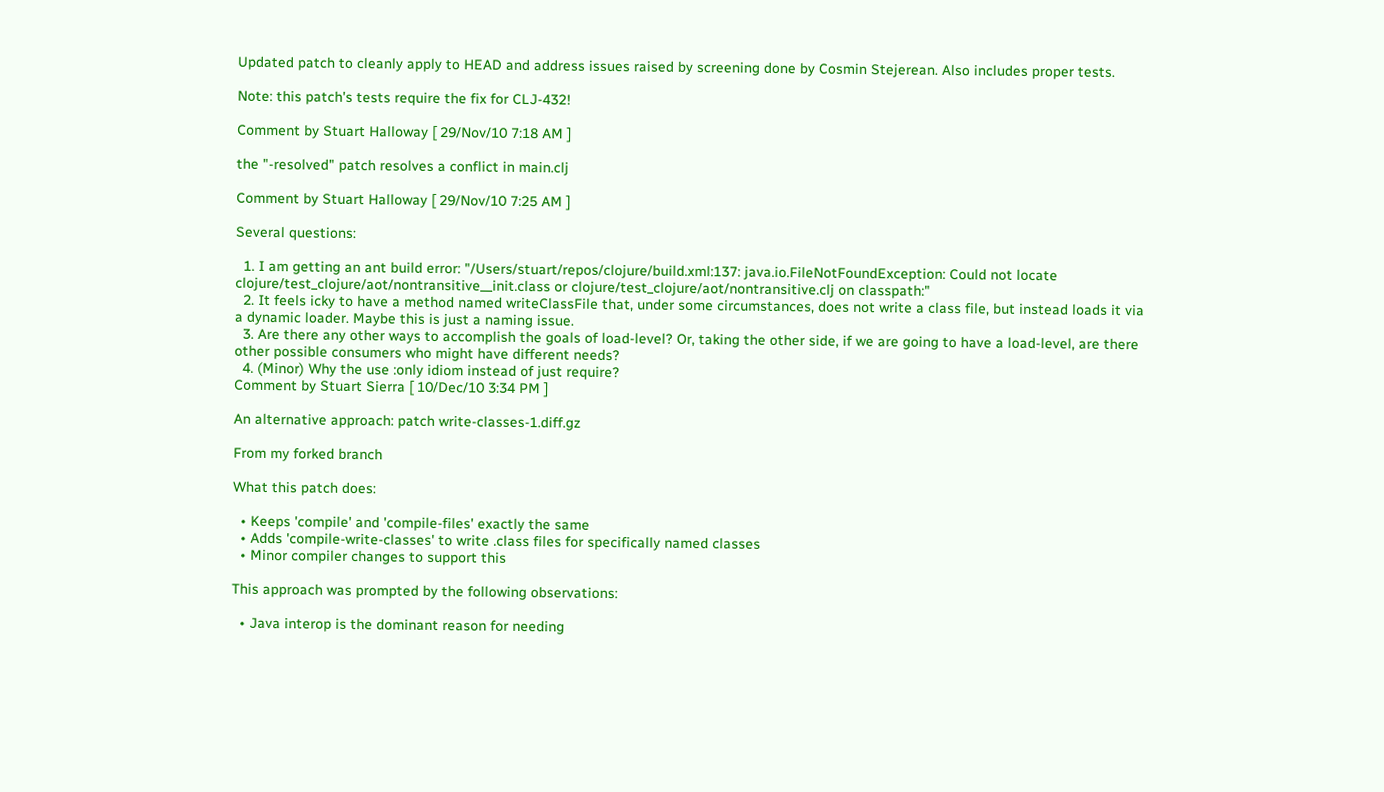Updated patch to cleanly apply to HEAD and address issues raised by screening done by Cosmin Stejerean. Also includes proper tests.

Note: this patch's tests require the fix for CLJ-432!

Comment by Stuart Halloway [ 29/Nov/10 7:18 AM ]

the "-resolved" patch resolves a conflict in main.clj

Comment by Stuart Halloway [ 29/Nov/10 7:25 AM ]

Several questions:

  1. I am getting an ant build error: "/Users/stuart/repos/clojure/build.xml:137: java.io.FileNotFoundException: Could not locate clojure/test_clojure/aot/nontransitive__init.class or clojure/test_clojure/aot/nontransitive.clj on classpath:"
  2. It feels icky to have a method named writeClassFile that, under some circumstances, does not write a class file, but instead loads it via a dynamic loader. Maybe this is just a naming issue.
  3. Are there any other ways to accomplish the goals of load-level? Or, taking the other side, if we are going to have a load-level, are there other possible consumers who might have different needs?
  4. (Minor) Why the use :only idiom instead of just require?
Comment by Stuart Sierra [ 10/Dec/10 3:34 PM ]

An alternative approach: patch write-classes-1.diff.gz

From my forked branch

What this patch does:

  • Keeps 'compile' and 'compile-files' exactly the same
  • Adds 'compile-write-classes' to write .class files for specifically named classes
  • Minor compiler changes to support this

This approach was prompted by the following observations:

  • Java interop is the dominant reason for needing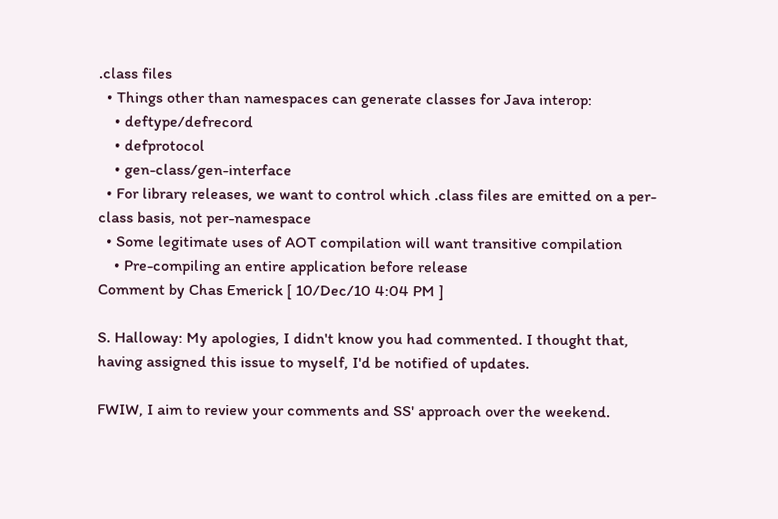.class files
  • Things other than namespaces can generate classes for Java interop:
    • deftype/defrecord
    • defprotocol
    • gen-class/gen-interface
  • For library releases, we want to control which .class files are emitted on a per-class basis, not per-namespace
  • Some legitimate uses of AOT compilation will want transitive compilation
    • Pre-compiling an entire application before release
Comment by Chas Emerick [ 10/Dec/10 4:04 PM ]

S. Halloway: My apologies, I didn't know you had commented. I thought that, having assigned this issue to myself, I'd be notified of updates.

FWIW, I aim to review your comments and SS' approach over the weekend.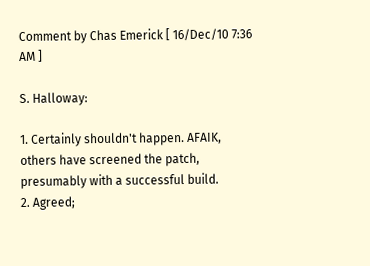Comment by Chas Emerick [ 16/Dec/10 7:36 AM ]

S. Halloway:

1. Certainly shouldn't happen. AFAIK, others have screened the patch, presumably with a successful build.
2. Agreed;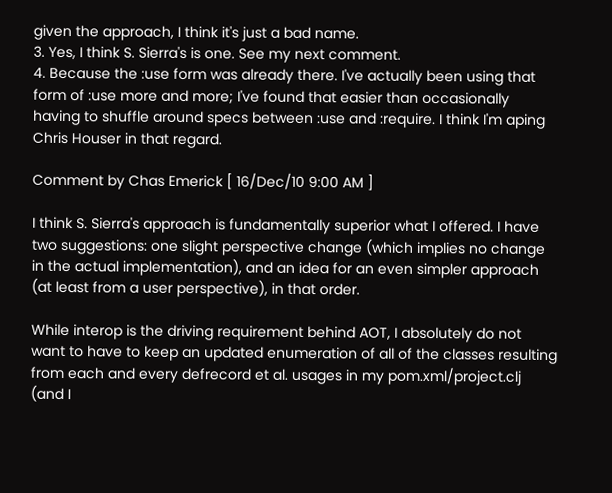given the approach, I think it's just a bad name.
3. Yes, I think S. Sierra's is one. See my next comment.
4. Because the :use form was already there. I've actually been using that form of :use more and more; I've found that easier than occasionally having to shuffle around specs between :use and :require. I think I'm aping Chris Houser in that regard.

Comment by Chas Emerick [ 16/Dec/10 9:00 AM ]

I think S. Sierra's approach is fundamentally superior what I offered. I have two suggestions: one slight perspective change (which implies no change in the actual implementation), and an idea for an even simpler approach (at least from a user perspective), in that order.

While interop is the driving requirement behind AOT, I absolutely do not want to have to keep an updated enumeration of all of the classes resulting from each and every defrecord et al. usages in my pom.xml/project.clj (and I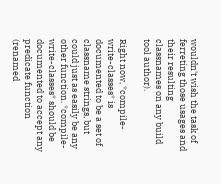wouldn't wish the task of ferreting those usages and their resulting classnames on any build tool author).

Right now, *compile-write-classes* is documented to be a set of classname strings, but could just as easily be any other function. *compile-write-classes* should be documented to accept any predicate function (renamed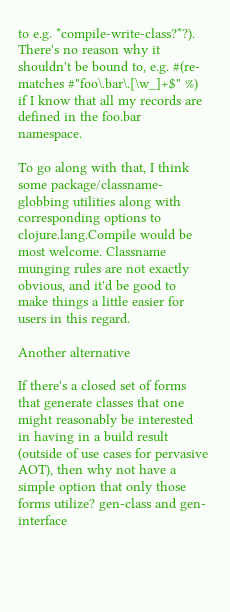to e.g. *compile-write-class?*?). There's no reason why it shouldn't be bound to, e.g. #(re-matches #"foo\.bar\.[\w_]+$" %) if I know that all my records are defined in the foo.bar namespace.

To go along with that, I think some package/classname-globbing utilities along with corresponding options to clojure.lang.Compile would be most welcome. Classname munging rules are not exactly obvious, and it'd be good to make things a little easier for users in this regard.

Another alternative

If there's a closed set of forms that generate classes that one might reasonably be interested in having in a build result (outside of use cases for pervasive AOT), then why not have a simple option that only those forms utilize? gen-class and gen-interface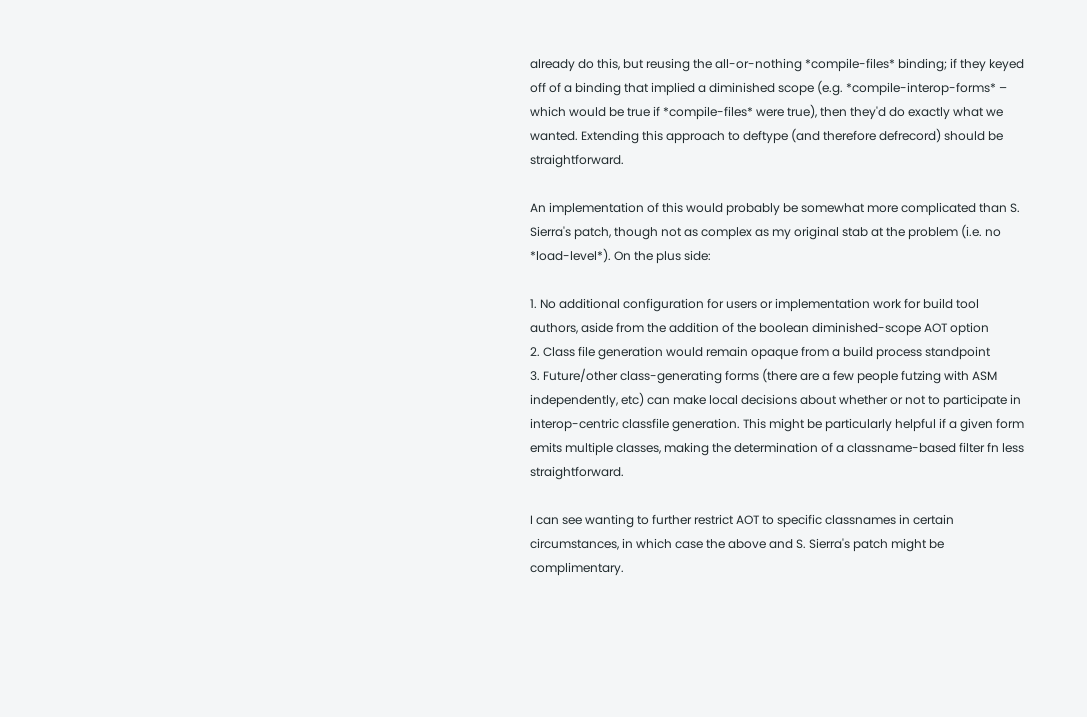already do this, but reusing the all-or-nothing *compile-files* binding; if they keyed off of a binding that implied a diminished scope (e.g. *compile-interop-forms* – which would be true if *compile-files* were true), then they'd do exactly what we wanted. Extending this approach to deftype (and therefore defrecord) should be straightforward.

An implementation of this would probably be somewhat more complicated than S. Sierra's patch, though not as complex as my original stab at the problem (i.e. no *load-level*). On the plus side:

1. No additional configuration for users or implementation work for build tool authors, aside from the addition of the boolean diminished-scope AOT option
2. Class file generation would remain opaque from a build process standpoint
3. Future/other class-generating forms (there are a few people futzing with ASM independently, etc) can make local decisions about whether or not to participate in interop-centric classfile generation. This might be particularly helpful if a given form emits multiple classes, making the determination of a classname-based filter fn less straightforward.

I can see wanting to further restrict AOT to specific classnames in certain circumstances, in which case the above and S. Sierra's patch might be complimentary.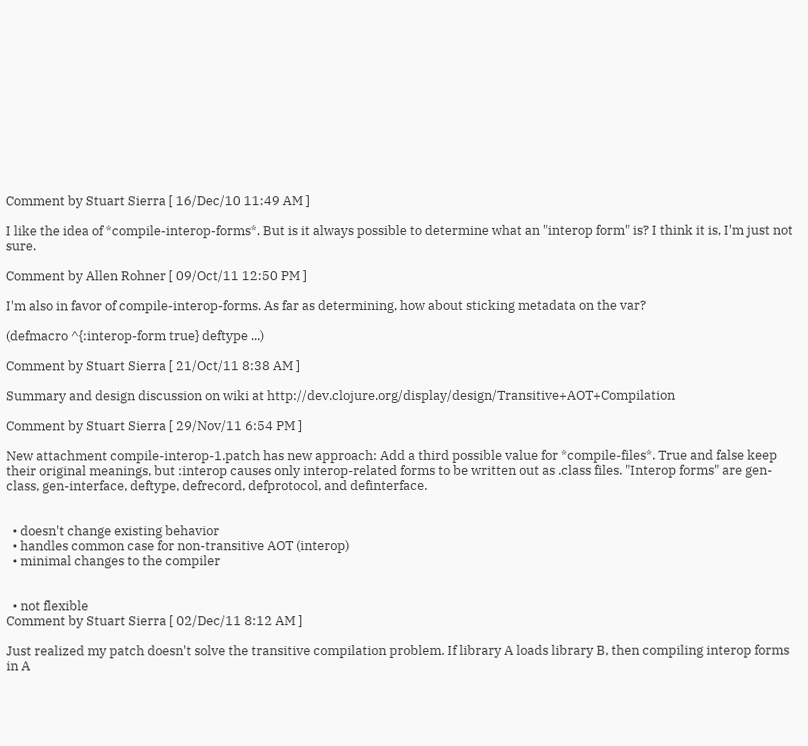Comment by Stuart Sierra [ 16/Dec/10 11:49 AM ]

I like the idea of *compile-interop-forms*. But is it always possible to determine what an "interop form" is? I think it is, I'm just not sure.

Comment by Allen Rohner [ 09/Oct/11 12:50 PM ]

I'm also in favor of compile-interop-forms. As far as determining, how about sticking metadata on the var?

(defmacro ^{:interop-form true} deftype ...)

Comment by Stuart Sierra [ 21/Oct/11 8:38 AM ]

Summary and design discussion on wiki at http://dev.clojure.org/display/design/Transitive+AOT+Compilation

Comment by Stuart Sierra [ 29/Nov/11 6:54 PM ]

New attachment compile-interop-1.patch has new approach: Add a third possible value for *compile-files*. True and false keep their original meanings, but :interop causes only interop-related forms to be written out as .class files. "Interop forms" are gen-class, gen-interface, deftype, defrecord, defprotocol, and definterface.


  • doesn't change existing behavior
  • handles common case for non-transitive AOT (interop)
  • minimal changes to the compiler


  • not flexible
Comment by Stuart Sierra [ 02/Dec/11 8:12 AM ]

Just realized my patch doesn't solve the transitive compilation problem. If library A loads library B, then compiling interop forms in A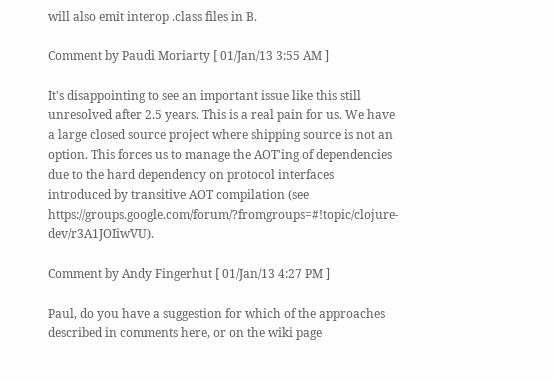will also emit interop .class files in B.

Comment by Paudi Moriarty [ 01/Jan/13 3:55 AM ]

It's disappointing to see an important issue like this still unresolved after 2.5 years. This is a real pain for us. We have a large closed source project where shipping source is not an option. This forces us to manage the AOT'ing of dependencies due to the hard dependency on protocol interfaces introduced by transitive AOT compilation (see https://groups.google.com/forum/?fromgroups=#!topic/clojure-dev/r3A1JOIiwVU).

Comment by Andy Fingerhut [ 01/Jan/13 4:27 PM ]

Paul, do you have a suggestion for which of the approaches described in comments here, or on the wiki page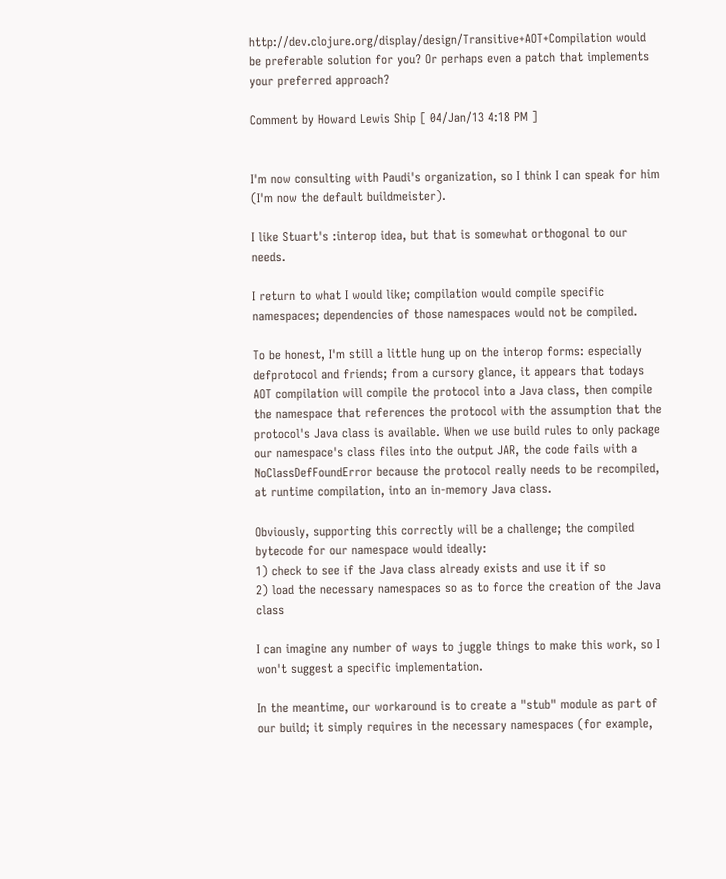http://dev.clojure.org/display/design/Transitive+AOT+Compilation would be preferable solution for you? Or perhaps even a patch that implements your preferred approach?

Comment by Howard Lewis Ship [ 04/Jan/13 4:18 PM ]


I'm now consulting with Paudi's organization, so I think I can speak for him (I'm now the default buildmeister).

I like Stuart's :interop idea, but that is somewhat orthogonal to our needs.

I return to what I would like; compilation would compile specific namespaces; dependencies of those namespaces would not be compiled.

To be honest, I'm still a little hung up on the interop forms: especially defprotocol and friends; from a cursory glance, it appears that todays AOT compilation will compile the protocol into a Java class, then compile the namespace that references the protocol with the assumption that the protocol's Java class is available. When we use build rules to only package our namespace's class files into the output JAR, the code fails with a NoClassDefFoundError because the protocol really needs to be recompiled, at runtime compilation, into an in-memory Java class.

Obviously, supporting this correctly will be a challenge; the compiled bytecode for our namespace would ideally:
1) check to see if the Java class already exists and use it if so
2) load the necessary namespaces so as to force the creation of the Java class

I can imagine any number of ways to juggle things to make this work, so I won't suggest a specific implementation.

In the meantime, our workaround is to create a "stub" module as part of our build; it simply requires in the necessary namespaces (for example,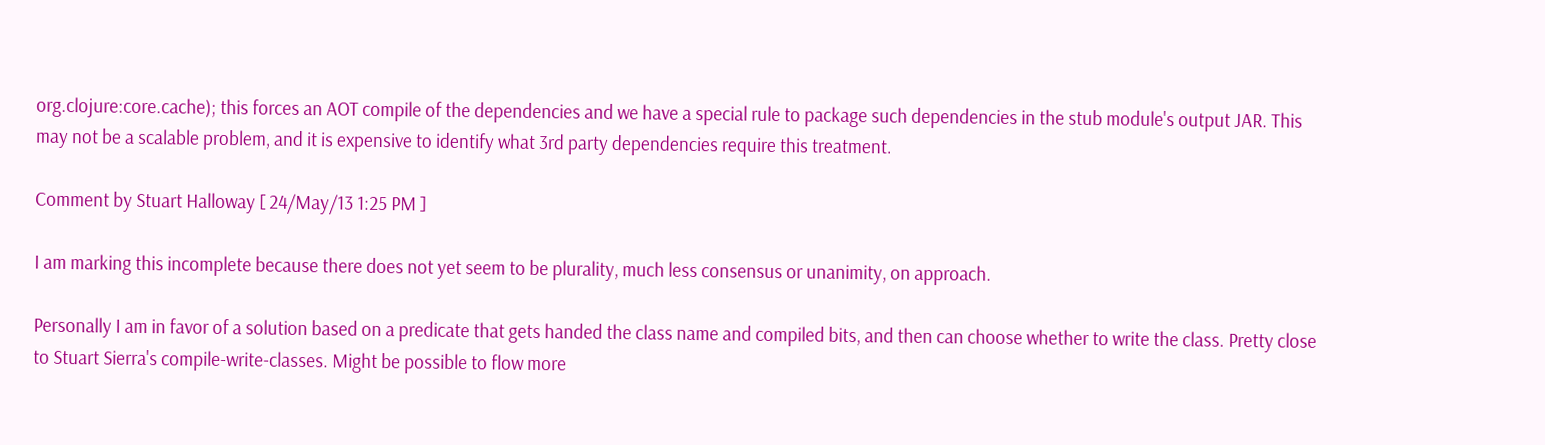org.clojure:core.cache); this forces an AOT compile of the dependencies and we have a special rule to package such dependencies in the stub module's output JAR. This may not be a scalable problem, and it is expensive to identify what 3rd party dependencies require this treatment.

Comment by Stuart Halloway [ 24/May/13 1:25 PM ]

I am marking this incomplete because there does not yet seem to be plurality, much less consensus or unanimity, on approach.

Personally I am in favor of a solution based on a predicate that gets handed the class name and compiled bits, and then can choose whether to write the class. Pretty close to Stuart Sierra's compile-write-classes. Might be possible to flow more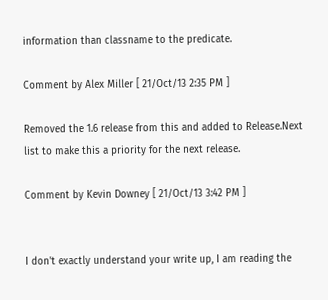information than classname to the predicate.

Comment by Alex Miller [ 21/Oct/13 2:35 PM ]

Removed the 1.6 release from this and added to Release.Next list to make this a priority for the next release.

Comment by Kevin Downey [ 21/Oct/13 3:42 PM ]


I don't exactly understand your write up, I am reading the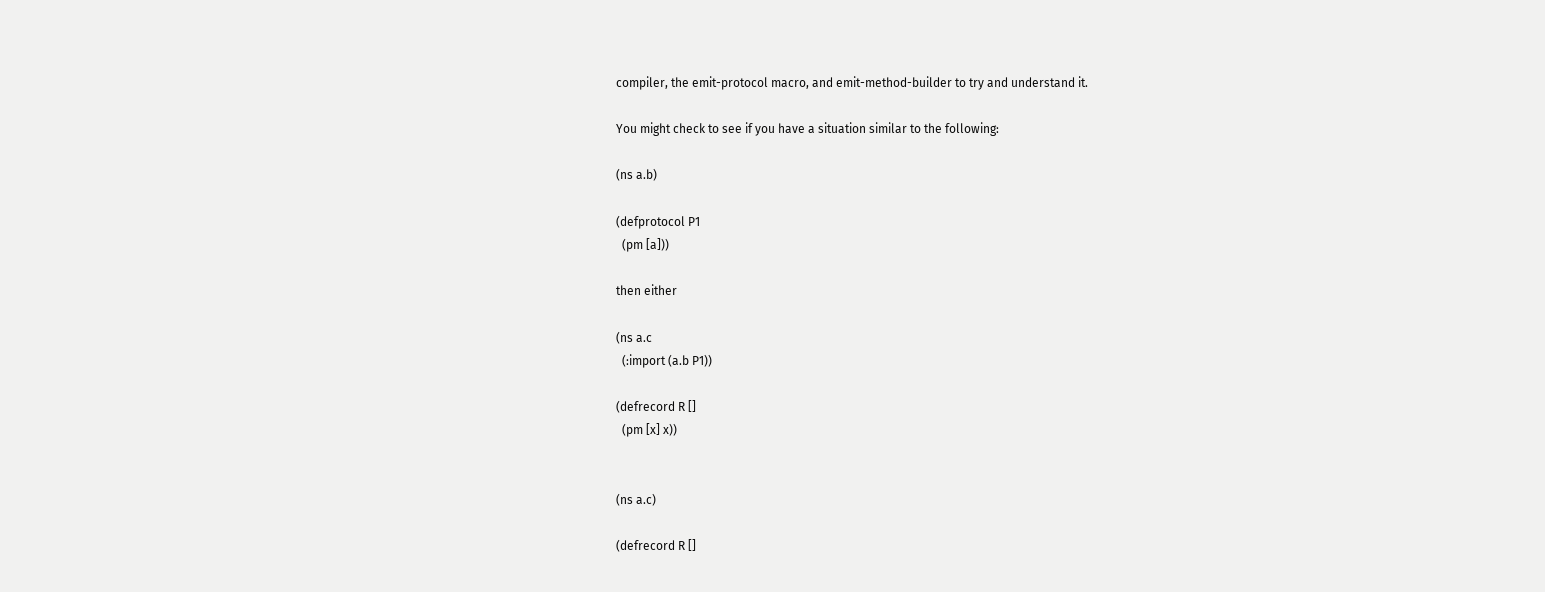compiler, the emit-protocol macro, and emit-method-builder to try and understand it.

You might check to see if you have a situation similar to the following:

(ns a.b)

(defprotocol P1
  (pm [a]))

then either

(ns a.c
  (:import (a.b P1))

(defrecord R []
  (pm [x] x))


(ns a.c)

(defrecord R []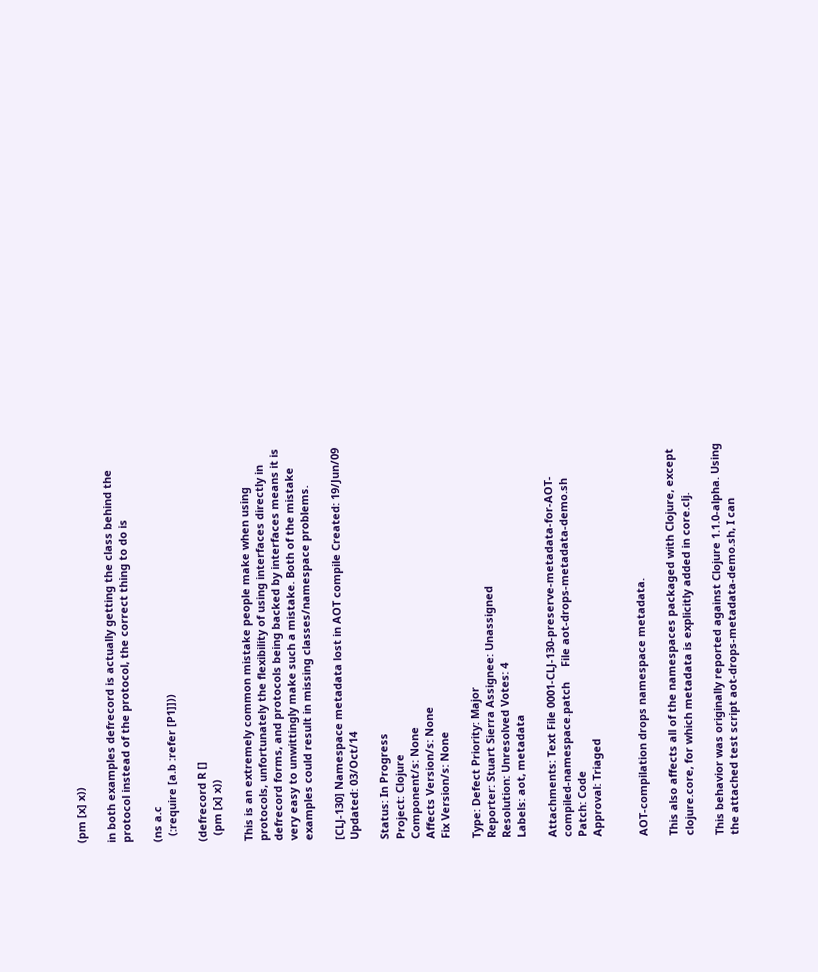(pm [x] x))

in both examples defrecord is actually getting the class behind the protocol instead of the protocol, the correct thing to do is

(ns a.c
  (:require [a.b :refer [P1]]))

(defrecord R []
  (pm [x] x))

This is an extremely common mistake people make when using protocols, unfortunately the flexibility of using interfaces directly in defrecord forms, and protocols being backed by interfaces means it is very easy to unwittingly make such a mistake. Both of the mistake examples could result in missing classes/namespace problems.

[CLJ-130] Namespace metadata lost in AOT compile Created: 19/Jun/09  Updated: 03/Oct/14

Status: In Progress
Project: Clojure
Component/s: None
Affects Version/s: None
Fix Version/s: None

Type: Defect Priority: Major
Reporter: Stuart Sierra Assignee: Unassigned
Resolution: Unresolved Votes: 4
Labels: aot, metadata

Attachments: Text File 0001-CLJ-130-preserve-metadata-for-AOT-compiled-namespace.patch     File aot-drops-metadata-demo.sh
Patch: Code
Approval: Triaged


AOT-compilation drops namespace metadata.

This also affects all of the namespaces packaged with Clojure, except clojure.core, for which metadata is explicitly added in core.clj.

This behavior was originally reported against Clojure 1.1.0-alpha. Using the attached test script aot-drops-metadata-demo.sh, I can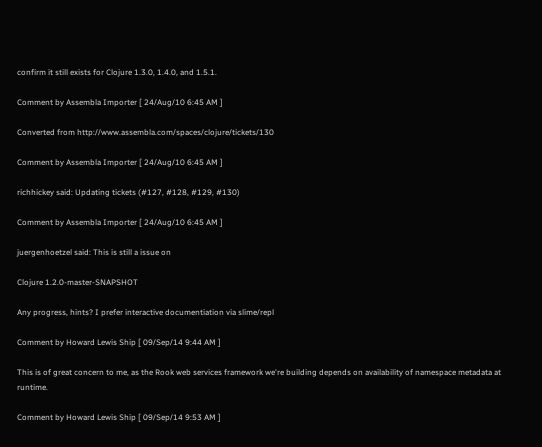confirm it still exists for Clojure 1.3.0, 1.4.0, and 1.5.1.

Comment by Assembla Importer [ 24/Aug/10 6:45 AM ]

Converted from http://www.assembla.com/spaces/clojure/tickets/130

Comment by Assembla Importer [ 24/Aug/10 6:45 AM ]

richhickey said: Updating tickets (#127, #128, #129, #130)

Comment by Assembla Importer [ 24/Aug/10 6:45 AM ]

juergenhoetzel said: This is still a issue on

Clojure 1.2.0-master-SNAPSHOT

Any progress, hints? I prefer interactive documentiation via slime/repl

Comment by Howard Lewis Ship [ 09/Sep/14 9:44 AM ]

This is of great concern to me, as the Rook web services framework we're building depends on availability of namespace metadata at runtime.

Comment by Howard Lewis Ship [ 09/Sep/14 9:53 AM ]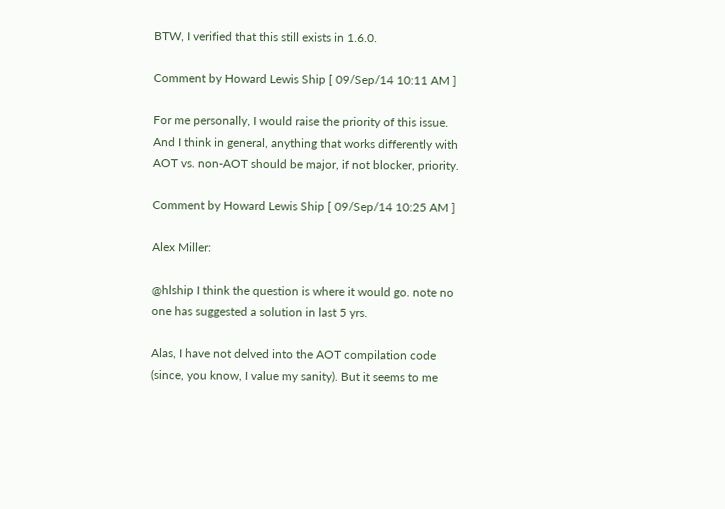BTW, I verified that this still exists in 1.6.0.

Comment by Howard Lewis Ship [ 09/Sep/14 10:11 AM ]

For me personally, I would raise the priority of this issue. And I think in general, anything that works differently with AOT vs. non-AOT should be major, if not blocker, priority.

Comment by Howard Lewis Ship [ 09/Sep/14 10:25 AM ]

Alex Miller:

@hlship I think the question is where it would go. note no one has suggested a solution in last 5 yrs.

Alas, I have not delved into the AOT compilation code (since, you know, I value my sanity). But it seems to me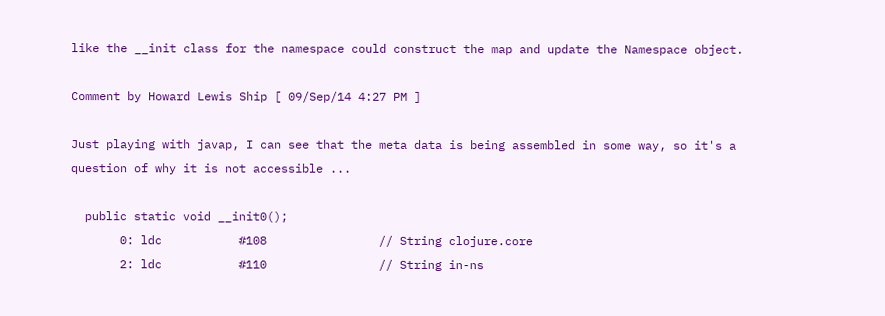like the __init class for the namespace could construct the map and update the Namespace object.

Comment by Howard Lewis Ship [ 09/Sep/14 4:27 PM ]

Just playing with javap, I can see that the meta data is being assembled in some way, so it's a question of why it is not accessible ...

  public static void __init0();
       0: ldc           #108                // String clojure.core
       2: ldc           #110                // String in-ns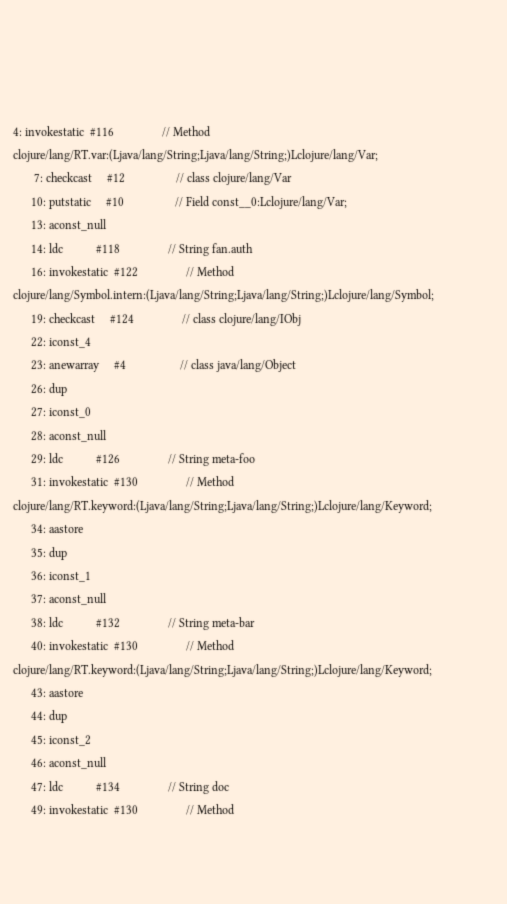4: invokestatic  #116                // Method clojure/lang/RT.var:(Ljava/lang/String;Ljava/lang/String;)Lclojure/lang/Var;
       7: checkcast     #12                 // class clojure/lang/Var
      10: putstatic     #10                 // Field const__0:Lclojure/lang/Var;
      13: aconst_null
      14: ldc           #118                // String fan.auth
      16: invokestatic  #122                // Method clojure/lang/Symbol.intern:(Ljava/lang/String;Ljava/lang/String;)Lclojure/lang/Symbol;
      19: checkcast     #124                // class clojure/lang/IObj
      22: iconst_4
      23: anewarray     #4                  // class java/lang/Object
      26: dup
      27: iconst_0
      28: aconst_null
      29: ldc           #126                // String meta-foo
      31: invokestatic  #130                // Method clojure/lang/RT.keyword:(Ljava/lang/String;Ljava/lang/String;)Lclojure/lang/Keyword;
      34: aastore
      35: dup
      36: iconst_1
      37: aconst_null
      38: ldc           #132                // String meta-bar
      40: invokestatic  #130                // Method clojure/lang/RT.keyword:(Ljava/lang/String;Ljava/lang/String;)Lclojure/lang/Keyword;
      43: aastore
      44: dup
      45: iconst_2
      46: aconst_null
      47: ldc           #134                // String doc
      49: invokestatic  #130                // Method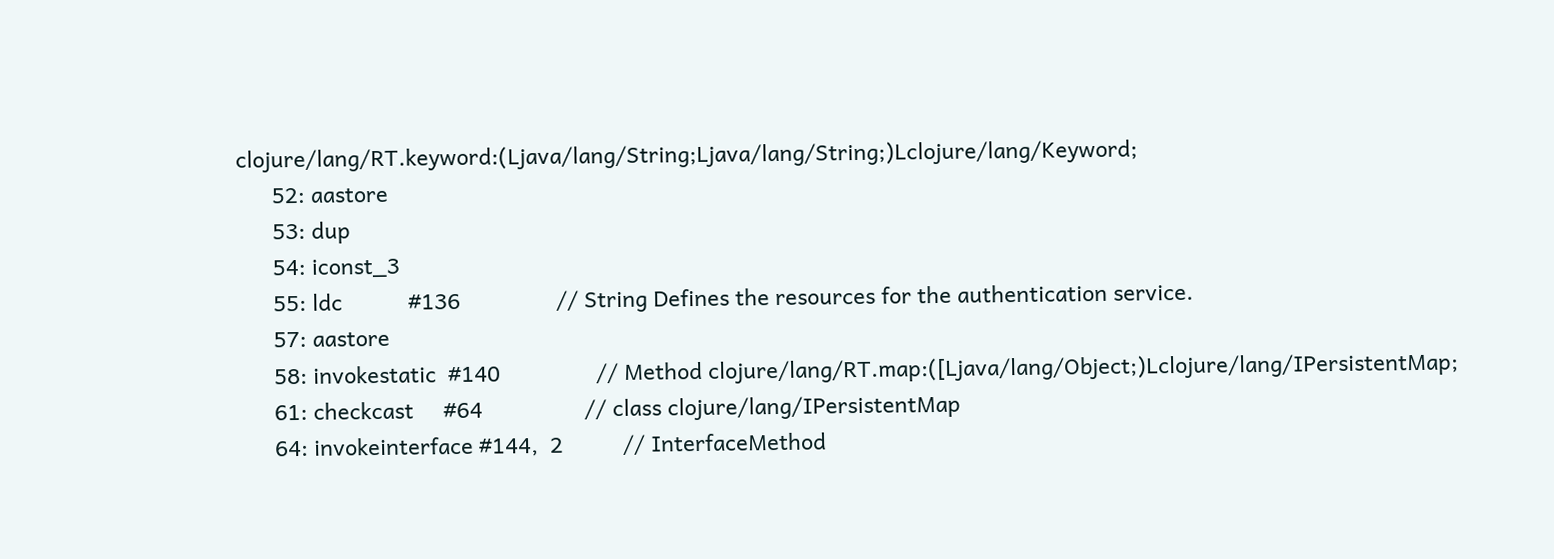clojure/lang/RT.keyword:(Ljava/lang/String;Ljava/lang/String;)Lclojure/lang/Keyword;
      52: aastore
      53: dup
      54: iconst_3
      55: ldc           #136                // String Defines the resources for the authentication service.
      57: aastore
      58: invokestatic  #140                // Method clojure/lang/RT.map:([Ljava/lang/Object;)Lclojure/lang/IPersistentMap;
      61: checkcast     #64                 // class clojure/lang/IPersistentMap
      64: invokeinterface #144,  2          // InterfaceMethod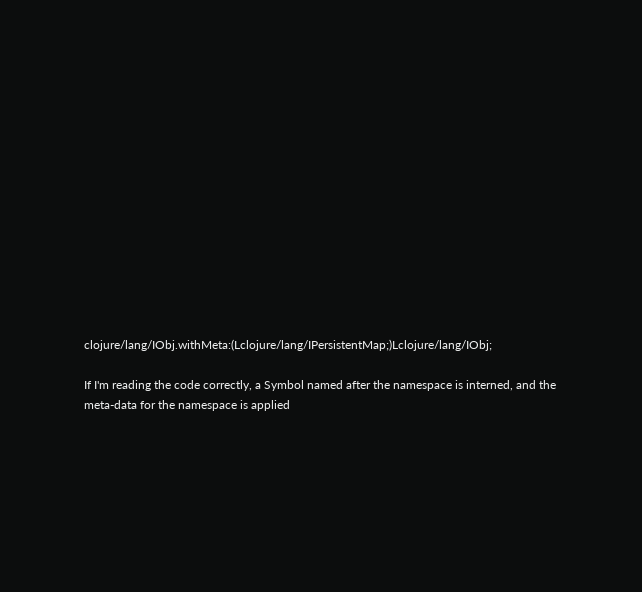clojure/lang/IObj.withMeta:(Lclojure/lang/IPersistentMap;)Lclojure/lang/IObj;

If I'm reading the code correctly, a Symbol named after the namespace is interned, and the meta-data for the namespace is applied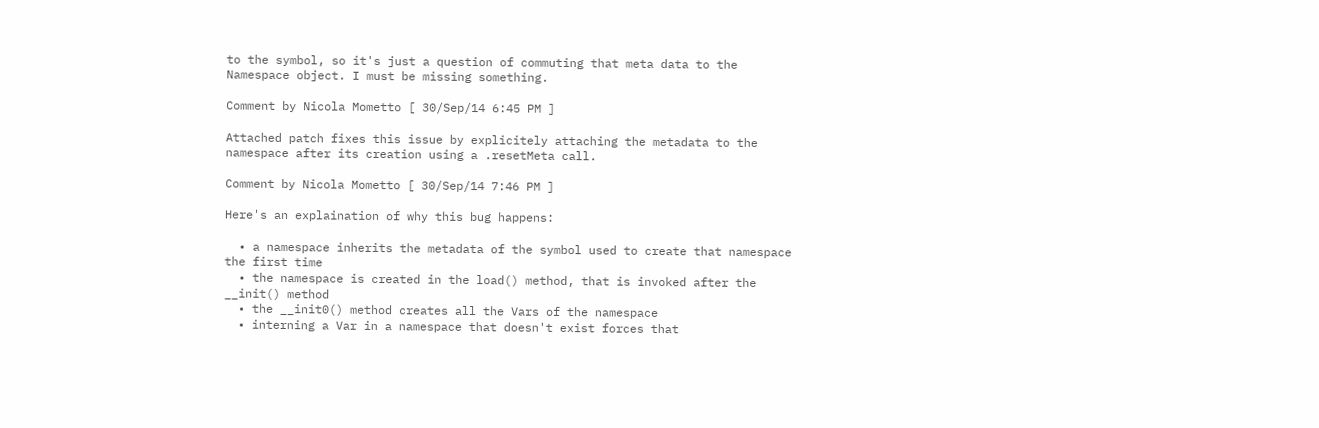to the symbol, so it's just a question of commuting that meta data to the Namespace object. I must be missing something.

Comment by Nicola Mometto [ 30/Sep/14 6:45 PM ]

Attached patch fixes this issue by explicitely attaching the metadata to the namespace after its creation using a .resetMeta call.

Comment by Nicola Mometto [ 30/Sep/14 7:46 PM ]

Here's an explaination of why this bug happens:

  • a namespace inherits the metadata of the symbol used to create that namespace the first time
  • the namespace is created in the load() method, that is invoked after the __init() method
  • the __init0() method creates all the Vars of the namespace
  • interning a Var in a namespace that doesn't exist forces that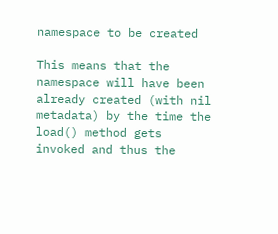namespace to be created

This means that the namespace will have been already created (with nil metadata) by the time the load() method gets invoked and thus the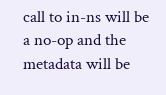call to in-ns will be a no-op and the metadata will be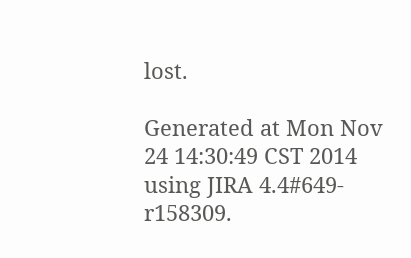lost.

Generated at Mon Nov 24 14:30:49 CST 2014 using JIRA 4.4#649-r158309.